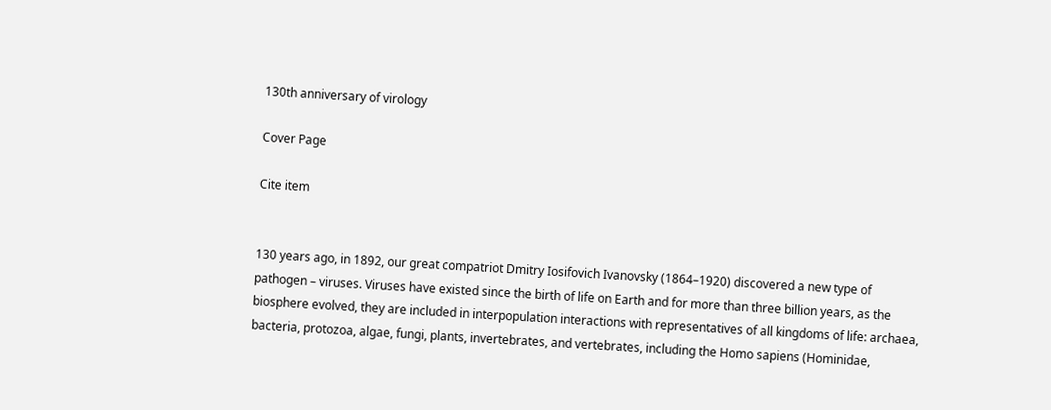130th anniversary of virology

Cover Page

Cite item


130 years ago, in 1892, our great compatriot Dmitry Iosifovich Ivanovsky (1864–1920) discovered a new type of pathogen – viruses. Viruses have existed since the birth of life on Earth and for more than three billion years, as the biosphere evolved, they are included in interpopulation interactions with representatives of all kingdoms of life: archaea, bacteria, protozoa, algae, fungi, plants, invertebrates, and vertebrates, including the Homo sapiens (Hominidae,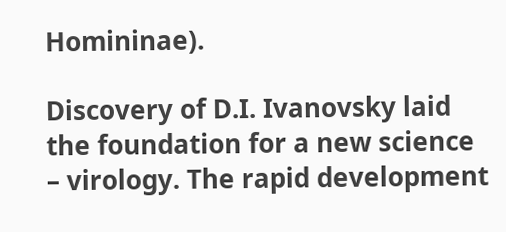Homininae).

Discovery of D.I. Ivanovsky laid the foundation for a new science – virology. The rapid development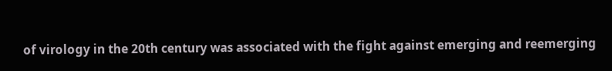of virology in the 20th century was associated with the fight against emerging and reemerging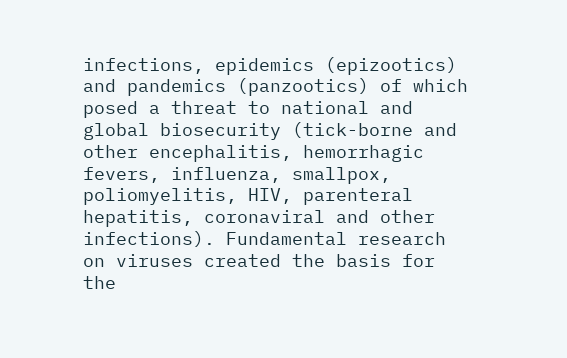infections, epidemics (epizootics) and pandemics (panzootics) of which posed a threat to national and global biosecurity (tick-borne and other encephalitis, hemorrhagic fevers, influenza, smallpox, poliomyelitis, HIV, parenteral hepatitis, coronaviral and other infections). Fundamental research on viruses created the basis for the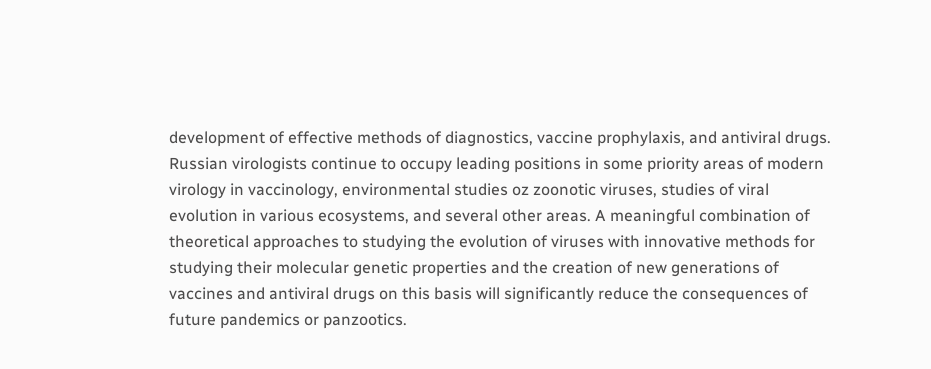development of effective methods of diagnostics, vaccine prophylaxis, and antiviral drugs. Russian virologists continue to occupy leading positions in some priority areas of modern virology in vaccinology, environmental studies oz zoonotic viruses, studies of viral evolution in various ecosystems, and several other areas. A meaningful combination of theoretical approaches to studying the evolution of viruses with innovative methods for studying their molecular genetic properties and the creation of new generations of vaccines and antiviral drugs on this basis will significantly reduce the consequences of future pandemics or panzootics.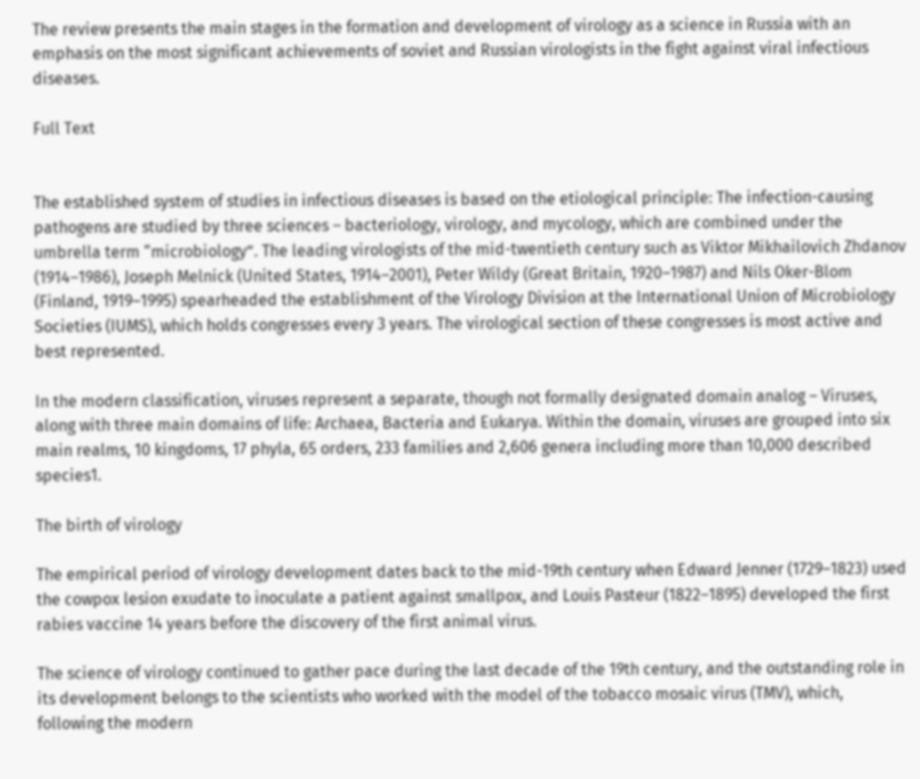The review presents the main stages in the formation and development of virology as a science in Russia with an emphasis on the most significant achievements of soviet and Russian virologists in the fight against viral infectious diseases.

Full Text


The established system of studies in infectious diseases is based on the etiological principle: The infection-causing pathogens are studied by three sciences – bacteriology, virology, and mycology, which are combined under the umbrella term “microbiology”. The leading virologists of the mid-twentieth century such as Viktor Mikhailovich Zhdanov (1914–1986), Joseph Melnick (United States, 1914–2001), Peter Wildy (Great Britain, 1920–1987) and Nils Oker-Blom (Finland, 1919–1995) spearheaded the establishment of the Virology Division at the International Union of Microbiology Societies (IUMS), which holds congresses every 3 years. The virological section of these congresses is most active and best represented.

In the modern classification, viruses represent a separate, though not formally designated domain analog – Viruses, along with three main domains of life: Archaea, Bacteria and Eukarya. Within the domain, viruses are grouped into six main realms, 10 kingdoms, 17 phyla, 65 orders, 233 families and 2,606 genera including more than 10,000 described species1.

The birth of virology

The empirical period of virology development dates back to the mid-19th century when Edward Jenner (1729–1823) used the cowpox lesion exudate to inoculate a patient against smallpox, and Louis Pasteur (1822–1895) developed the first rabies vaccine 14 years before the discovery of the first animal virus.

The science of virology continued to gather pace during the last decade of the 19th century, and the outstanding role in its development belongs to the scientists who worked with the model of the tobacco mosaic virus (TMV), which, following the modern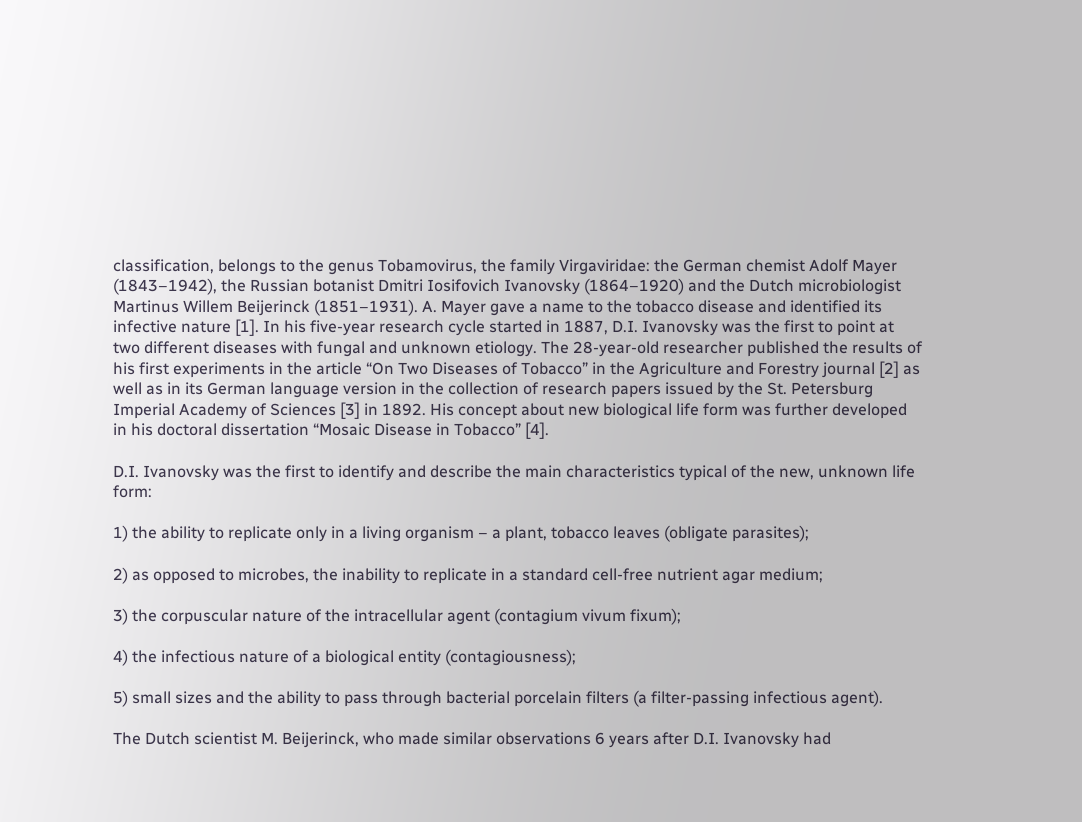classification, belongs to the genus Tobamovirus, the family Virgaviridae: the German chemist Adolf Mayer (1843–1942), the Russian botanist Dmitri Iosifovich Ivanovsky (1864–1920) and the Dutch microbiologist Martinus Willem Beijerinck (1851–1931). A. Mayer gave a name to the tobacco disease and identified its infective nature [1]. In his five-year research cycle started in 1887, D.I. Ivanovsky was the first to point at two different diseases with fungal and unknown etiology. The 28-year-old researcher published the results of his first experiments in the article “On Two Diseases of Tobacco” in the Agriculture and Forestry journal [2] as well as in its German language version in the collection of research papers issued by the St. Petersburg Imperial Academy of Sciences [3] in 1892. His concept about new biological life form was further developed in his doctoral dissertation “Mosaic Disease in Tobacco” [4].

D.I. Ivanovsky was the first to identify and describe the main characteristics typical of the new, unknown life form:

1) the ability to replicate only in a living organism – a plant, tobacco leaves (obligate parasites);

2) as opposed to microbes, the inability to replicate in a standard cell-free nutrient agar medium;

3) the corpuscular nature of the intracellular agent (contagium vivum fixum);

4) the infectious nature of a biological entity (contagiousness);

5) small sizes and the ability to pass through bacterial porcelain filters (a filter-passing infectious agent).

The Dutch scientist M. Beijerinck, who made similar observations 6 years after D.I. Ivanovsky had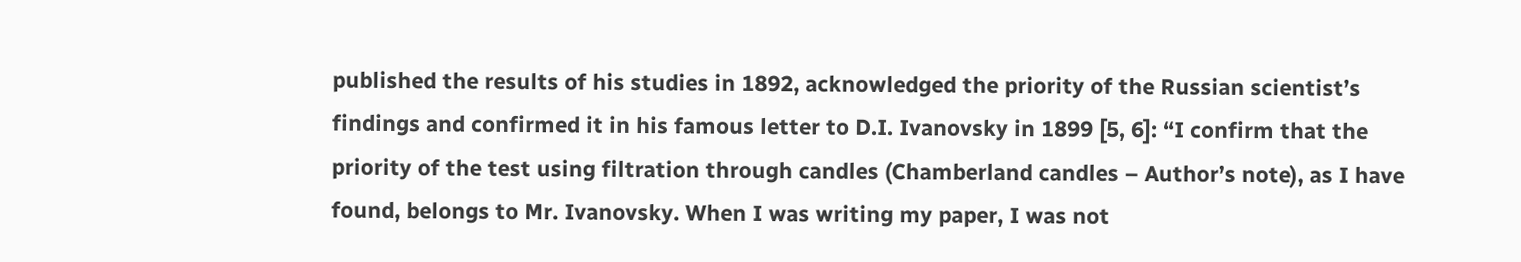published the results of his studies in 1892, acknowledged the priority of the Russian scientist’s findings and confirmed it in his famous letter to D.I. Ivanovsky in 1899 [5, 6]: “I confirm that the priority of the test using filtration through candles (Chamberland candles – Author’s note), as I have found, belongs to Mr. Ivanovsky. When I was writing my paper, I was not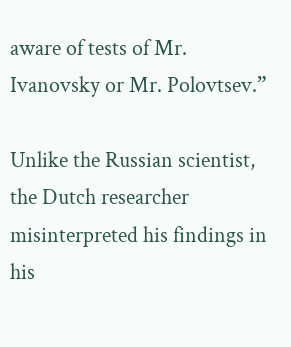aware of tests of Mr. Ivanovsky or Mr. Polovtsev.”

Unlike the Russian scientist, the Dutch researcher misinterpreted his findings in his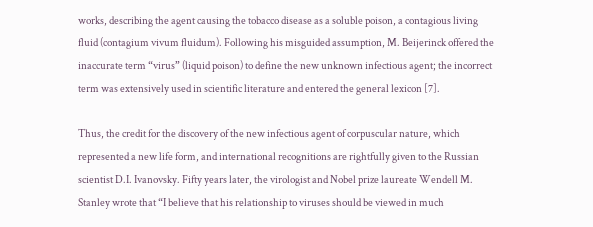works, describing the agent causing the tobacco disease as a soluble poison, a contagious living fluid (contagium vivum fluidum). Following his misguided assumption, M. Beijerinck offered the inaccurate term “virus” (liquid poison) to define the new unknown infectious agent; the incorrect term was extensively used in scientific literature and entered the general lexicon [7].

Thus, the credit for the discovery of the new infectious agent of corpuscular nature, which represented a new life form, and international recognitions are rightfully given to the Russian scientist D.I. Ivanovsky. Fifty years later, the virologist and Nobel prize laureate Wendell M. Stanley wrote that “I believe that his relationship to viruses should be viewed in much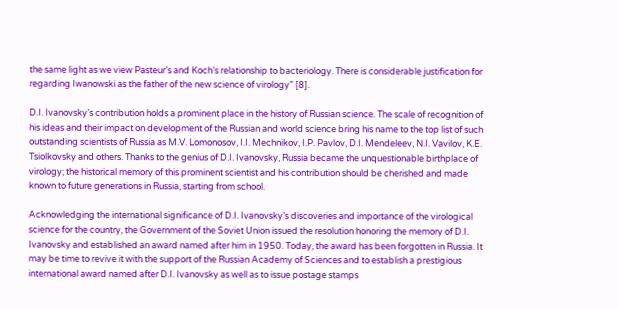the same light as we view Pasteur’s and Koch’s relationship to bacteriology. There is considerable justification for regarding Iwanowski as the father of the new science of virology” [8].

D.I. Ivanovsky’s contribution holds a prominent place in the history of Russian science. The scale of recognition of his ideas and their impact on development of the Russian and world science bring his name to the top list of such outstanding scientists of Russia as M.V. Lomonosov, I.I. Mechnikov, I.P. Pavlov, D.I. Mendeleev, N.I. Vavilov, K.E. Tsiolkovsky and others. Thanks to the genius of D.I. Ivanovsky, Russia became the unquestionable birthplace of virology; the historical memory of this prominent scientist and his contribution should be cherished and made known to future generations in Russia, starting from school.

Acknowledging the international significance of D.I. Ivanovsky’s discoveries and importance of the virological science for the country, the Government of the Soviet Union issued the resolution honoring the memory of D.I. Ivanovsky and established an award named after him in 1950. Today, the award has been forgotten in Russia. It may be time to revive it with the support of the Russian Academy of Sciences and to establish a prestigious international award named after D.I. Ivanovsky as well as to issue postage stamps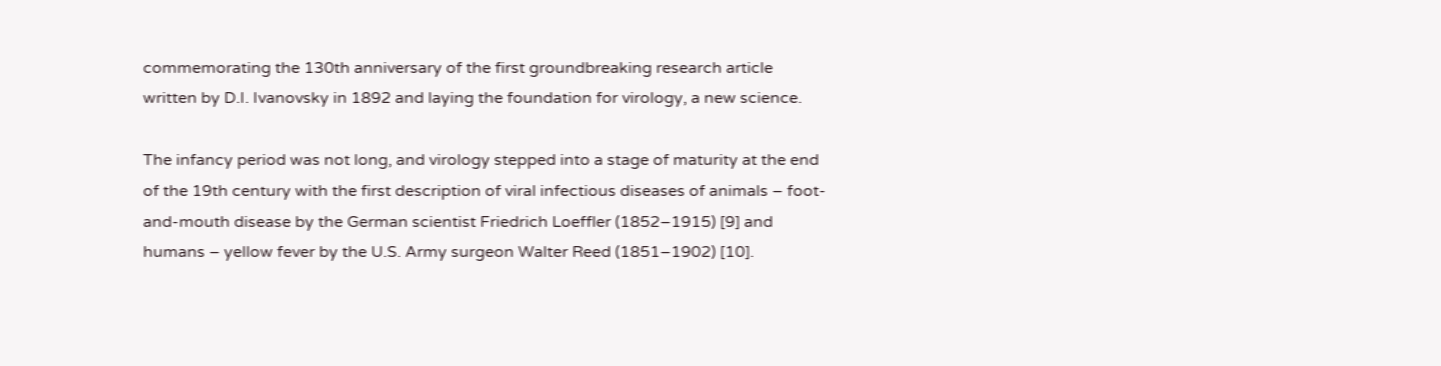commemorating the 130th anniversary of the first groundbreaking research article written by D.I. Ivanovsky in 1892 and laying the foundation for virology, a new science.

The infancy period was not long, and virology stepped into a stage of maturity at the end of the 19th century with the first description of viral infectious diseases of animals – foot-and-mouth disease by the German scientist Friedrich Loeffler (1852–1915) [9] and humans – yellow fever by the U.S. Army surgeon Walter Reed (1851–1902) [10].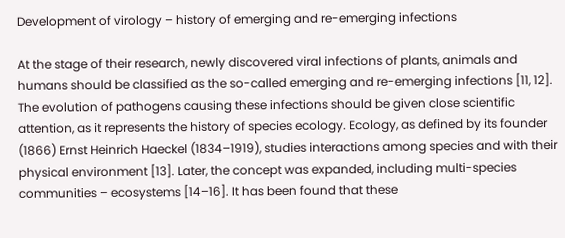Development of virology – history of emerging and re-emerging infections

At the stage of their research, newly discovered viral infections of plants, animals and humans should be classified as the so-called emerging and re-emerging infections [11, 12]. The evolution of pathogens causing these infections should be given close scientific attention, as it represents the history of species ecology. Ecology, as defined by its founder (1866) Ernst Heinrich Haeckel (1834–1919), studies interactions among species and with their physical environment [13]. Later, the concept was expanded, including multi-species communities – ecosystems [14–16]. It has been found that these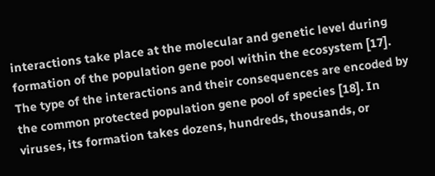interactions take place at the molecular and genetic level during formation of the population gene pool within the ecosystem [17]. The type of the interactions and their consequences are encoded by the common protected population gene pool of species [18]. In viruses, its formation takes dozens, hundreds, thousands, or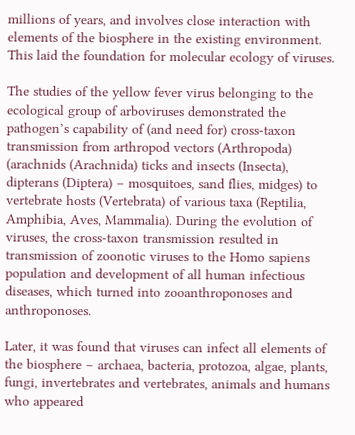millions of years, and involves close interaction with elements of the biosphere in the existing environment. This laid the foundation for molecular ecology of viruses.

The studies of the yellow fever virus belonging to the ecological group of arboviruses demonstrated the pathogen’s capability of (and need for) cross-taxon transmission from arthropod vectors (Arthropoda) (arachnids (Arachnida) ticks and insects (Insecta), dipterans (Diptera) – mosquitoes, sand flies, midges) to vertebrate hosts (Vertebrata) of various taxa (Reptilia, Amphibia, Aves, Mammalia). During the evolution of viruses, the cross-taxon transmission resulted in transmission of zoonotic viruses to the Homo sapiens population and development of all human infectious diseases, which turned into zooanthroponoses and anthroponoses.

Later, it was found that viruses can infect all elements of the biosphere – archaea, bacteria, protozoa, algae, plants, fungi, invertebrates and vertebrates, animals and humans who appeared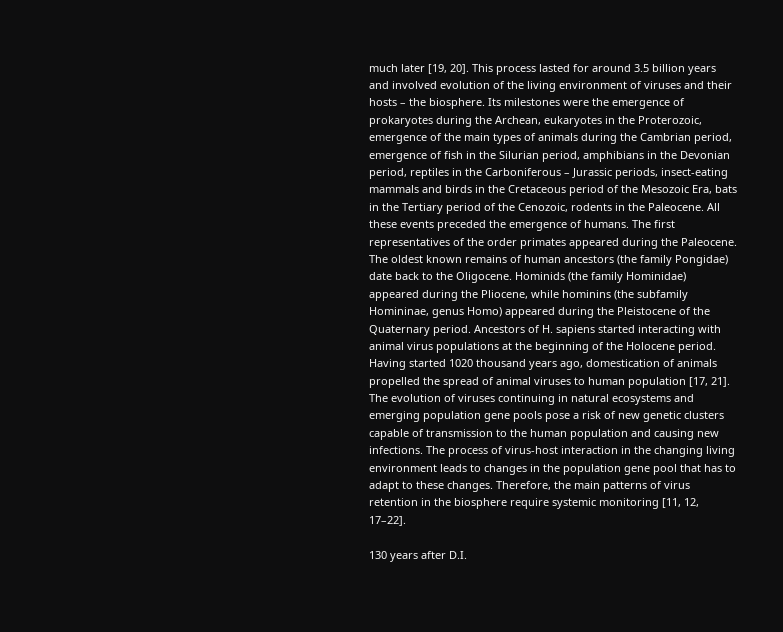much later [19, 20]. This process lasted for around 3.5 billion years and involved evolution of the living environment of viruses and their hosts – the biosphere. Its milestones were the emergence of prokaryotes during the Archean, eukaryotes in the Proterozoic, emergence of the main types of animals during the Cambrian period, emergence of fish in the Silurian period, amphibians in the Devonian period, reptiles in the Carboniferous – Jurassic periods, insect-eating mammals and birds in the Cretaceous period of the Mesozoic Era, bats in the Tertiary period of the Cenozoic, rodents in the Paleocene. All these events preceded the emergence of humans. The first representatives of the order primates appeared during the Paleocene. The oldest known remains of human ancestors (the family Pongidae) date back to the Oligocene. Hominids (the family Hominidae) appeared during the Pliocene, while hominins (the subfamily Homininae, genus Homo) appeared during the Pleistocene of the Quaternary period. Ancestors of H. sapiens started interacting with animal virus populations at the beginning of the Holocene period. Having started 1020 thousand years ago, domestication of animals propelled the spread of animal viruses to human population [17, 21]. The evolution of viruses continuing in natural ecosystems and emerging population gene pools pose a risk of new genetic clusters capable of transmission to the human population and causing new infections. The process of virus-host interaction in the changing living environment leads to changes in the population gene pool that has to adapt to these changes. Therefore, the main patterns of virus retention in the biosphere require systemic monitoring [11, 12, 17–22].

130 years after D.I.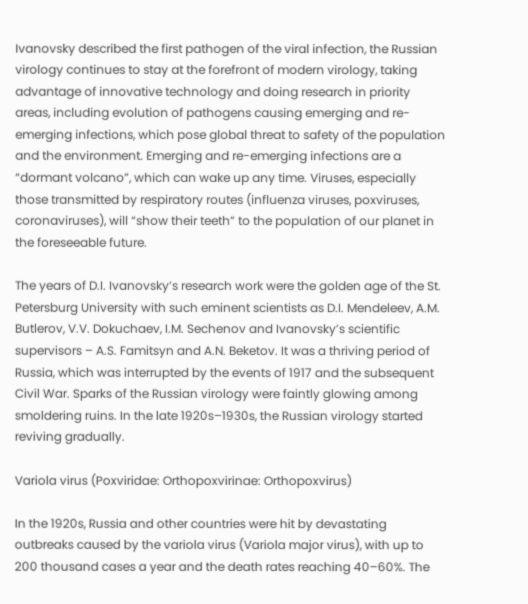Ivanovsky described the first pathogen of the viral infection, the Russian virology continues to stay at the forefront of modern virology, taking advantage of innovative technology and doing research in priority areas, including evolution of pathogens causing emerging and re-emerging infections, which pose global threat to safety of the population and the environment. Emerging and re-emerging infections are a “dormant volcano”, which can wake up any time. Viruses, especially those transmitted by respiratory routes (influenza viruses, poxviruses, coronaviruses), will “show their teeth” to the population of our planet in the foreseeable future.

The years of D.I. Ivanovsky’s research work were the golden age of the St. Petersburg University with such eminent scientists as D.I. Mendeleev, A.M. Butlerov, V.V. Dokuchaev, I.M. Sechenov and Ivanovsky’s scientific supervisors – A.S. Famitsyn and A.N. Beketov. It was a thriving period of Russia, which was interrupted by the events of 1917 and the subsequent Civil War. Sparks of the Russian virology were faintly glowing among smoldering ruins. In the late 1920s–1930s, the Russian virology started reviving gradually.

Variola virus (Poxviridae: Orthopoxvirinae: Orthopoxvirus)

In the 1920s, Russia and other countries were hit by devastating outbreaks caused by the variola virus (Variola major virus), with up to 200 thousand cases a year and the death rates reaching 40–60%. The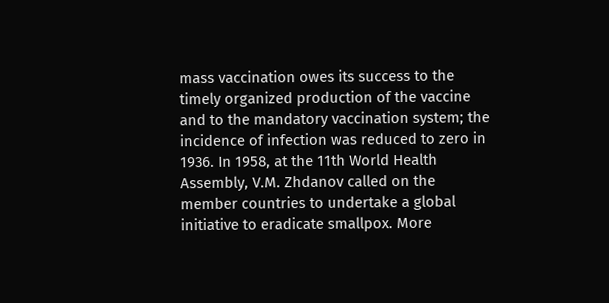mass vaccination owes its success to the timely organized production of the vaccine and to the mandatory vaccination system; the incidence of infection was reduced to zero in 1936. In 1958, at the 11th World Health Assembly, V.M. Zhdanov called on the member countries to undertake a global initiative to eradicate smallpox. More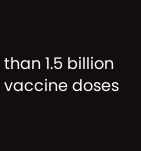than 1.5 billion vaccine doses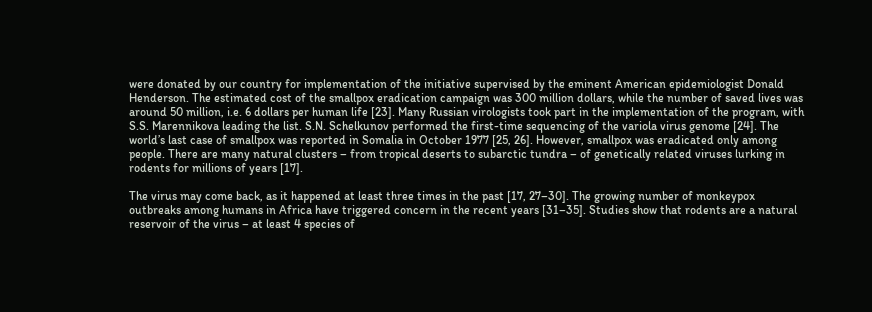were donated by our country for implementation of the initiative supervised by the eminent American epidemiologist Donald Henderson. The estimated cost of the smallpox eradication campaign was 300 million dollars, while the number of saved lives was around 50 million, i.e. 6 dollars per human life [23]. Many Russian virologists took part in the implementation of the program, with S.S. Marennikova leading the list. S.N. Schelkunov performed the first-time sequencing of the variola virus genome [24]. The world’s last case of smallpox was reported in Somalia in October 1977 [25, 26]. However, smallpox was eradicated only among people. There are many natural clusters – from tropical deserts to subarctic tundra – of genetically related viruses lurking in rodents for millions of years [17].

The virus may come back, as it happened at least three times in the past [17, 27–30]. The growing number of monkeypox outbreaks among humans in Africa have triggered concern in the recent years [31–35]. Studies show that rodents are a natural reservoir of the virus – at least 4 species of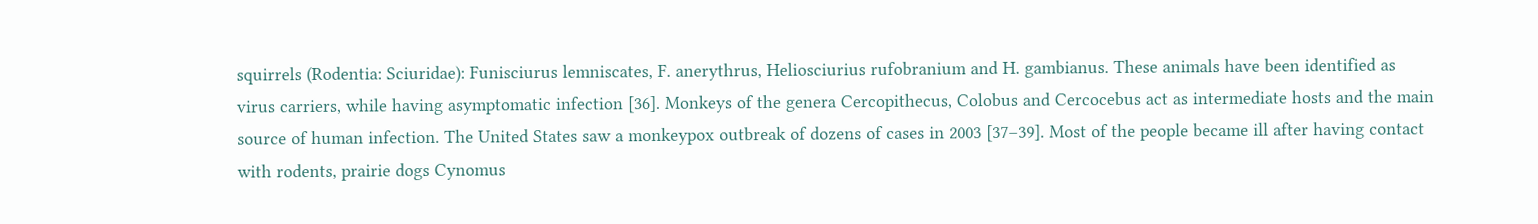squirrels (Rodentia: Sciuridae): Funisciurus lemniscates, F. anerythrus, Heliosciurius rufobranium and H. gambianus. These animals have been identified as virus carriers, while having asymptomatic infection [36]. Monkeys of the genera Cercopithecus, Colobus and Cercocebus act as intermediate hosts and the main source of human infection. The United States saw a monkeypox outbreak of dozens of cases in 2003 [37–39]. Most of the people became ill after having contact with rodents, prairie dogs Cynomus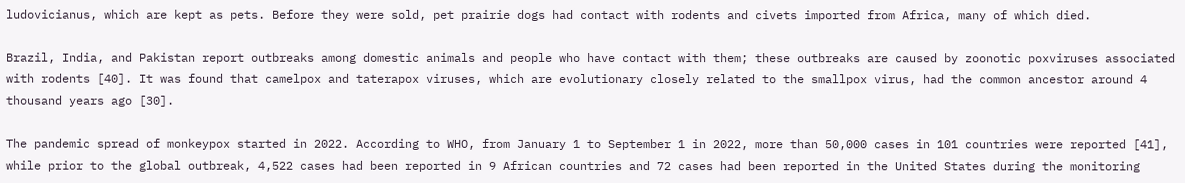ludovicianus, which are kept as pets. Before they were sold, pet prairie dogs had contact with rodents and civets imported from Africa, many of which died.

Brazil, India, and Pakistan report outbreaks among domestic animals and people who have contact with them; these outbreaks are caused by zoonotic poxviruses associated with rodents [40]. It was found that camelpox and taterapox viruses, which are evolutionary closely related to the smallpox virus, had the common ancestor around 4 thousand years ago [30].

The pandemic spread of monkeypox started in 2022. According to WHO, from January 1 to September 1 in 2022, more than 50,000 cases in 101 countries were reported [41], while prior to the global outbreak, 4,522 cases had been reported in 9 African countries and 72 cases had been reported in the United States during the monitoring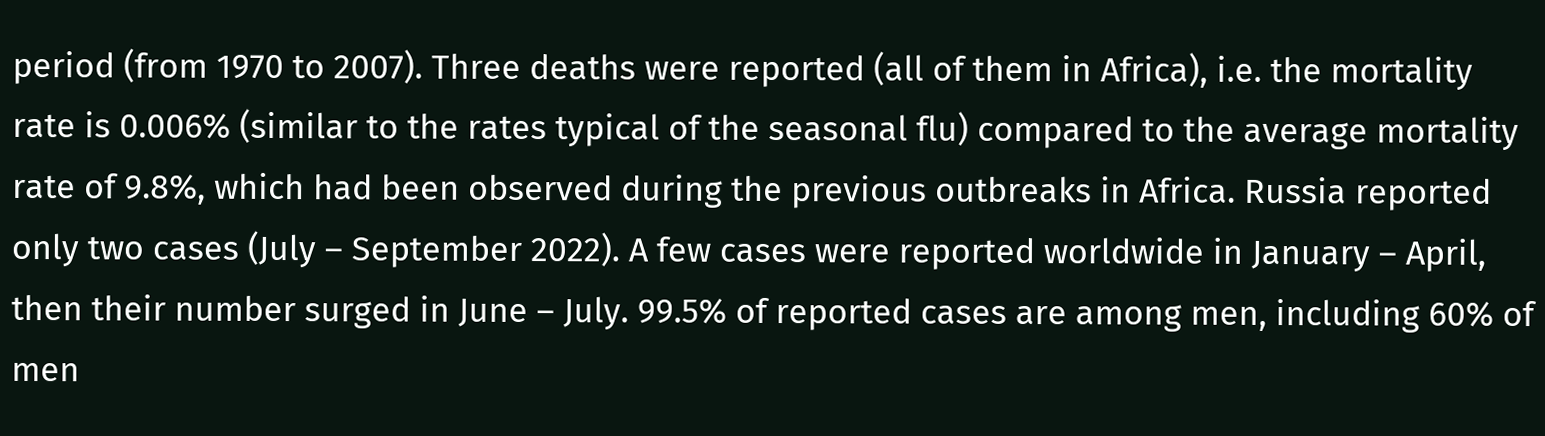period (from 1970 to 2007). Three deaths were reported (all of them in Africa), i.e. the mortality rate is 0.006% (similar to the rates typical of the seasonal flu) compared to the average mortality rate of 9.8%, which had been observed during the previous outbreaks in Africa. Russia reported only two cases (July – September 2022). A few cases were reported worldwide in January – April, then their number surged in June – July. 99.5% of reported cases are among men, including 60% of men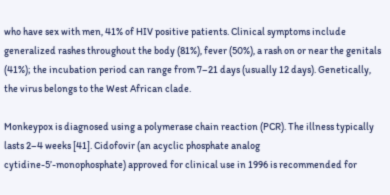who have sex with men, 41% of HIV positive patients. Clinical symptoms include generalized rashes throughout the body (81%), fever (50%), a rash on or near the genitals (41%); the incubation period can range from 7–21 days (usually 12 days). Genetically, the virus belongs to the West African clade.

Monkeypox is diagnosed using a polymerase chain reaction (PCR). The illness typically lasts 2–4 weeks [41]. Cidofovir (an acyclic phosphate analog cytidine-5’-monophosphate) approved for clinical use in 1996 is recommended for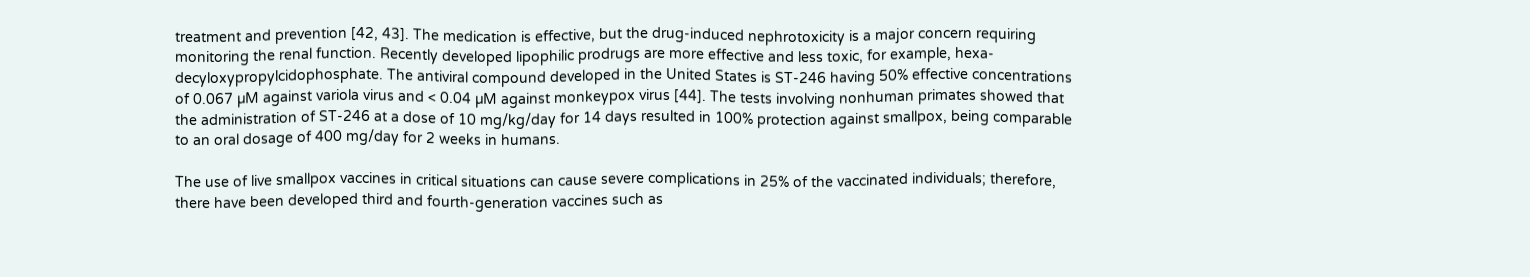treatment and prevention [42, 43]. The medication is effective, but the drug-induced nephrotoxicity is a major concern requiring monitoring the renal function. Recently developed lipophilic prodrugs are more effective and less toxic, for example, hexa-decyloxypropylcidophosphate. The antiviral compound developed in the United States is ST-246 having 50% effective concentrations of 0.067 µM against variola virus and < 0.04 µM against monkeypox virus [44]. The tests involving nonhuman primates showed that the administration of ST-246 at a dose of 10 mg/kg/day for 14 days resulted in 100% protection against smallpox, being comparable to an oral dosage of 400 mg/day for 2 weeks in humans.

The use of live smallpox vaccines in critical situations can cause severe complications in 25% of the vaccinated individuals; therefore, there have been developed third and fourth-generation vaccines such as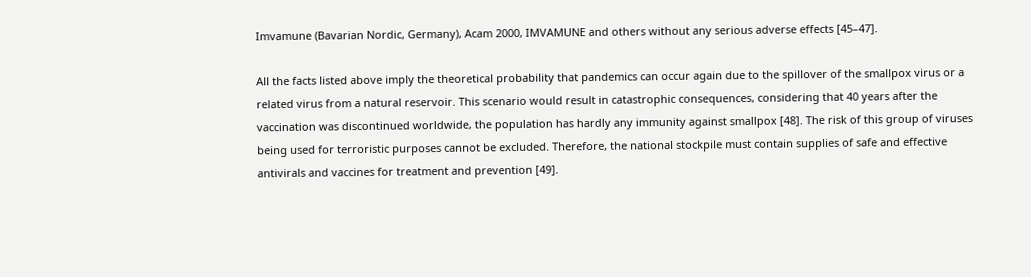Imvamune (Bavarian Nordic, Germany), Acam 2000, IMVAMUNE and others without any serious adverse effects [45–47].

All the facts listed above imply the theoretical probability that pandemics can occur again due to the spillover of the smallpox virus or a related virus from a natural reservoir. This scenario would result in catastrophic consequences, considering that 40 years after the vaccination was discontinued worldwide, the population has hardly any immunity against smallpox [48]. The risk of this group of viruses being used for terroristic purposes cannot be excluded. Therefore, the national stockpile must contain supplies of safe and effective antivirals and vaccines for treatment and prevention [49].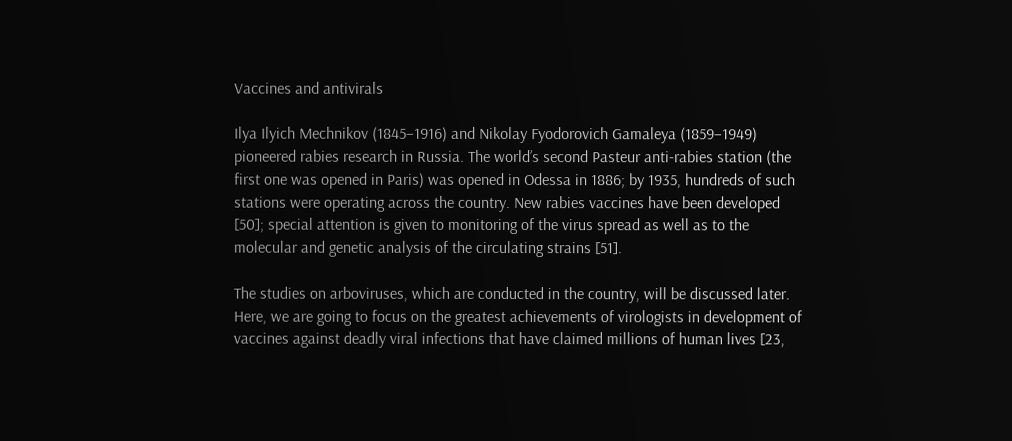Vaccines and antivirals

Ilya Ilyich Mechnikov (1845–1916) and Nikolay Fyodorovich Gamaleya (1859–1949) pioneered rabies research in Russia. The world’s second Pasteur anti-rabies station (the first one was opened in Paris) was opened in Odessa in 1886; by 1935, hundreds of such stations were operating across the country. New rabies vaccines have been developed [50]; special attention is given to monitoring of the virus spread as well as to the molecular and genetic analysis of the circulating strains [51].

The studies on arboviruses, which are conducted in the country, will be discussed later. Here, we are going to focus on the greatest achievements of virologists in development of vaccines against deadly viral infections that have claimed millions of human lives [23,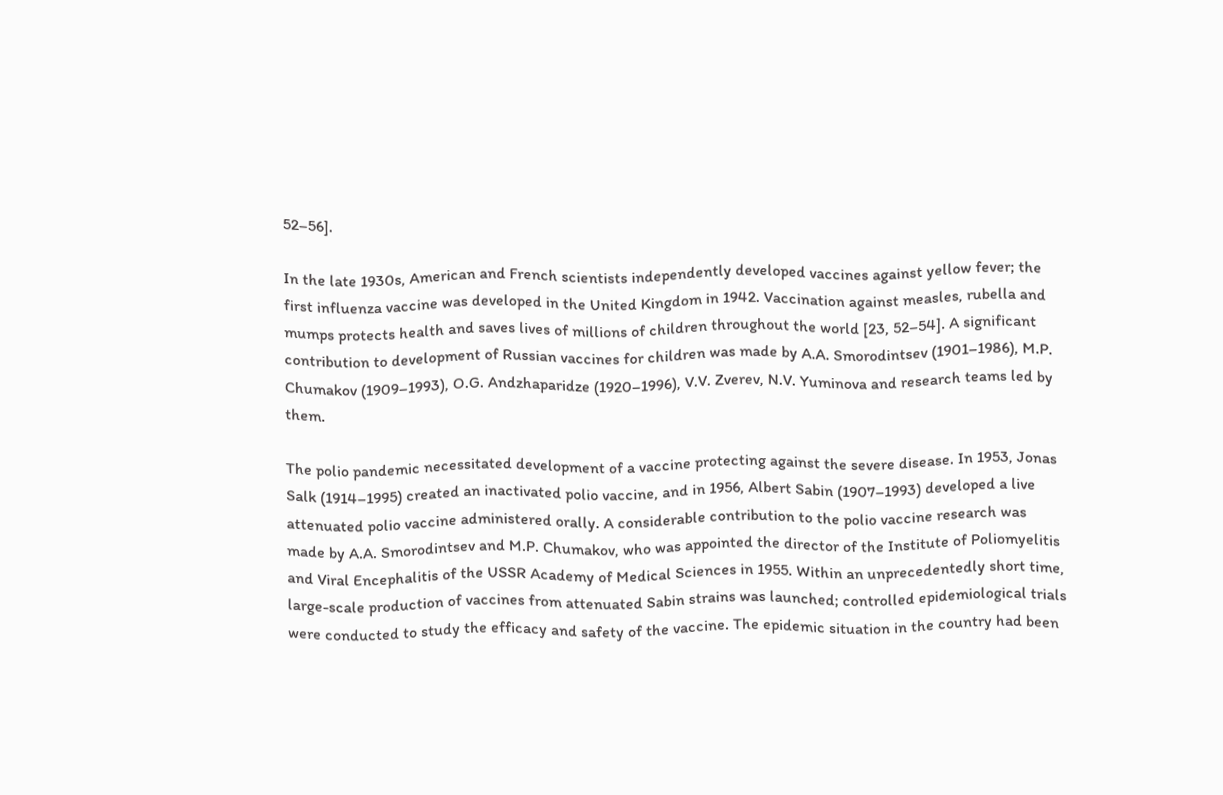52–56].

In the late 1930s, American and French scientists independently developed vaccines against yellow fever; the first influenza vaccine was developed in the United Kingdom in 1942. Vaccination against measles, rubella and mumps protects health and saves lives of millions of children throughout the world [23, 52–54]. A significant contribution to development of Russian vaccines for children was made by A.A. Smorodintsev (1901–1986), M.P. Chumakov (1909–1993), O.G. Andzhaparidze (1920–1996), V.V. Zverev, N.V. Yuminova and research teams led by them.

The polio pandemic necessitated development of a vaccine protecting against the severe disease. In 1953, Jonas Salk (1914–1995) created an inactivated polio vaccine, and in 1956, Albert Sabin (1907–1993) developed a live attenuated polio vaccine administered orally. A considerable contribution to the polio vaccine research was made by A.A. Smorodintsev and M.P. Chumakov, who was appointed the director of the Institute of Poliomyelitis and Viral Encephalitis of the USSR Academy of Medical Sciences in 1955. Within an unprecedentedly short time, large-scale production of vaccines from attenuated Sabin strains was launched; controlled epidemiological trials were conducted to study the efficacy and safety of the vaccine. The epidemic situation in the country had been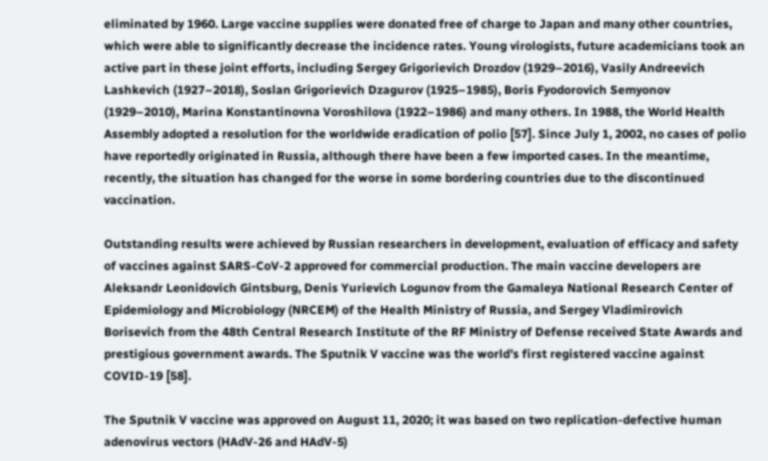eliminated by 1960. Large vaccine supplies were donated free of charge to Japan and many other countries, which were able to significantly decrease the incidence rates. Young virologists, future academicians took an active part in these joint efforts, including Sergey Grigorievich Drozdov (1929–2016), Vasily Andreevich Lashkevich (1927–2018), Soslan Grigorievich Dzagurov (1925–1985), Boris Fyodorovich Semyonov (1929–2010), Marina Konstantinovna Voroshilova (1922–1986) and many others. In 1988, the World Health Assembly adopted a resolution for the worldwide eradication of polio [57]. Since July 1, 2002, no cases of polio have reportedly originated in Russia, although there have been a few imported cases. In the meantime, recently, the situation has changed for the worse in some bordering countries due to the discontinued vaccination.

Outstanding results were achieved by Russian researchers in development, evaluation of efficacy and safety of vaccines against SARS-CoV-2 approved for commercial production. The main vaccine developers are Aleksandr Leonidovich Gintsburg, Denis Yurievich Logunov from the Gamaleya National Research Center of Epidemiology and Microbiology (NRCEM) of the Health Ministry of Russia, and Sergey Vladimirovich Borisevich from the 48th Central Research Institute of the RF Ministry of Defense received State Awards and prestigious government awards. The Sputnik V vaccine was the world’s first registered vaccine against COVID-19 [58].

The Sputnik V vaccine was approved on August 11, 2020; it was based on two replication-defective human adenovirus vectors (HAdV-26 and HAdV-5)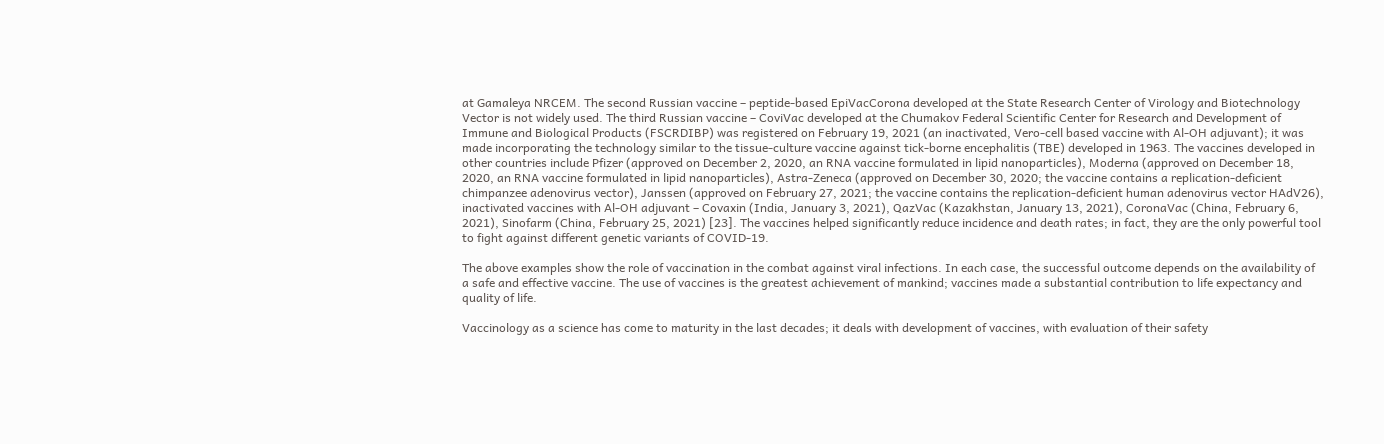at Gamaleya NRCEM. The second Russian vaccine – peptide-based EpiVacCorona developed at the State Research Center of Virology and Biotechnology Vector is not widely used. The third Russian vaccine – CoviVac developed at the Chumakov Federal Scientific Center for Research and Development of Immune and Biological Products (FSCRDIBP) was registered on February 19, 2021 (an inactivated, Vero-cell based vaccine with Al-OH adjuvant); it was made incorporating the technology similar to the tissue-culture vaccine against tick-borne encephalitis (TBE) developed in 1963. The vaccines developed in other countries include Pfizer (approved on December 2, 2020, an RNA vaccine formulated in lipid nanoparticles), Moderna (approved on December 18, 2020, an RNA vaccine formulated in lipid nanoparticles), Astra-Zeneca (approved on December 30, 2020; the vaccine contains a replication-deficient chimpanzee adenovirus vector), Janssen (approved on February 27, 2021; the vaccine contains the replication-deficient human adenovirus vector HAdV26), inactivated vaccines with Al-OH adjuvant – Covaxin (India, January 3, 2021), QazVac (Kazakhstan, January 13, 2021), CoronaVac (China, February 6, 2021), Sinofarm (China, February 25, 2021) [23]. The vaccines helped significantly reduce incidence and death rates; in fact, they are the only powerful tool to fight against different genetic variants of COVID-19.

The above examples show the role of vaccination in the combat against viral infections. In each case, the successful outcome depends on the availability of a safe and effective vaccine. The use of vaccines is the greatest achievement of mankind; vaccines made a substantial contribution to life expectancy and quality of life.

Vaccinology as a science has come to maturity in the last decades; it deals with development of vaccines, with evaluation of their safety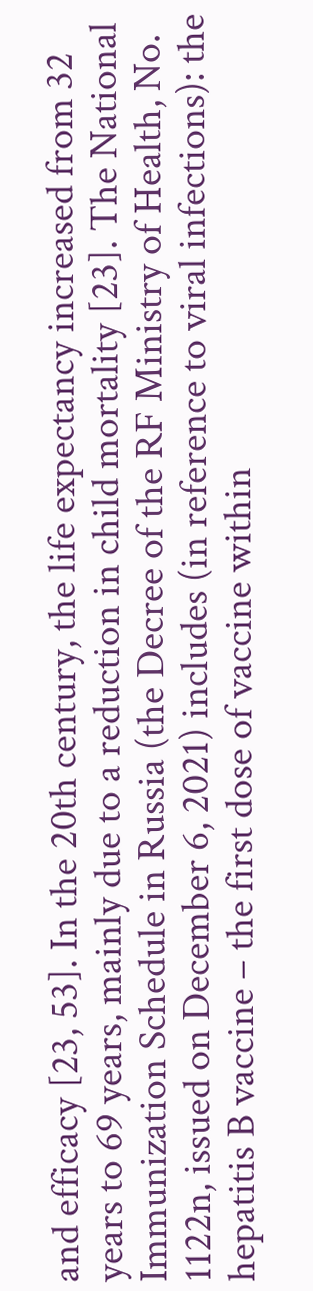and efficacy [23, 53]. In the 20th century, the life expectancy increased from 32 years to 69 years, mainly due to a reduction in child mortality [23]. The National Immunization Schedule in Russia (the Decree of the RF Ministry of Health, No. 1122n, issued on December 6, 2021) includes (in reference to viral infections): the hepatitis B vaccine – the first dose of vaccine within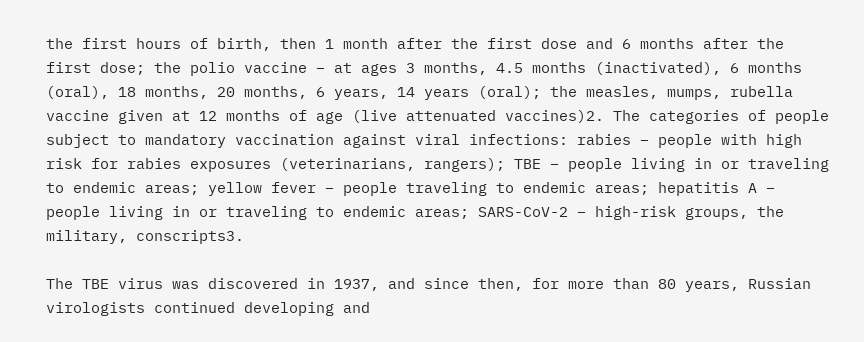the first hours of birth, then 1 month after the first dose and 6 months after the first dose; the polio vaccine – at ages 3 months, 4.5 months (inactivated), 6 months (oral), 18 months, 20 months, 6 years, 14 years (oral); the measles, mumps, rubella vaccine given at 12 months of age (live attenuated vaccines)2. The categories of people subject to mandatory vaccination against viral infections: rabies – people with high risk for rabies exposures (veterinarians, rangers); TBE – people living in or traveling to endemic areas; yellow fever – people traveling to endemic areas; hepatitis A – people living in or traveling to endemic areas; SARS-CoV-2 – high-risk groups, the military, conscripts3.

The TBE virus was discovered in 1937, and since then, for more than 80 years, Russian virologists continued developing and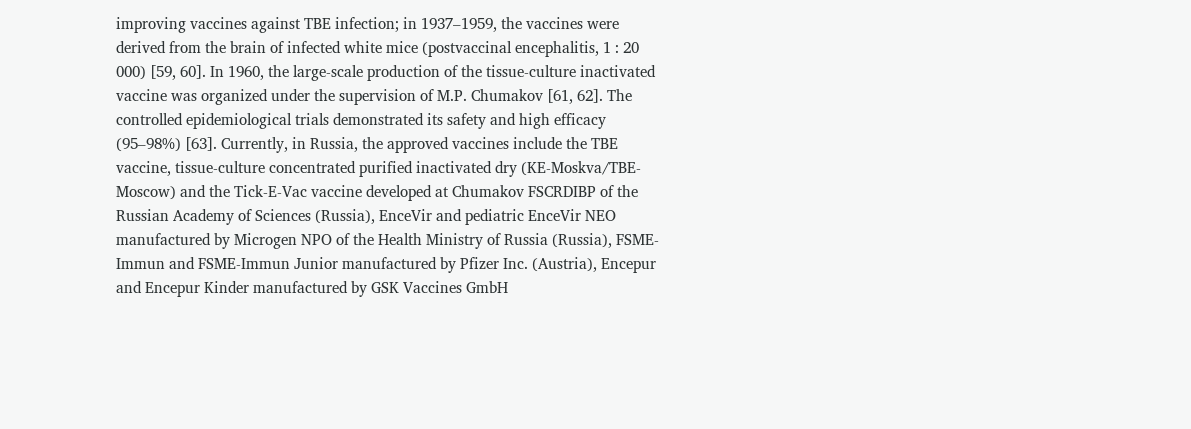improving vaccines against TBE infection; in 1937–1959, the vaccines were derived from the brain of infected white mice (postvaccinal encephalitis, 1 : 20 000) [59, 60]. In 1960, the large-scale production of the tissue-culture inactivated vaccine was organized under the supervision of M.P. Chumakov [61, 62]. The controlled epidemiological trials demonstrated its safety and high efficacy (95–98%) [63]. Currently, in Russia, the approved vaccines include the TBE vaccine, tissue-culture concentrated purified inactivated dry (KE-Moskva/TBE-Moscow) and the Tick-E-Vac vaccine developed at Chumakov FSCRDIBP of the Russian Academy of Sciences (Russia), EnceVir and pediatric EnceVir NEO manufactured by Microgen NPO of the Health Ministry of Russia (Russia), FSME-Immun and FSME-Immun Junior manufactured by Pfizer Inc. (Austria), Encepur and Encepur Kinder manufactured by GSK Vaccines GmbH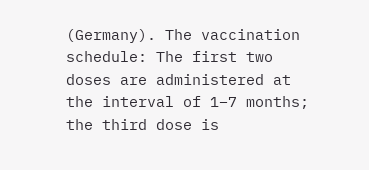(Germany). The vaccination schedule: The first two doses are administered at the interval of 1–7 months; the third dose is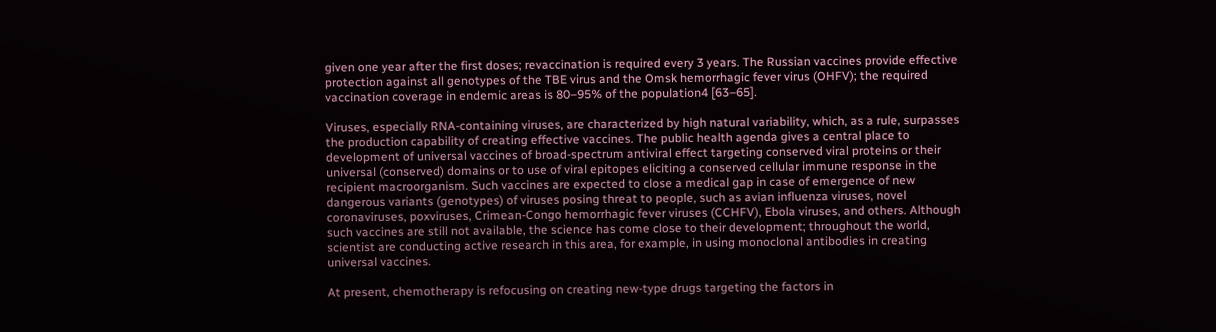given one year after the first doses; revaccination is required every 3 years. The Russian vaccines provide effective protection against all genotypes of the TBE virus and the Omsk hemorrhagic fever virus (OHFV); the required vaccination coverage in endemic areas is 80–95% of the population4 [63–65].

Viruses, especially RNA-containing viruses, are characterized by high natural variability, which, as a rule, surpasses the production capability of creating effective vaccines. The public health agenda gives a central place to development of universal vaccines of broad-spectrum antiviral effect targeting conserved viral proteins or their universal (conserved) domains or to use of viral epitopes eliciting a conserved cellular immune response in the recipient macroorganism. Such vaccines are expected to close a medical gap in case of emergence of new dangerous variants (genotypes) of viruses posing threat to people, such as avian influenza viruses, novel coronaviruses, poxviruses, Crimean-Congo hemorrhagic fever viruses (CCHFV), Ebola viruses, and others. Although such vaccines are still not available, the science has come close to their development; throughout the world, scientist are conducting active research in this area, for example, in using monoclonal antibodies in creating universal vaccines.

At present, chemotherapy is refocusing on creating new-type drugs targeting the factors in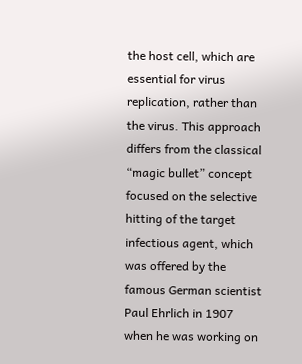the host cell, which are essential for virus replication, rather than the virus. This approach differs from the classical “magic bullet” concept focused on the selective hitting of the target infectious agent, which was offered by the famous German scientist Paul Ehrlich in 1907 when he was working on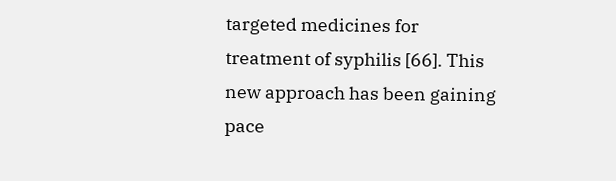targeted medicines for treatment of syphilis [66]. This new approach has been gaining pace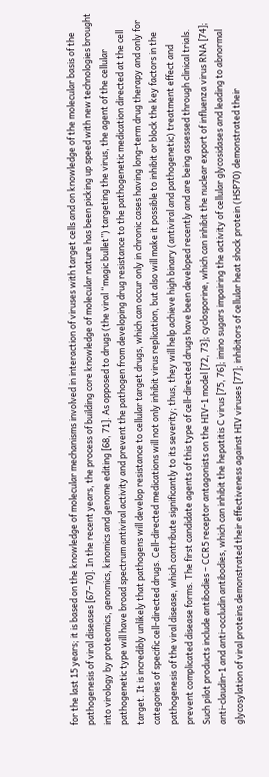for the last 15 years; it is based on the knowledge of molecular mechanisms involved in interaction of viruses with target cells and on knowledge of the molecular basis of the pathogenesis of viral diseases [67–70]. In the recent years, the process of building core knowledge of molecular nature has been picking up speed with new technologies brought into virology by proteomics, genomics, kinomics and genome editing [68, 71]. As opposed to drugs (the viral “magic bullet”) targeting the virus, the agent of the cellular pathogenetic type will have broad spectrum antiviral activity and prevent the pathogen from developing drug resistance to the pathogenetic medication directed at the cell target. It is incredibly unlikely that pathogens will develop resistance to cellular target drugs, which can occur only in chronic cases having long-term drug therapy and only for categories of specific cell-directed drugs. Cell-directed medications will not only inhibit virus replication, but also will make it possible to inhibit or block the key factors in the pathogenesis of the viral disease, which contribute significantly to its severity; thus, they will help achieve high binary (antiviral and pathogenetic) treatment effect and prevent complicated disease forms. The first candidate agents of this type of cell-directed drugs have been developed recently and are being assessed through clinical trials. Such pilot products include antibodies – CCR5 receptor antagonists on the HIV-1 model [72, 73]; cyclosporine, which can inhibit the nuclear export of influenza virus RNA [74]; anti-claudin-1 and anti-occludin antibodies, which can inhibit the hepatitis C virus [75, 76]; imino sugars impairing the activity of cellular glycosidases and leading to abnormal glycosylation of viral proteins demonstrated their effectiveness against HIV viruses [77]; inhibitors of cellular heat shock protein (HSP70) demonstrated their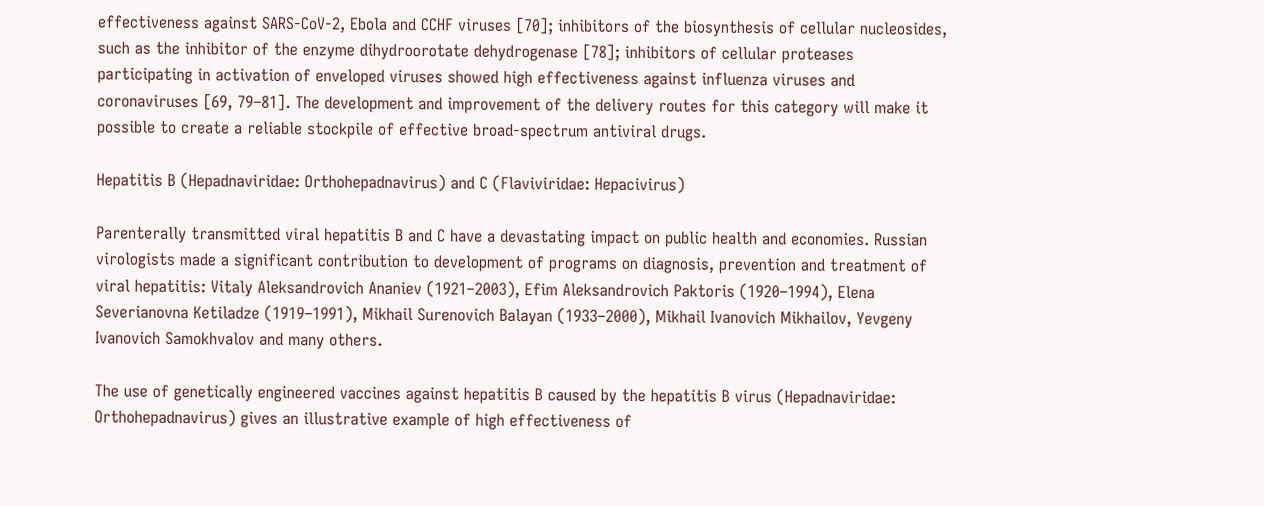effectiveness against SARS-CoV-2, Ebola and CCHF viruses [70]; inhibitors of the biosynthesis of cellular nucleosides, such as the inhibitor of the enzyme dihydroorotate dehydrogenase [78]; inhibitors of cellular proteases participating in activation of enveloped viruses showed high effectiveness against influenza viruses and coronaviruses [69, 79–81]. The development and improvement of the delivery routes for this category will make it possible to create a reliable stockpile of effective broad-spectrum antiviral drugs.

Hepatitis B (Hepadnaviridae: Orthohepadnavirus) and C (Flaviviridae: Hepacivirus)

Parenterally transmitted viral hepatitis B and C have a devastating impact on public health and economies. Russian virologists made a significant contribution to development of programs on diagnosis, prevention and treatment of viral hepatitis: Vitaly Aleksandrovich Ananiev (1921–2003), Efim Aleksandrovich Paktoris (1920–1994), Elena Severianovna Ketiladze (1919–1991), Mikhail Surenovich Balayan (1933–2000), Mikhail Ivanovich Mikhailov, Yevgeny Ivanovich Samokhvalov and many others.

The use of genetically engineered vaccines against hepatitis B caused by the hepatitis B virus (Hepadnaviridae: Orthohepadnavirus) gives an illustrative example of high effectiveness of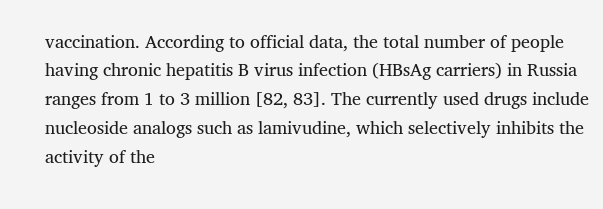vaccination. According to official data, the total number of people having chronic hepatitis B virus infection (HBsAg carriers) in Russia ranges from 1 to 3 million [82, 83]. The currently used drugs include nucleoside analogs such as lamivudine, which selectively inhibits the activity of the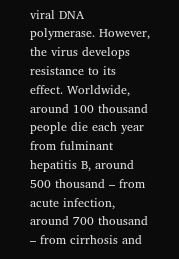viral DNA polymerase. However, the virus develops resistance to its effect. Worldwide, around 100 thousand people die each year from fulminant hepatitis B, around 500 thousand – from acute infection, around 700 thousand – from cirrhosis and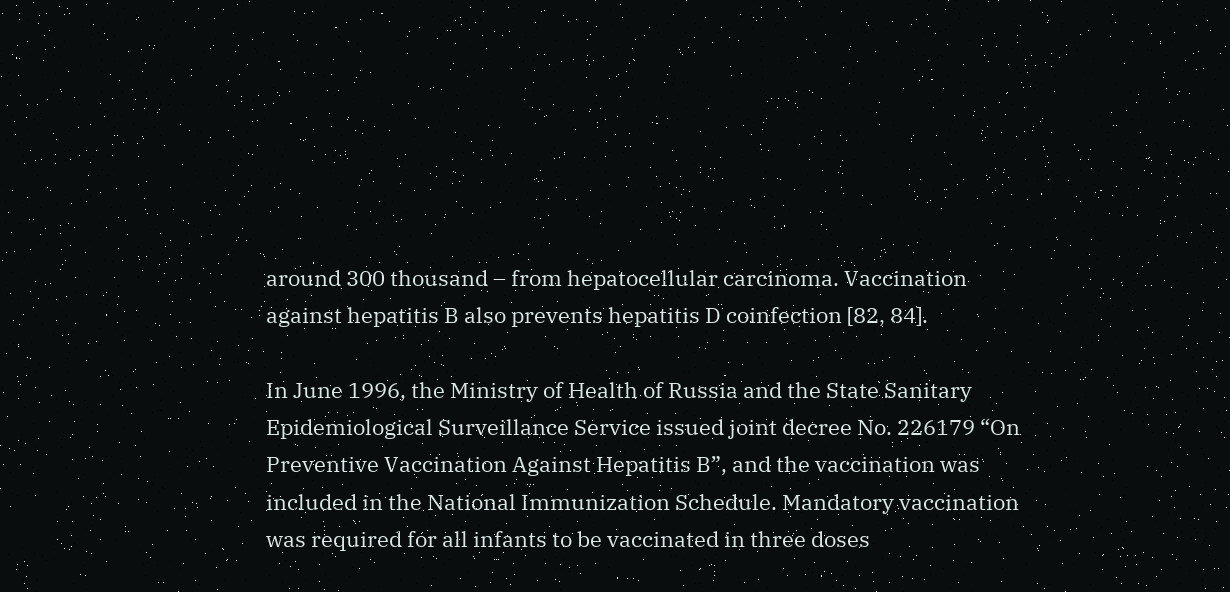around 300 thousand – from hepatocellular carcinoma. Vaccination against hepatitis B also prevents hepatitis D coinfection [82, 84].

In June 1996, the Ministry of Health of Russia and the State Sanitary Epidemiological Surveillance Service issued joint decree No. 226179 “On Preventive Vaccination Against Hepatitis B”, and the vaccination was included in the National Immunization Schedule. Mandatory vaccination was required for all infants to be vaccinated in three doses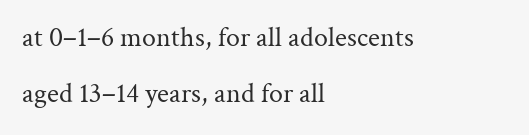at 0–1–6 months, for all adolescents aged 13–14 years, and for all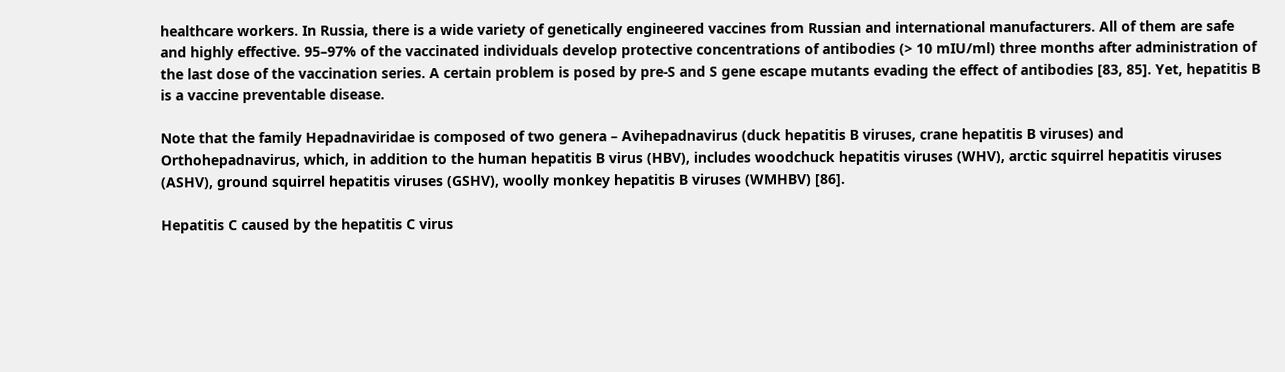healthcare workers. In Russia, there is a wide variety of genetically engineered vaccines from Russian and international manufacturers. All of them are safe and highly effective. 95–97% of the vaccinated individuals develop protective concentrations of antibodies (> 10 mIU/ml) three months after administration of the last dose of the vaccination series. A certain problem is posed by pre-S and S gene escape mutants evading the effect of antibodies [83, 85]. Yet, hepatitis B is a vaccine preventable disease.

Note that the family Hepadnaviridae is composed of two genera – Avihepadnavirus (duck hepatitis B viruses, crane hepatitis B viruses) and Orthohepadnavirus, which, in addition to the human hepatitis B virus (HBV), includes woodchuck hepatitis viruses (WHV), arctic squirrel hepatitis viruses (ASHV), ground squirrel hepatitis viruses (GSHV), woolly monkey hepatitis B viruses (WMHBV) [86].

Hepatitis C caused by the hepatitis C virus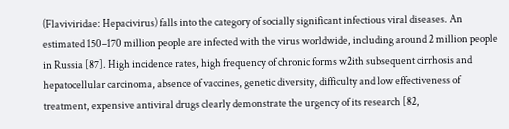(Flaviviridae: Hepacivirus) falls into the category of socially significant infectious viral diseases. An estimated 150–170 million people are infected with the virus worldwide, including around 2 million people in Russia [87]. High incidence rates, high frequency of chronic forms w2ith subsequent cirrhosis and hepatocellular carcinoma, absence of vaccines, genetic diversity, difficulty and low effectiveness of treatment, expensive antiviral drugs clearly demonstrate the urgency of its research [82,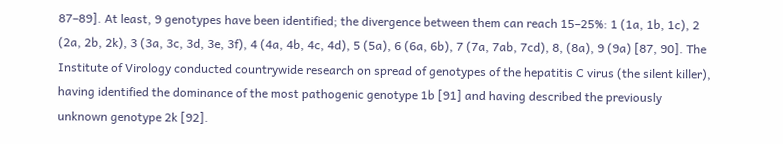87–89]. At least, 9 genotypes have been identified; the divergence between them can reach 15–25%: 1 (1a, 1b, 1c), 2 (2a, 2b, 2k), 3 (3a, 3c, 3d, 3e, 3f), 4 (4a, 4b, 4c, 4d), 5 (5a), 6 (6a, 6b), 7 (7a, 7ab, 7cd), 8, (8a), 9 (9a) [87, 90]. The Institute of Virology conducted countrywide research on spread of genotypes of the hepatitis C virus (the silent killer), having identified the dominance of the most pathogenic genotype 1b [91] and having described the previously unknown genotype 2k [92].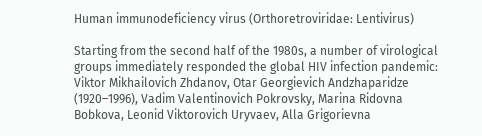Human immunodeficiency virus (Orthoretroviridae: Lentivirus)

Starting from the second half of the 1980s, a number of virological groups immediately responded the global HIV infection pandemic: Viktor Mikhailovich Zhdanov, Otar Georgievich Andzhaparidze (1920–1996), Vadim Valentinovich Pokrovsky, Marina Ridovna Bobkova, Leonid Viktorovich Uryvaev, Alla Grigorievna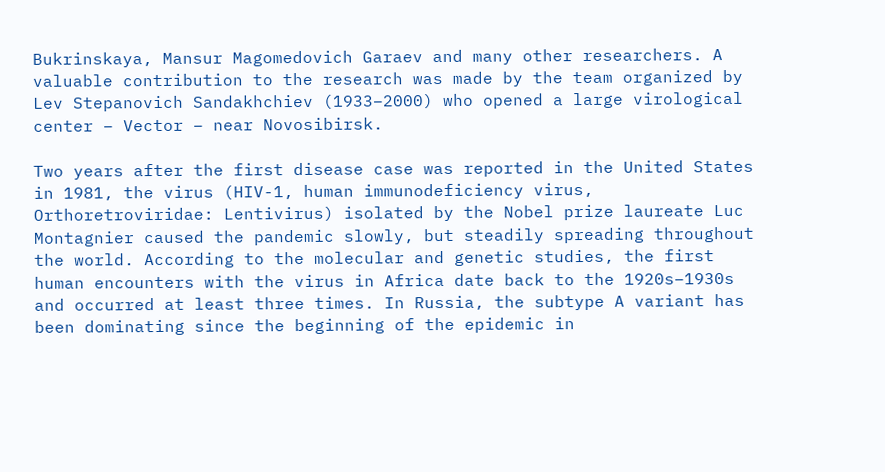Bukrinskaya, Mansur Magomedovich Garaev and many other researchers. A valuable contribution to the research was made by the team organized by Lev Stepanovich Sandakhchiev (1933–2000) who opened a large virological center – Vector – near Novosibirsk.

Two years after the first disease case was reported in the United States in 1981, the virus (HIV-1, human immunodeficiency virus, Orthoretroviridae: Lentivirus) isolated by the Nobel prize laureate Luc Montagnier caused the pandemic slowly, but steadily spreading throughout the world. According to the molecular and genetic studies, the first human encounters with the virus in Africa date back to the 1920s–1930s and occurred at least three times. In Russia, the subtype A variant has been dominating since the beginning of the epidemic in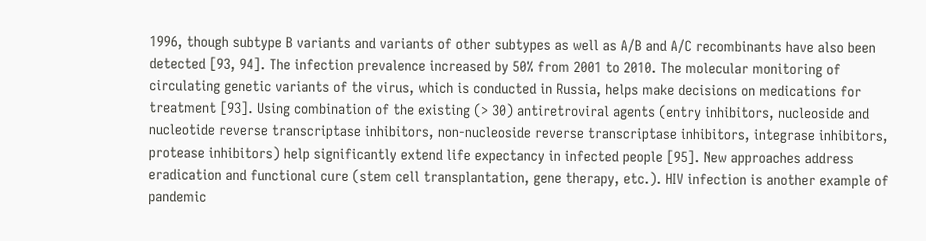1996, though subtype B variants and variants of other subtypes as well as A/B and A/C recombinants have also been detected [93, 94]. The infection prevalence increased by 50% from 2001 to 2010. The molecular monitoring of circulating genetic variants of the virus, which is conducted in Russia, helps make decisions on medications for treatment [93]. Using combination of the existing (> 30) antiretroviral agents (entry inhibitors, nucleoside and nucleotide reverse transcriptase inhibitors, non-nucleoside reverse transcriptase inhibitors, integrase inhibitors, protease inhibitors) help significantly extend life expectancy in infected people [95]. New approaches address eradication and functional cure (stem cell transplantation, gene therapy, etc.). HIV infection is another example of pandemic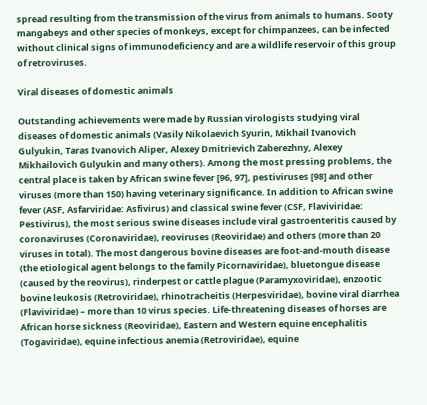spread resulting from the transmission of the virus from animals to humans. Sooty mangabeys and other species of monkeys, except for chimpanzees, can be infected without clinical signs of immunodeficiency and are a wildlife reservoir of this group of retroviruses.

Viral diseases of domestic animals

Outstanding achievements were made by Russian virologists studying viral diseases of domestic animals (Vasily Nikolaevich Syurin, Mikhail Ivanovich Gulyukin, Taras Ivanovich Aliper, Alexey Dmitrievich Zaberezhny, Alexey Mikhailovich Gulyukin and many others). Among the most pressing problems, the central place is taken by African swine fever [96, 97], pestiviruses [98] and other viruses (more than 150) having veterinary significance. In addition to African swine fever (ASF, Asfarviridae: Asfivirus) and classical swine fever (CSF, Flaviviridae: Pestivirus), the most serious swine diseases include viral gastroenteritis caused by coronaviruses (Coronaviridae), reoviruses (Reoviridae) and others (more than 20 viruses in total). The most dangerous bovine diseases are foot-and-mouth disease (the etiological agent belongs to the family Picornaviridae), bluetongue disease (caused by the reovirus), rinderpest or cattle plague (Paramyxoviridae), enzootic bovine leukosis (Retroviridae), rhinotracheitis (Herpesviridae), bovine viral diarrhea (Flaviviridae) – more than 10 virus species. Life-threatening diseases of horses are African horse sickness (Reoviridae), Eastern and Western equine encephalitis (Togaviridae), equine infectious anemia (Retroviridae), equine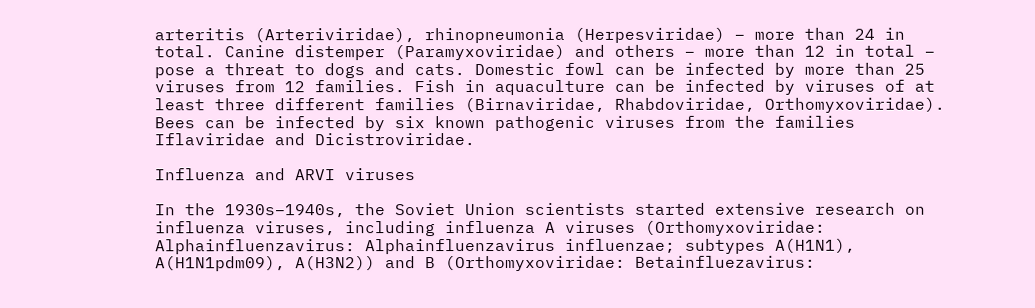arteritis (Arteriviridae), rhinopneumonia (Herpesviridae) – more than 24 in total. Canine distemper (Paramyxoviridae) and others – more than 12 in total – pose a threat to dogs and cats. Domestic fowl can be infected by more than 25 viruses from 12 families. Fish in aquaculture can be infected by viruses of at least three different families (Birnaviridae, Rhabdoviridae, Orthomyxoviridae). Bees can be infected by six known pathogenic viruses from the families Iflaviridae and Dicistroviridae.

Influenza and ARVI viruses

In the 1930s–1940s, the Soviet Union scientists started extensive research on influenza viruses, including influenza A viruses (Orthomyxoviridae: Alphainfluenzavirus: Alphainfluenzavirus influenzae; subtypes A(H1N1), A(H1N1pdm09), A(H3N2)) and B (Orthomyxoviridae: Betainfluezavirus: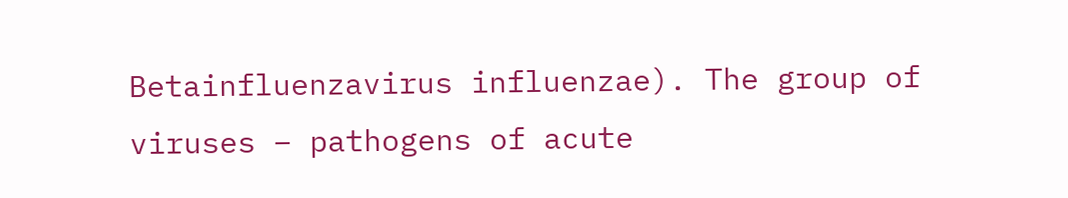Betainfluenzavirus influenzae). The group of viruses – pathogens of acute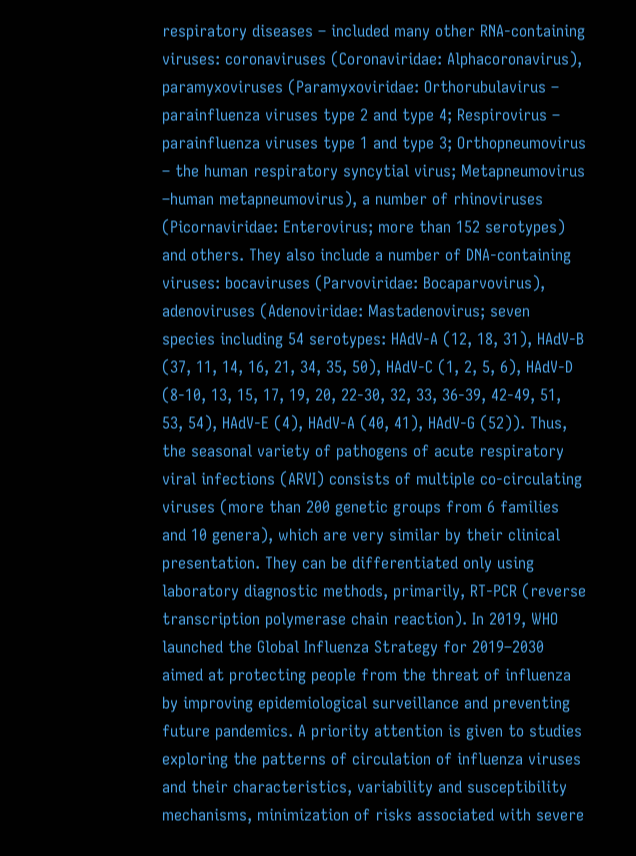respiratory diseases – included many other RNA-containing viruses: coronaviruses (Coronaviridae: Alphacoronavirus), paramyxoviruses (Paramyxoviridae: Orthorubulavirus – parainfluenza viruses type 2 and type 4; Respirovirus – parainfluenza viruses type 1 and type 3; Orthopneumovirus – the human respiratory syncytial virus; Metapneumovirus –human metapneumovirus), a number of rhinoviruses (Picornaviridae: Enterovirus; more than 152 serotypes) and others. They also include a number of DNA-containing viruses: bocaviruses (Parvoviridae: Bocaparvovirus), adenoviruses (Adenoviridae: Mastadenovirus; seven species including 54 serotypes: HAdV-A (12, 18, 31), HAdV-B (37, 11, 14, 16, 21, 34, 35, 50), HAdV-C (1, 2, 5, 6), HAdV-D (8-10, 13, 15, 17, 19, 20, 22-30, 32, 33, 36-39, 42-49, 51, 53, 54), HAdV-E (4), HAdV-A (40, 41), HAdV-G (52)). Thus, the seasonal variety of pathogens of acute respiratory viral infections (ARVI) consists of multiple co-circulating viruses (more than 200 genetic groups from 6 families and 10 genera), which are very similar by their clinical presentation. They can be differentiated only using laboratory diagnostic methods, primarily, RT-PCR (reverse transcription polymerase chain reaction). In 2019, WHO launched the Global Influenza Strategy for 2019–2030 aimed at protecting people from the threat of influenza by improving epidemiological surveillance and preventing future pandemics. A priority attention is given to studies exploring the patterns of circulation of influenza viruses and their characteristics, variability and susceptibility mechanisms, minimization of risks associated with severe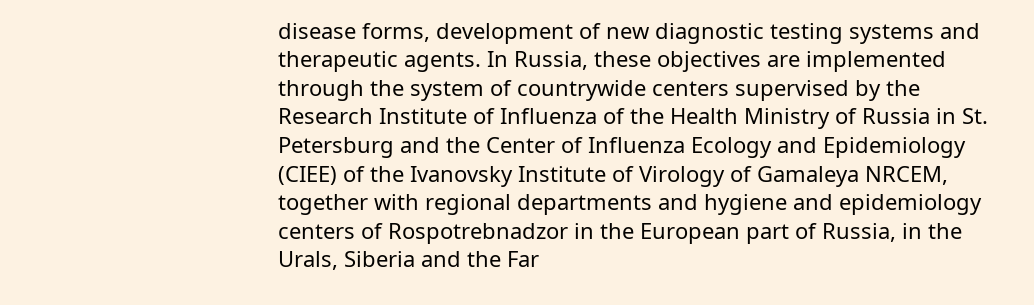disease forms, development of new diagnostic testing systems and therapeutic agents. In Russia, these objectives are implemented through the system of countrywide centers supervised by the Research Institute of Influenza of the Health Ministry of Russia in St. Petersburg and the Center of Influenza Ecology and Epidemiology (CIEE) of the Ivanovsky Institute of Virology of Gamaleya NRCEM, together with regional departments and hygiene and epidemiology centers of Rospotrebnadzor in the European part of Russia, in the Urals, Siberia and the Far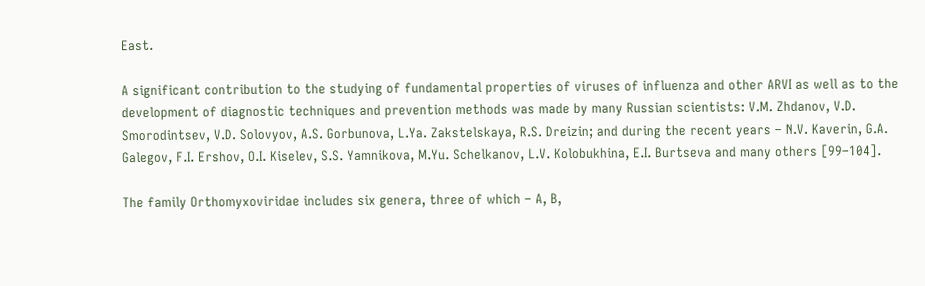East.

A significant contribution to the studying of fundamental properties of viruses of influenza and other ARVI as well as to the development of diagnostic techniques and prevention methods was made by many Russian scientists: V.M. Zhdanov, V.D. Smorodintsev, V.D. Solovyov, A.S. Gorbunova, L.Ya. Zakstelskaya, R.S. Dreizin; and during the recent years – N.V. Kaverin, G.A. Galegov, F.I. Ershov, O.I. Kiselev, S.S. Yamnikova, M.Yu. Schelkanov, L.V. Kolobukhina, E.I. Burtseva and many others [99–104].

The family Orthomyxoviridae includes six genera, three of which – A, B,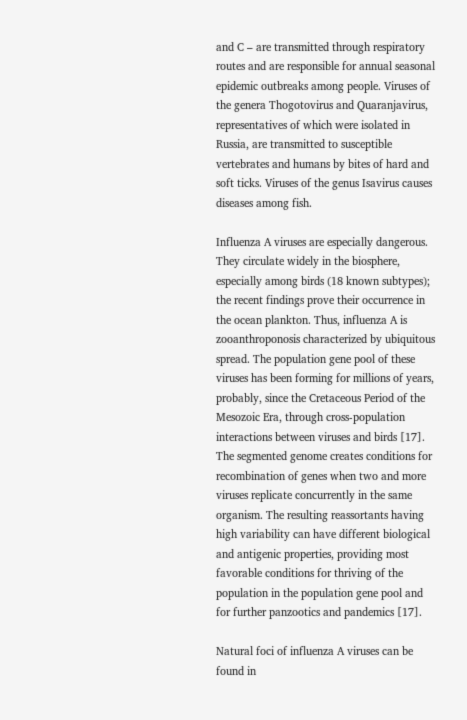and C – are transmitted through respiratory routes and are responsible for annual seasonal epidemic outbreaks among people. Viruses of the genera Thogotovirus and Quaranjavirus, representatives of which were isolated in Russia, are transmitted to susceptible vertebrates and humans by bites of hard and soft ticks. Viruses of the genus Isavirus causes diseases among fish.

Influenza A viruses are especially dangerous. They circulate widely in the biosphere, especially among birds (18 known subtypes); the recent findings prove their occurrence in the ocean plankton. Thus, influenza A is zooanthroponosis characterized by ubiquitous spread. The population gene pool of these viruses has been forming for millions of years, probably, since the Cretaceous Period of the Mesozoic Era, through cross-population interactions between viruses and birds [17]. The segmented genome creates conditions for recombination of genes when two and more viruses replicate concurrently in the same organism. The resulting reassortants having high variability can have different biological and antigenic properties, providing most favorable conditions for thriving of the population in the population gene pool and for further panzootics and pandemics [17].

Natural foci of influenza A viruses can be found in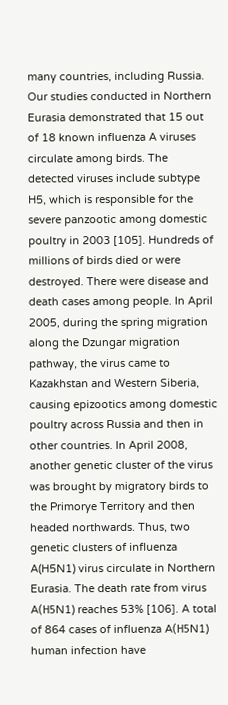many countries, including Russia. Our studies conducted in Northern Eurasia demonstrated that 15 out of 18 known influenza A viruses circulate among birds. The detected viruses include subtype H5, which is responsible for the severe panzootic among domestic poultry in 2003 [105]. Hundreds of millions of birds died or were destroyed. There were disease and death cases among people. In April 2005, during the spring migration along the Dzungar migration pathway, the virus came to Kazakhstan and Western Siberia, causing epizootics among domestic poultry across Russia and then in other countries. In April 2008, another genetic cluster of the virus was brought by migratory birds to the Primorye Territory and then headed northwards. Thus, two genetic clusters of influenza A(H5N1) virus circulate in Northern Eurasia. The death rate from virus A(Н5N1) reaches 53% [106]. A total of 864 cases of influenza A(Н5N1) human infection have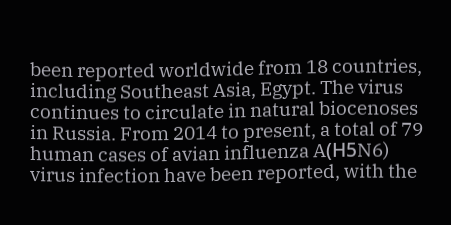been reported worldwide from 18 countries, including Southeast Asia, Egypt. The virus continues to circulate in natural biocenoses in Russia. From 2014 to present, a total of 79 human cases of avian influenza A(Н5N6) virus infection have been reported, with the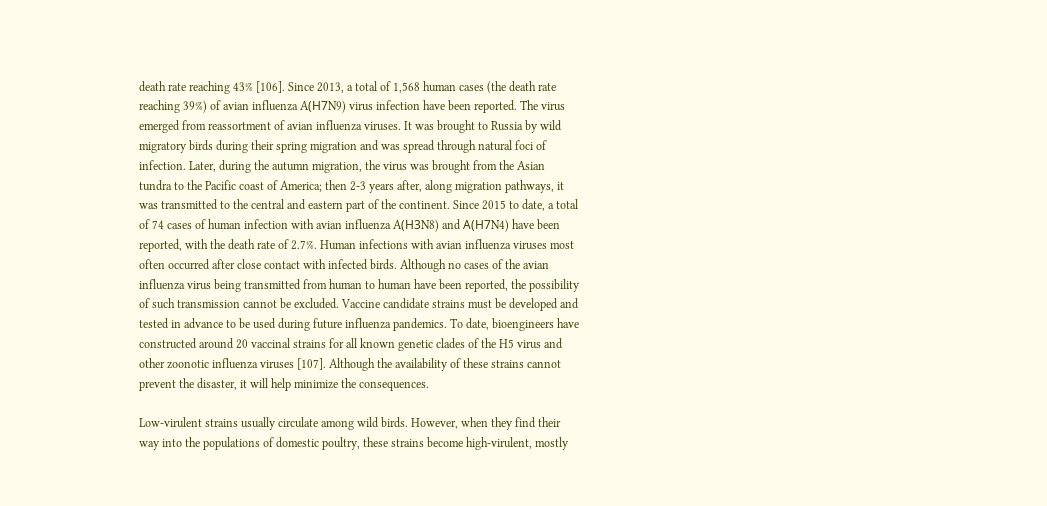death rate reaching 43% [106]. Since 2013, a total of 1,568 human cases (the death rate reaching 39%) of avian influenza A(Н7N9) virus infection have been reported. The virus emerged from reassortment of avian influenza viruses. It was brought to Russia by wild migratory birds during their spring migration and was spread through natural foci of infection. Later, during the autumn migration, the virus was brought from the Asian tundra to the Pacific coast of America; then 2-3 years after, along migration pathways, it was transmitted to the central and eastern part of the continent. Since 2015 to date, a total of 74 cases of human infection with avian influenza A(Н3N8) and А(Н7N4) have been reported, with the death rate of 2.7%. Human infections with avian influenza viruses most often occurred after close contact with infected birds. Although no cases of the avian influenza virus being transmitted from human to human have been reported, the possibility of such transmission cannot be excluded. Vaccine candidate strains must be developed and tested in advance to be used during future influenza pandemics. To date, bioengineers have constructed around 20 vaccinal strains for all known genetic clades of the H5 virus and other zoonotic influenza viruses [107]. Although the availability of these strains cannot prevent the disaster, it will help minimize the consequences.

Low-virulent strains usually circulate among wild birds. However, when they find their way into the populations of domestic poultry, these strains become high-virulent, mostly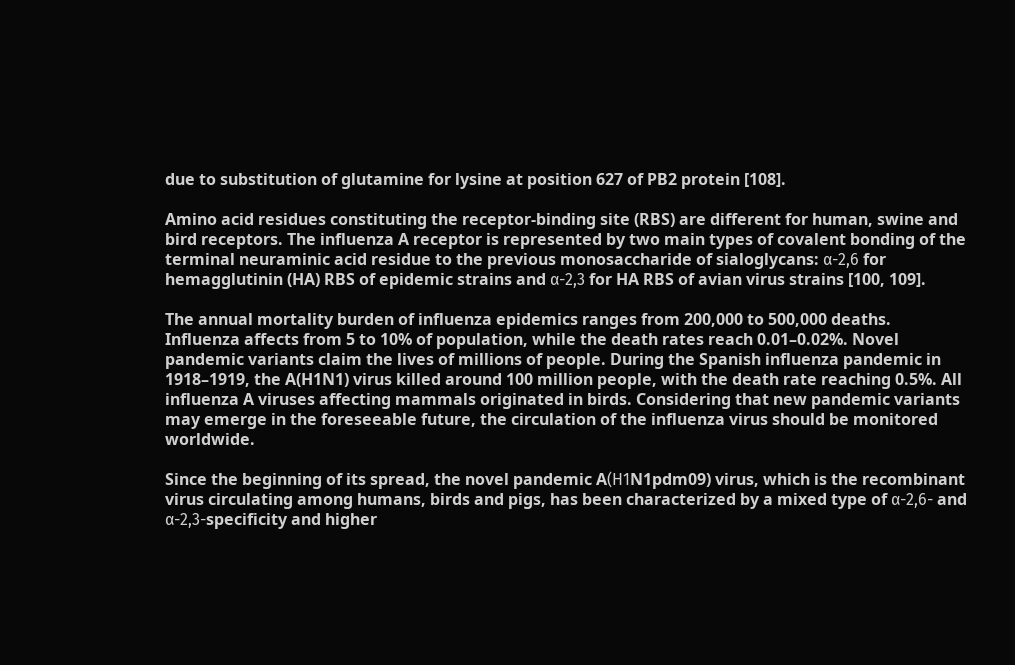due to substitution of glutamine for lysine at position 627 of PB2 protein [108].

Amino acid residues constituting the receptor-binding site (RBS) are different for human, swine and bird receptors. The influenza A receptor is represented by two main types of covalent bonding of the terminal neuraminic acid residue to the previous monosaccharide of sialoglycans: α-2,6 for hemagglutinin (HA) RBS of epidemic strains and α-2,3 for HA RBS of avian virus strains [100, 109].

The annual mortality burden of influenza epidemics ranges from 200,000 to 500,000 deaths. Influenza affects from 5 to 10% of population, while the death rates reach 0.01–0.02%. Novel pandemic variants claim the lives of millions of people. During the Spanish influenza pandemic in 1918–1919, the A(H1N1) virus killed around 100 million people, with the death rate reaching 0.5%. All influenza A viruses affecting mammals originated in birds. Considering that new pandemic variants may emerge in the foreseeable future, the circulation of the influenza virus should be monitored worldwide.

Since the beginning of its spread, the novel pandemic A(Н1N1pdm09) virus, which is the recombinant virus circulating among humans, birds and pigs, has been characterized by a mixed type of α-2,6- and α-2,3-specificity and higher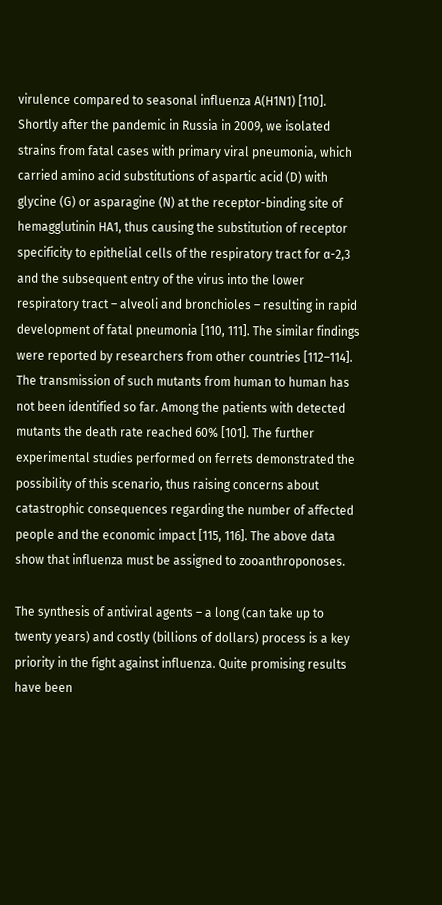virulence compared to seasonal influenza A(Н1N1) [110]. Shortly after the pandemic in Russia in 2009, we isolated strains from fatal cases with primary viral pneumonia, which carried amino acid substitutions of aspartic acid (D) with glycine (G) or asparagine (N) at the receptor-binding site of hemagglutinin HA1, thus causing the substitution of receptor specificity to epithelial cells of the respiratory tract for α-2,3 and the subsequent entry of the virus into the lower respiratory tract – alveoli and bronchioles – resulting in rapid development of fatal pneumonia [110, 111]. The similar findings were reported by researchers from other countries [112–114]. The transmission of such mutants from human to human has not been identified so far. Among the patients with detected mutants the death rate reached 60% [101]. The further experimental studies performed on ferrets demonstrated the possibility of this scenario, thus raising concerns about catastrophic consequences regarding the number of affected people and the economic impact [115, 116]. The above data show that influenza must be assigned to zooanthroponoses.

The synthesis of antiviral agents – a long (can take up to twenty years) and costly (billions of dollars) process is a key priority in the fight against influenza. Quite promising results have been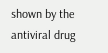shown by the antiviral drug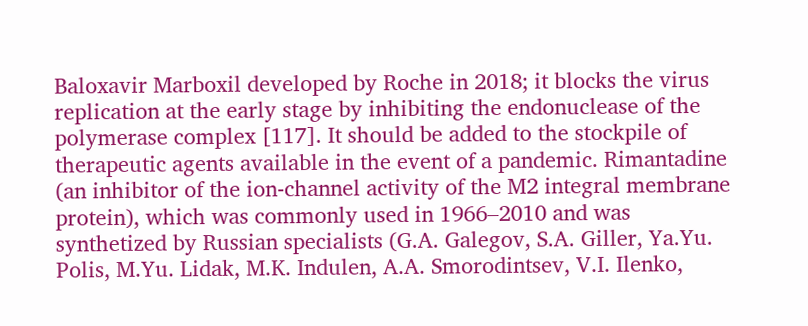Baloxavir Marboxil developed by Roche in 2018; it blocks the virus replication at the early stage by inhibiting the endonuclease of the polymerase complex [117]. It should be added to the stockpile of therapeutic agents available in the event of a pandemic. Rimantadine (an inhibitor of the ion-channel activity of the M2 integral membrane protein), which was commonly used in 1966–2010 and was synthetized by Russian specialists (G.A. Galegov, S.A. Giller, Ya.Yu. Polis, M.Yu. Lidak, M.K. Indulen, A.A. Smorodintsev, V.I. Ilenko,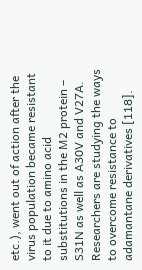etc.), went out of action after the virus population became resistant to it due to amino acid substitutions in the M2 protein – S31N as well as A30V and V27A. Researchers are studying the ways to overcome resistance to adamantane derivatives [118].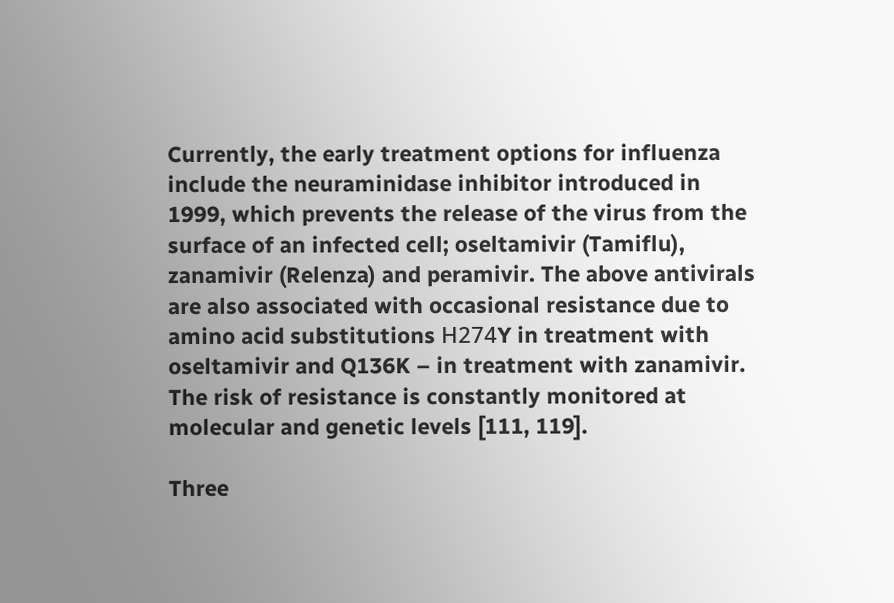Currently, the early treatment options for influenza include the neuraminidase inhibitor introduced in 1999, which prevents the release of the virus from the surface of an infected cell; oseltamivir (Tamiflu), zanamivir (Relenza) and peramivir. The above antivirals are also associated with occasional resistance due to amino acid substitutions Н274Y in treatment with oseltamivir and Q136K – in treatment with zanamivir. The risk of resistance is constantly monitored at molecular and genetic levels [111, 119].

Three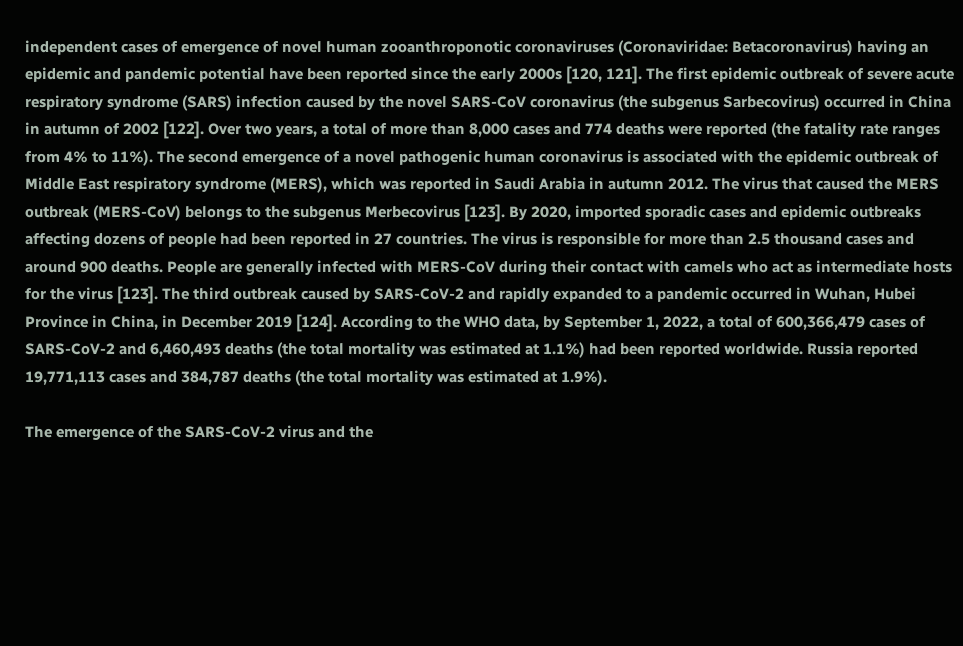independent cases of emergence of novel human zooanthroponotic coronaviruses (Coronaviridae: Betacoronavirus) having an epidemic and pandemic potential have been reported since the early 2000s [120, 121]. The first epidemic outbreak of severe acute respiratory syndrome (SARS) infection caused by the novel SARS-CoV coronavirus (the subgenus Sarbecovirus) occurred in China in autumn of 2002 [122]. Over two years, a total of more than 8,000 cases and 774 deaths were reported (the fatality rate ranges from 4% to 11%). The second emergence of a novel pathogenic human coronavirus is associated with the epidemic outbreak of Middle East respiratory syndrome (MERS), which was reported in Saudi Arabia in autumn 2012. The virus that caused the MERS outbreak (MERS-CoV) belongs to the subgenus Merbecovirus [123]. By 2020, imported sporadic cases and epidemic outbreaks affecting dozens of people had been reported in 27 countries. The virus is responsible for more than 2.5 thousand cases and around 900 deaths. People are generally infected with MERS-CoV during their contact with camels who act as intermediate hosts for the virus [123]. The third outbreak caused by SARS-CoV-2 and rapidly expanded to a pandemic occurred in Wuhan, Hubei Province in China, in December 2019 [124]. According to the WHO data, by September 1, 2022, a total of 600,366,479 cases of SARS-CoV-2 and 6,460,493 deaths (the total mortality was estimated at 1.1%) had been reported worldwide. Russia reported 19,771,113 cases and 384,787 deaths (the total mortality was estimated at 1.9%).

The emergence of the SARS-CoV-2 virus and the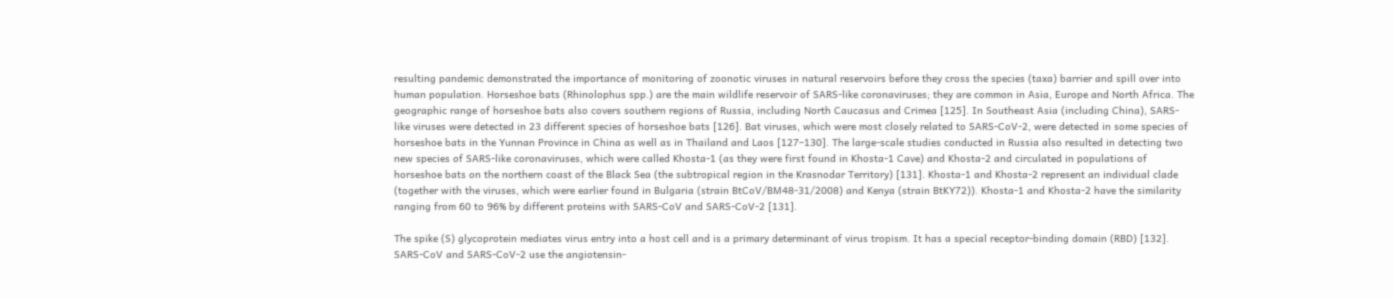resulting pandemic demonstrated the importance of monitoring of zoonotic viruses in natural reservoirs before they cross the species (taxa) barrier and spill over into human population. Horseshoe bats (Rhinolophus spp.) are the main wildlife reservoir of SARS-like coronaviruses; they are common in Asia, Europe and North Africa. The geographic range of horseshoe bats also covers southern regions of Russia, including North Caucasus and Crimea [125]. In Southeast Asia (including China), SARS-like viruses were detected in 23 different species of horseshoe bats [126]. Bat viruses, which were most closely related to SARS-CoV-2, were detected in some species of horseshoe bats in the Yunnan Province in China as well as in Thailand and Laos [127–130]. The large-scale studies conducted in Russia also resulted in detecting two new species of SARS-like coronaviruses, which were called Khosta-1 (as they were first found in Khosta-1 Cave) and Khosta-2 and circulated in populations of horseshoe bats on the northern coast of the Black Sea (the subtropical region in the Krasnodar Territory) [131]. Khosta-1 and Khosta-2 represent an individual clade (together with the viruses, which were earlier found in Bulgaria (strain BtCoV/BM48-31/2008) and Kenya (strain BtKY72)). Khosta-1 and Khosta-2 have the similarity ranging from 60 to 96% by different proteins with SARS-CoV and SARS-CoV-2 [131].

The spike (S) glycoprotein mediates virus entry into a host cell and is a primary determinant of virus tropism. It has a special receptor-binding domain (RBD) [132]. SARS-CoV and SARS-CoV-2 use the angiotensin-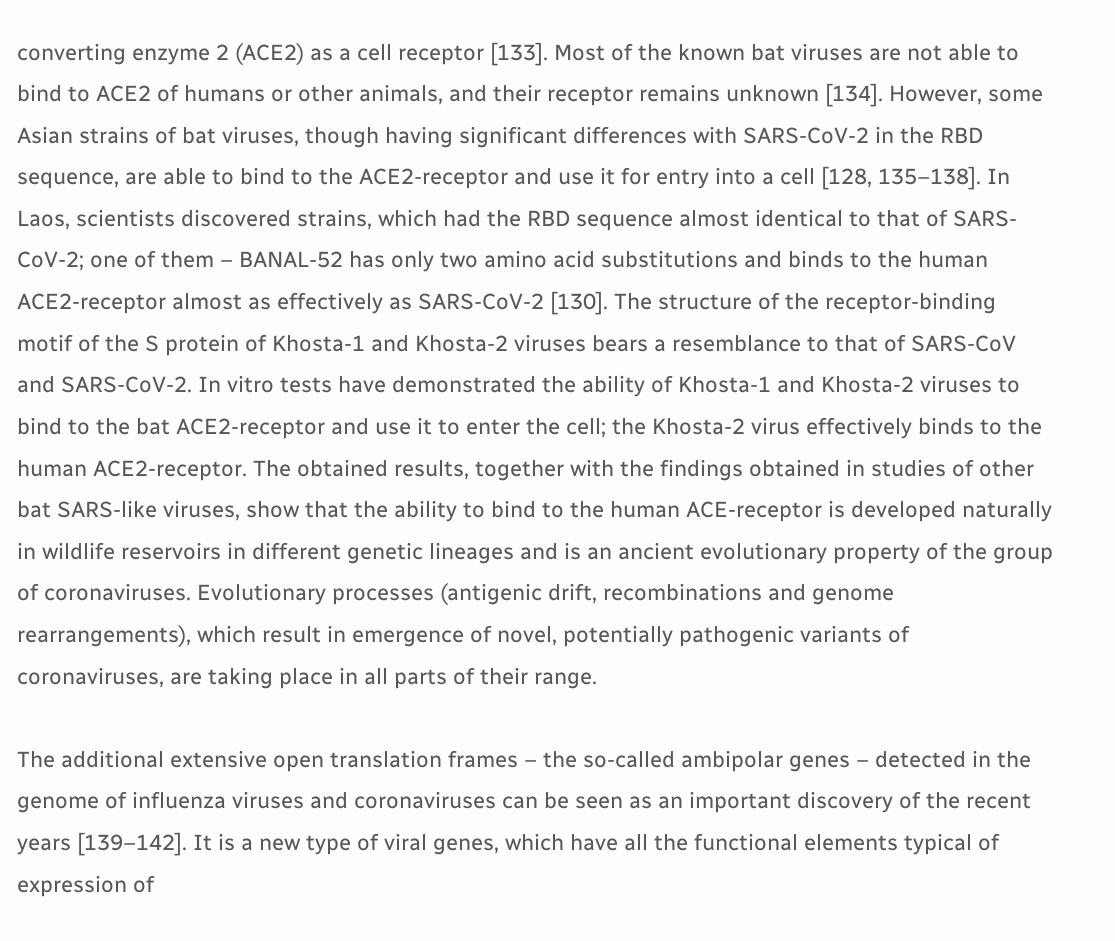converting enzyme 2 (ACE2) as a cell receptor [133]. Most of the known bat viruses are not able to bind to ACE2 of humans or other animals, and their receptor remains unknown [134]. However, some Asian strains of bat viruses, though having significant differences with SARS-CoV-2 in the RBD sequence, are able to bind to the ACE2-receptor and use it for entry into a cell [128, 135–138]. In Laos, scientists discovered strains, which had the RBD sequence almost identical to that of SARS-CoV-2; one of them – BANAL-52 has only two amino acid substitutions and binds to the human ACE2-receptor almost as effectively as SARS-CoV-2 [130]. The structure of the receptor-binding motif of the S protein of Khosta-1 and Khosta-2 viruses bears a resemblance to that of SARS-CoV and SARS-CoV-2. In vitro tests have demonstrated the ability of Khosta-1 and Khosta-2 viruses to bind to the bat ACE2-receptor and use it to enter the cell; the Khosta-2 virus effectively binds to the human ACE2-receptor. The obtained results, together with the findings obtained in studies of other bat SARS-like viruses, show that the ability to bind to the human ACE-receptor is developed naturally in wildlife reservoirs in different genetic lineages and is an ancient evolutionary property of the group of coronaviruses. Evolutionary processes (antigenic drift, recombinations and genome rearrangements), which result in emergence of novel, potentially pathogenic variants of coronaviruses, are taking place in all parts of their range.

The additional extensive open translation frames – the so-called ambipolar genes – detected in the genome of influenza viruses and coronaviruses can be seen as an important discovery of the recent years [139–142]. It is a new type of viral genes, which have all the functional elements typical of expression of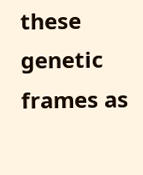these genetic frames as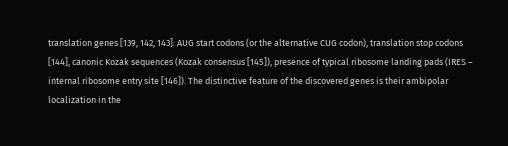translation genes [139, 142, 143]: AUG start codons (or the alternative CUG codon), translation stop codons [144], canonic Kozak sequences (Kozak consensus [145]), presence of typical ribosome landing pads (IRES – internal ribosome entry site [146]). The distinctive feature of the discovered genes is their ambipolar localization in the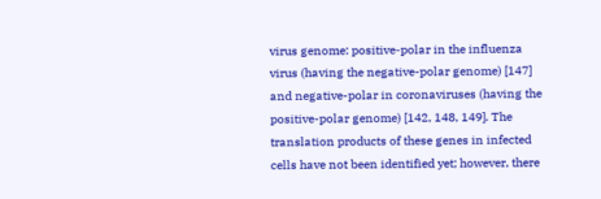virus genome: positive-polar in the influenza virus (having the negative-polar genome) [147] and negative-polar in coronaviruses (having the positive-polar genome) [142, 148, 149]. The translation products of these genes in infected cells have not been identified yet; however, there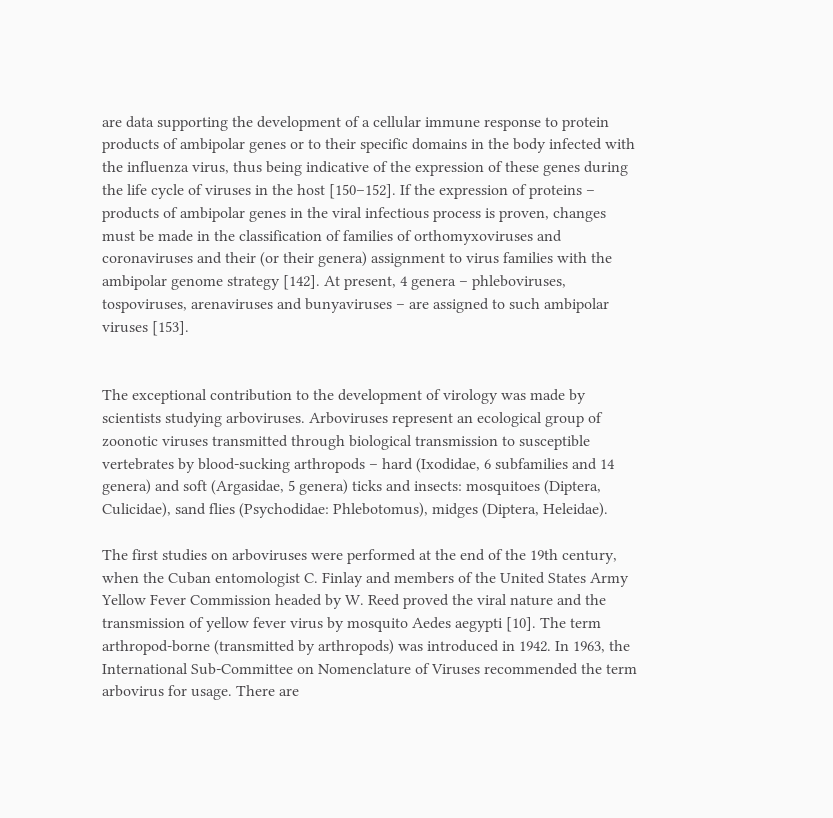are data supporting the development of a cellular immune response to protein products of ambipolar genes or to their specific domains in the body infected with the influenza virus, thus being indicative of the expression of these genes during the life cycle of viruses in the host [150–152]. If the expression of proteins – products of ambipolar genes in the viral infectious process is proven, changes must be made in the classification of families of orthomyxoviruses and coronaviruses and their (or their genera) assignment to virus families with the ambipolar genome strategy [142]. At present, 4 genera – phleboviruses, tospoviruses, arenaviruses and bunyaviruses – are assigned to such ambipolar viruses [153].


The exceptional contribution to the development of virology was made by scientists studying arboviruses. Arboviruses represent an ecological group of zoonotic viruses transmitted through biological transmission to susceptible vertebrates by blood-sucking arthropods – hard (Ixodidae, 6 subfamilies and 14 genera) and soft (Argasidae, 5 genera) ticks and insects: mosquitoes (Diptera, Culicidae), sand flies (Psychodidae: Phlebotomus), midges (Diptera, Heleidae).

The first studies on arboviruses were performed at the end of the 19th century, when the Cuban entomologist C. Finlay and members of the United States Army Yellow Fever Commission headed by W. Reed proved the viral nature and the transmission of yellow fever virus by mosquito Aedes aegypti [10]. The term arthropod-borne (transmitted by arthropods) was introduced in 1942. In 1963, the International Sub-Committee on Nomenclature of Viruses recommended the term arbovirus for usage. There are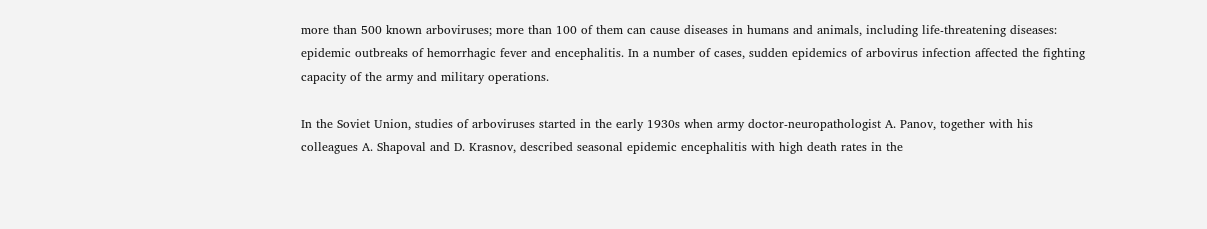more than 500 known arboviruses; more than 100 of them can cause diseases in humans and animals, including life-threatening diseases: epidemic outbreaks of hemorrhagic fever and encephalitis. In a number of cases, sudden epidemics of arbovirus infection affected the fighting capacity of the army and military operations.

In the Soviet Union, studies of arboviruses started in the early 1930s when army doctor-neuropathologist A. Panov, together with his colleagues A. Shapoval and D. Krasnov, described seasonal epidemic encephalitis with high death rates in the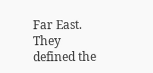Far East. They defined the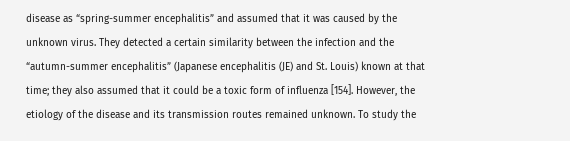disease as “spring-summer encephalitis” and assumed that it was caused by the unknown virus. They detected a certain similarity between the infection and the “autumn-summer encephalitis” (Japanese encephalitis (JE) and St. Louis) known at that time; they also assumed that it could be a toxic form of influenza [154]. However, the etiology of the disease and its transmission routes remained unknown. To study the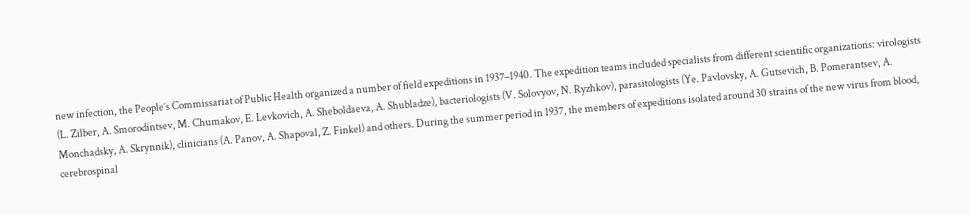new infection, the People’s Commissariat of Public Health organized a number of field expeditions in 1937–1940. The expedition teams included specialists from different scientific organizations: virologists (L. Zilber, A. Smorodintsev, M. Chumakov, E. Levkovich, A. Sheboldaeva, A. Shubladze), bacteriologists (V. Solovyov, N. Ryzhkov), parasitologists (Ye. Pavlovsky, A. Gutsevich, B. Pomerantsev, A. Monchadsky, A. Skrynnik), clinicians (A. Panov, A. Shapoval, Z. Finkel) and others. During the summer period in 1937, the members of expeditions isolated around 30 strains of the new virus from blood, cerebrospinal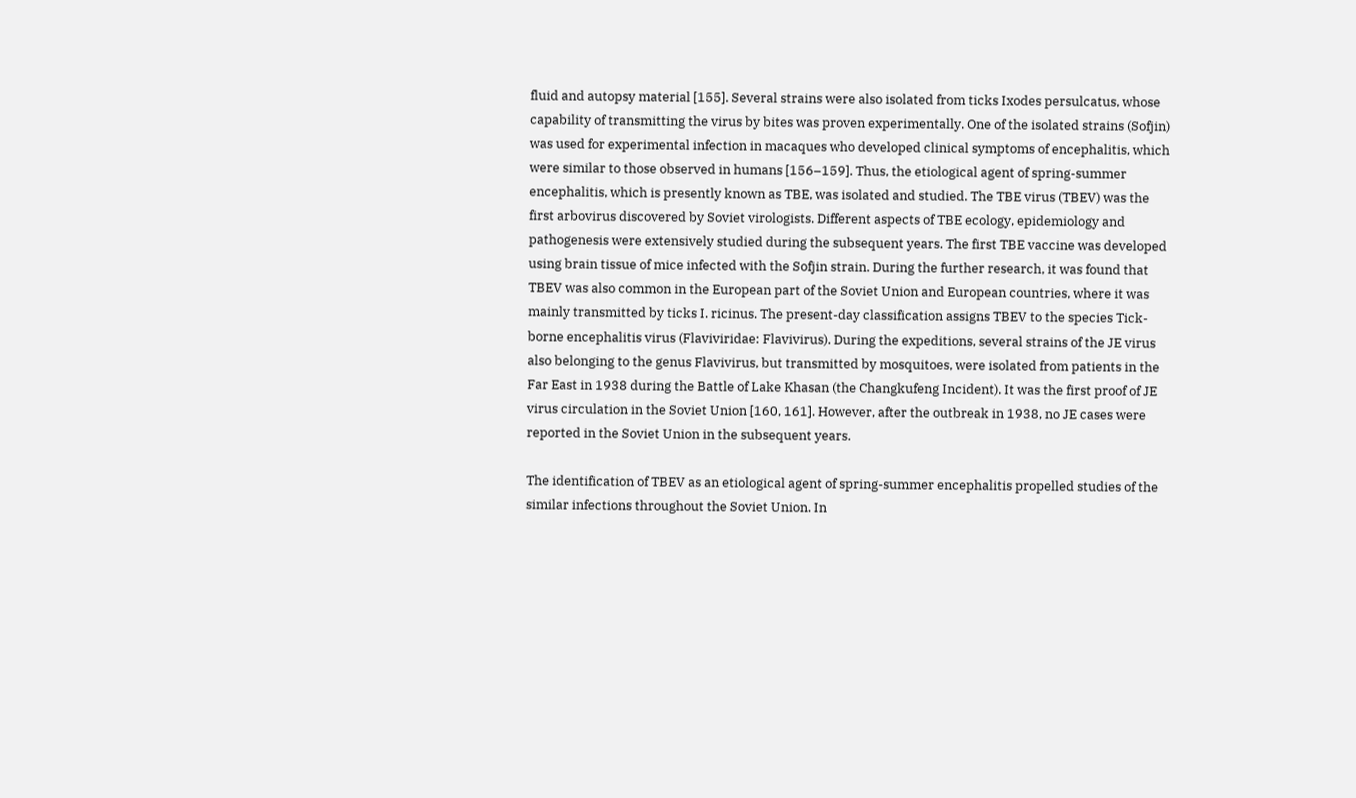fluid and autopsy material [155]. Several strains were also isolated from ticks Ixodes persulcatus, whose capability of transmitting the virus by bites was proven experimentally. One of the isolated strains (Sofjin) was used for experimental infection in macaques who developed clinical symptoms of encephalitis, which were similar to those observed in humans [156–159]. Thus, the etiological agent of spring-summer encephalitis, which is presently known as TBE, was isolated and studied. The TBE virus (TBEV) was the first arbovirus discovered by Soviet virologists. Different aspects of TBE ecology, epidemiology and pathogenesis were extensively studied during the subsequent years. The first TBE vaccine was developed using brain tissue of mice infected with the Sofjin strain. During the further research, it was found that TBEV was also common in the European part of the Soviet Union and European countries, where it was mainly transmitted by ticks I. ricinus. The present-day classification assigns TBEV to the species Tick-borne encephalitis virus (Flaviviridae: Flavivirus). During the expeditions, several strains of the JE virus also belonging to the genus Flavivirus, but transmitted by mosquitoes, were isolated from patients in the Far East in 1938 during the Battle of Lake Khasan (the Changkufeng Incident). It was the first proof of JE virus circulation in the Soviet Union [160, 161]. However, after the outbreak in 1938, no JE cases were reported in the Soviet Union in the subsequent years.

The identification of TBEV as an etiological agent of spring-summer encephalitis propelled studies of the similar infections throughout the Soviet Union. In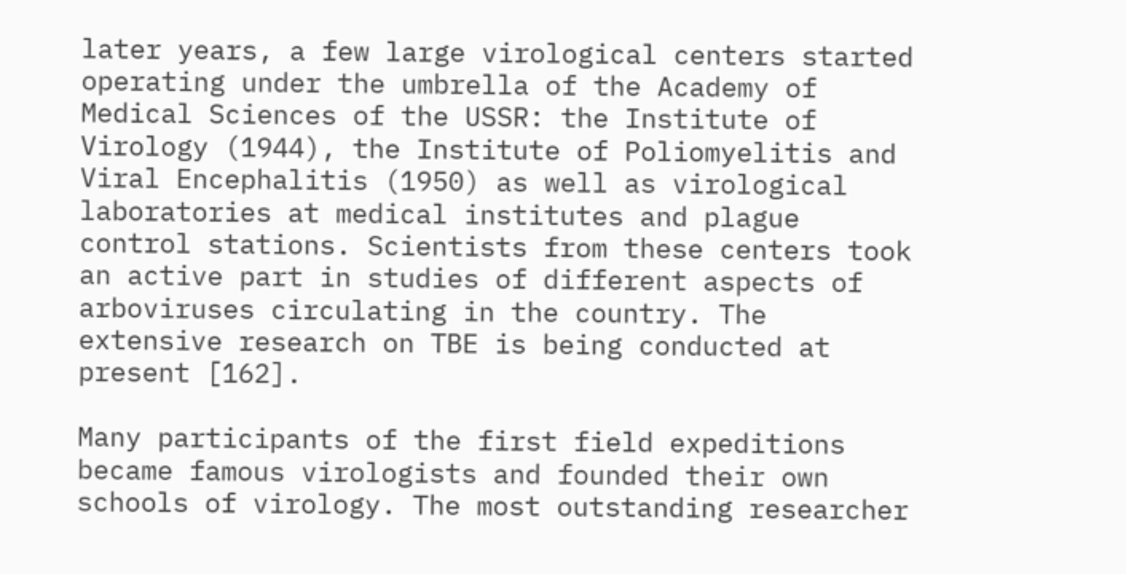later years, a few large virological centers started operating under the umbrella of the Academy of Medical Sciences of the USSR: the Institute of Virology (1944), the Institute of Poliomyelitis and Viral Encephalitis (1950) as well as virological laboratories at medical institutes and plague control stations. Scientists from these centers took an active part in studies of different aspects of arboviruses circulating in the country. The extensive research on TBE is being conducted at present [162].

Many participants of the first field expeditions became famous virologists and founded their own schools of virology. The most outstanding researcher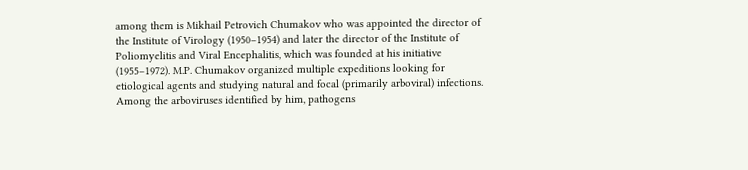among them is Mikhail Petrovich Chumakov who was appointed the director of the Institute of Virology (1950–1954) and later the director of the Institute of Poliomyelitis and Viral Encephalitis, which was founded at his initiative (1955–1972). M.P. Chumakov organized multiple expeditions looking for etiological agents and studying natural and focal (primarily arboviral) infections. Among the arboviruses identified by him, pathogens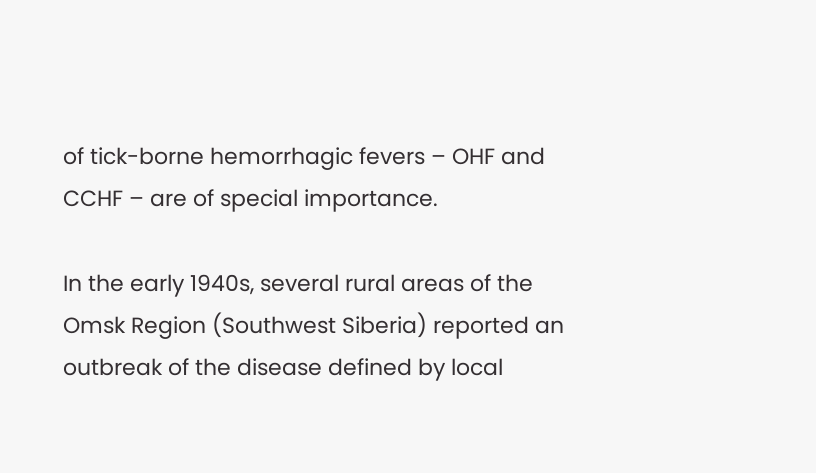of tick-borne hemorrhagic fevers – OHF and CCHF – are of special importance.

In the early 1940s, several rural areas of the Omsk Region (Southwest Siberia) reported an outbreak of the disease defined by local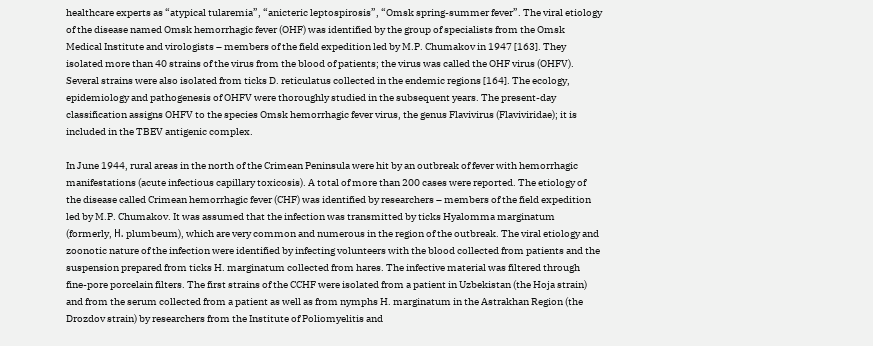healthcare experts as “atypical tularemia”, “anicteric leptospirosis”, “Omsk spring-summer fever”. The viral etiology of the disease named Omsk hemorrhagic fever (OHF) was identified by the group of specialists from the Omsk Medical Institute and virologists – members of the field expedition led by M.P. Chumakov in 1947 [163]. They isolated more than 40 strains of the virus from the blood of patients; the virus was called the OHF virus (OHFV). Several strains were also isolated from ticks D. reticulatus collected in the endemic regions [164]. The ecology, epidemiology and pathogenesis of OHFV were thoroughly studied in the subsequent years. The present-day classification assigns OHFV to the species Omsk hemorrhagic fever virus, the genus Flavivirus (Flaviviridae); it is included in the TBEV antigenic complex.

In June 1944, rural areas in the north of the Crimean Peninsula were hit by an outbreak of fever with hemorrhagic manifestations (acute infectious capillary toxicosis). A total of more than 200 cases were reported. The etiology of the disease called Crimean hemorrhagic fever (CHF) was identified by researchers – members of the field expedition led by M.P. Chumakov. It was assumed that the infection was transmitted by ticks Hyalomma marginatum (formerly, Н. plumbeum), which are very common and numerous in the region of the outbreak. The viral etiology and zoonotic nature of the infection were identified by infecting volunteers with the blood collected from patients and the suspension prepared from ticks H. marginatum collected from hares. The infective material was filtered through fine-pore porcelain filters. The first strains of the CCHF were isolated from a patient in Uzbekistan (the Hoja strain) and from the serum collected from a patient as well as from nymphs H. marginatum in the Astrakhan Region (the Drozdov strain) by researchers from the Institute of Poliomyelitis and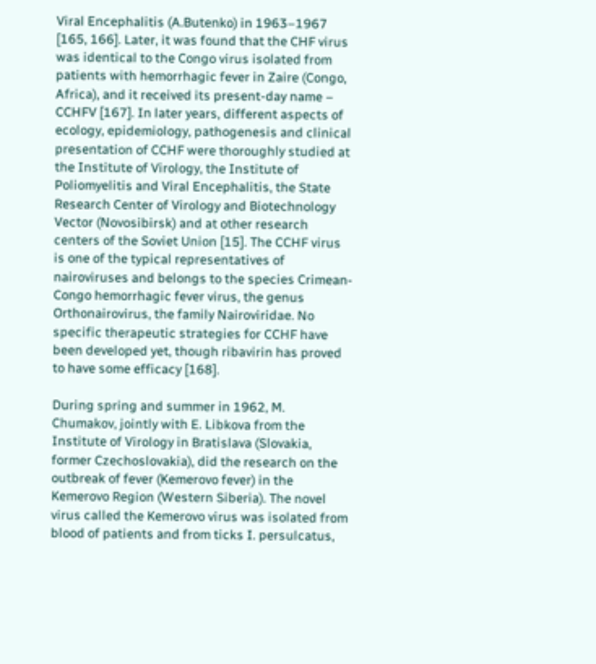Viral Encephalitis (A.Butenko) in 1963–1967 [165, 166]. Later, it was found that the CHF virus was identical to the Congo virus isolated from patients with hemorrhagic fever in Zaire (Congo, Africa), and it received its present-day name – CCHFV [167]. In later years, different aspects of ecology, epidemiology, pathogenesis and clinical presentation of CCHF were thoroughly studied at the Institute of Virology, the Institute of Poliomyelitis and Viral Encephalitis, the State Research Center of Virology and Biotechnology Vector (Novosibirsk) and at other research centers of the Soviet Union [15]. The CCHF virus is one of the typical representatives of nairoviruses and belongs to the species Crimean-Congo hemorrhagic fever virus, the genus Orthonairovirus, the family Nairoviridae. No specific therapeutic strategies for CCHF have been developed yet, though ribavirin has proved to have some efficacy [168].

During spring and summer in 1962, M. Chumakov, jointly with E. Libkova from the Institute of Virology in Bratislava (Slovakia, former Czechoslovakia), did the research on the outbreak of fever (Kemerovo fever) in the Kemerovo Region (Western Siberia). The novel virus called the Kemerovo virus was isolated from blood of patients and from ticks I. persulcatus,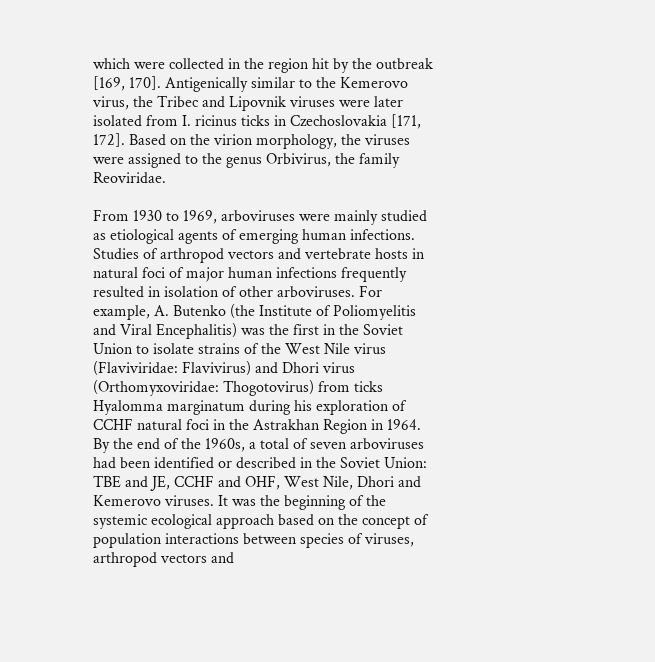which were collected in the region hit by the outbreak [169, 170]. Antigenically similar to the Kemerovo virus, the Tribec and Lipovnik viruses were later isolated from I. ricinus ticks in Czechoslovakia [171, 172]. Based on the virion morphology, the viruses were assigned to the genus Orbivirus, the family Reoviridae.

From 1930 to 1969, arboviruses were mainly studied as etiological agents of emerging human infections. Studies of arthropod vectors and vertebrate hosts in natural foci of major human infections frequently resulted in isolation of other arboviruses. For example, A. Butenko (the Institute of Poliomyelitis and Viral Encephalitis) was the first in the Soviet Union to isolate strains of the West Nile virus (Flaviviridae: Flavivirus) and Dhori virus (Orthomyxoviridae: Thogotovirus) from ticks Hyalomma marginatum during his exploration of CCHF natural foci in the Astrakhan Region in 1964. By the end of the 1960s, a total of seven arboviruses had been identified or described in the Soviet Union: TBE and JE, CCHF and OHF, West Nile, Dhori and Kemerovo viruses. It was the beginning of the systemic ecological approach based on the concept of population interactions between species of viruses, arthropod vectors and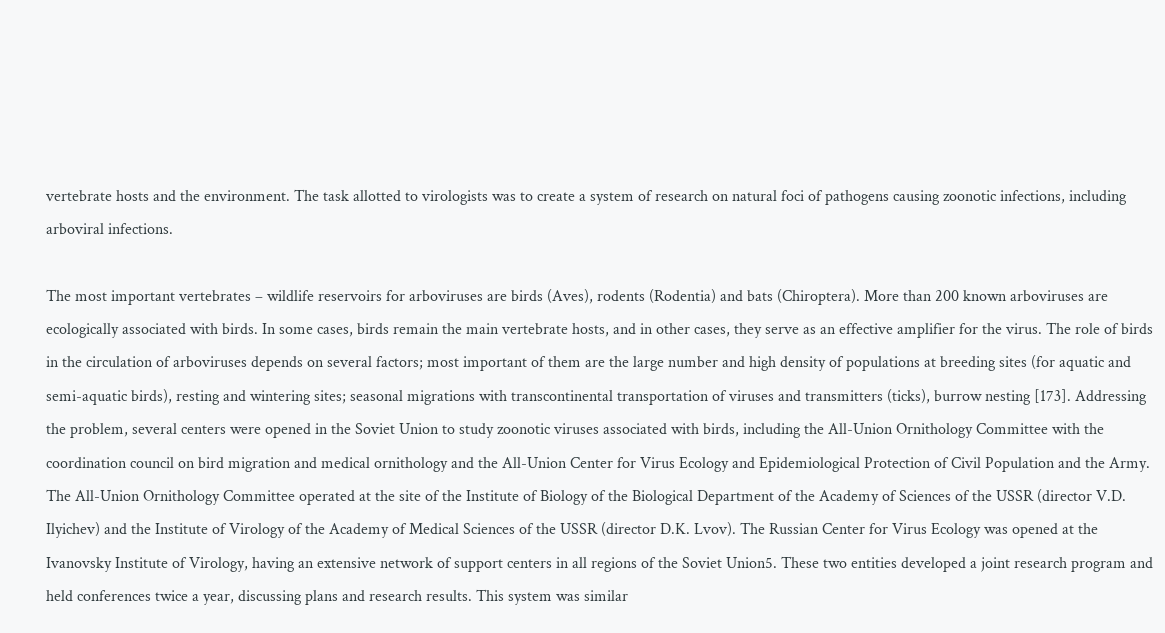vertebrate hosts and the environment. The task allotted to virologists was to create a system of research on natural foci of pathogens causing zoonotic infections, including arboviral infections.

The most important vertebrates – wildlife reservoirs for arboviruses are birds (Aves), rodents (Rodentia) and bats (Chiroptera). More than 200 known arboviruses are ecologically associated with birds. In some cases, birds remain the main vertebrate hosts, and in other cases, they serve as an effective amplifier for the virus. The role of birds in the circulation of arboviruses depends on several factors; most important of them are the large number and high density of populations at breeding sites (for aquatic and semi-aquatic birds), resting and wintering sites; seasonal migrations with transcontinental transportation of viruses and transmitters (ticks), burrow nesting [173]. Addressing the problem, several centers were opened in the Soviet Union to study zoonotic viruses associated with birds, including the All-Union Ornithology Committee with the coordination council on bird migration and medical ornithology and the All-Union Center for Virus Ecology and Epidemiological Protection of Civil Population and the Army. The All-Union Ornithology Committee operated at the site of the Institute of Biology of the Biological Department of the Academy of Sciences of the USSR (director V.D. Ilyichev) and the Institute of Virology of the Academy of Medical Sciences of the USSR (director D.K. Lvov). The Russian Center for Virus Ecology was opened at the Ivanovsky Institute of Virology, having an extensive network of support centers in all regions of the Soviet Union5. These two entities developed a joint research program and held conferences twice a year, discussing plans and research results. This system was similar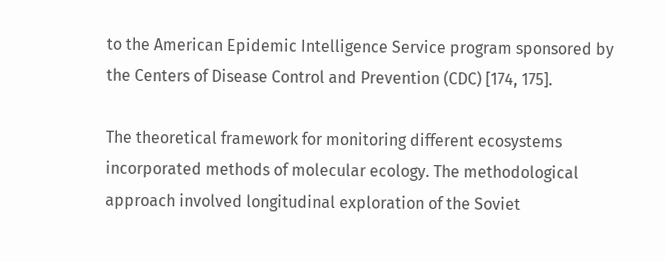to the American Epidemic Intelligence Service program sponsored by the Centers of Disease Control and Prevention (CDC) [174, 175].

The theoretical framework for monitoring different ecosystems incorporated methods of molecular ecology. The methodological approach involved longitudinal exploration of the Soviet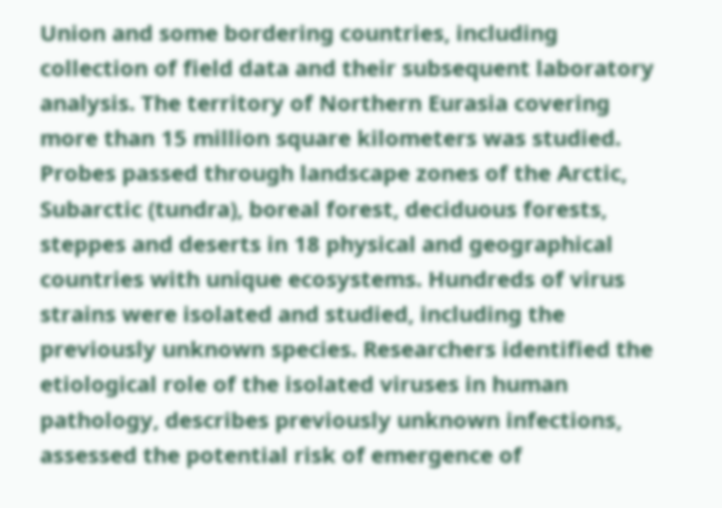Union and some bordering countries, including collection of field data and their subsequent laboratory analysis. The territory of Northern Eurasia covering more than 15 million square kilometers was studied. Probes passed through landscape zones of the Arctic, Subarctic (tundra), boreal forest, deciduous forests, steppes and deserts in 18 physical and geographical countries with unique ecosystems. Hundreds of virus strains were isolated and studied, including the previously unknown species. Researchers identified the etiological role of the isolated viruses in human pathology, describes previously unknown infections, assessed the potential risk of emergence of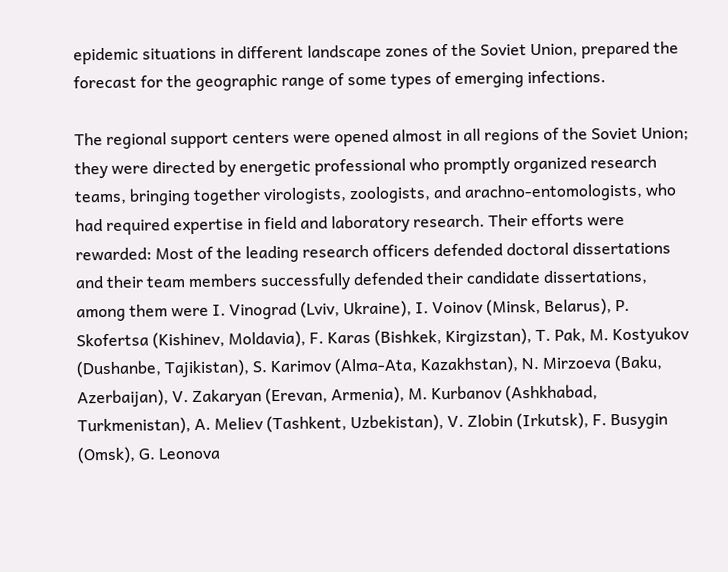epidemic situations in different landscape zones of the Soviet Union, prepared the forecast for the geographic range of some types of emerging infections.

The regional support centers were opened almost in all regions of the Soviet Union; they were directed by energetic professional who promptly organized research teams, bringing together virologists, zoologists, and arachno-entomologists, who had required expertise in field and laboratory research. Their efforts were rewarded: Most of the leading research officers defended doctoral dissertations and their team members successfully defended their candidate dissertations, among them were I. Vinograd (Lviv, Ukraine), I. Voinov (Minsk, Belarus), P. Skofertsa (Kishinev, Moldavia), F. Karas (Bishkek, Kirgizstan), T. Pak, M. Kostyukov (Dushanbe, Tajikistan), S. Karimov (Alma-Ata, Kazakhstan), N. Mirzoeva (Baku, Azerbaijan), V. Zakaryan (Erevan, Armenia), M. Kurbanov (Ashkhabad, Turkmenistan), A. Meliev (Tashkent, Uzbekistan), V. Zlobin (Irkutsk), F. Busygin (Omsk), G. Leonova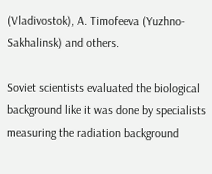(Vladivostok), A. Timofeeva (Yuzhno-Sakhalinsk) and others.

Soviet scientists evaluated the biological background like it was done by specialists measuring the radiation background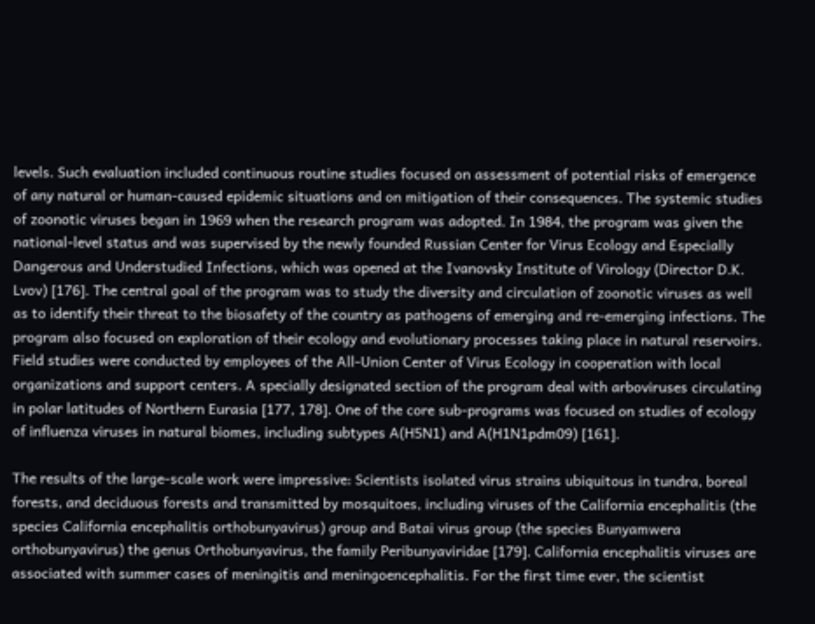levels. Such evaluation included continuous routine studies focused on assessment of potential risks of emergence of any natural or human-caused epidemic situations and on mitigation of their consequences. The systemic studies of zoonotic viruses began in 1969 when the research program was adopted. In 1984, the program was given the national-level status and was supervised by the newly founded Russian Center for Virus Ecology and Especially Dangerous and Understudied Infections, which was opened at the Ivanovsky Institute of Virology (Director D.K. Lvov) [176]. The central goal of the program was to study the diversity and circulation of zoonotic viruses as well as to identify their threat to the biosafety of the country as pathogens of emerging and re-emerging infections. The program also focused on exploration of their ecology and evolutionary processes taking place in natural reservoirs. Field studies were conducted by employees of the All-Union Center of Virus Ecology in cooperation with local organizations and support centers. A specially designated section of the program deal with arboviruses circulating in polar latitudes of Northern Eurasia [177, 178]. One of the core sub-programs was focused on studies of ecology of influenza viruses in natural biomes, including subtypes A(H5N1) and A(H1N1pdm09) [161].

The results of the large-scale work were impressive: Scientists isolated virus strains ubiquitous in tundra, boreal forests, and deciduous forests and transmitted by mosquitoes, including viruses of the California encephalitis (the species California encephalitis orthobunyavirus) group and Batai virus group (the species Bunyamwera orthobunyavirus) the genus Orthobunyavirus, the family Peribunyaviridae [179]. California encephalitis viruses are associated with summer cases of meningitis and meningoencephalitis. For the first time ever, the scientist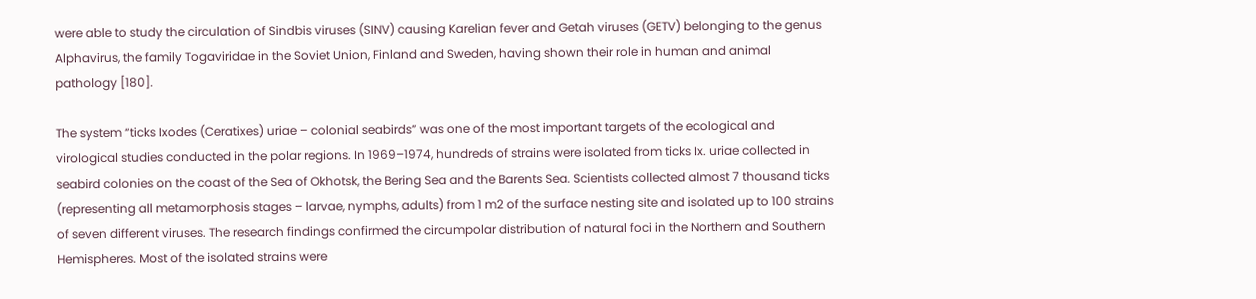were able to study the circulation of Sindbis viruses (SINV) causing Karelian fever and Getah viruses (GETV) belonging to the genus Alphavirus, the family Togaviridae in the Soviet Union, Finland and Sweden, having shown their role in human and animal pathology [180].

The system “ticks Ixodes (Ceratixes) uriae – colonial seabirds” was one of the most important targets of the ecological and virological studies conducted in the polar regions. In 1969–1974, hundreds of strains were isolated from ticks Ix. uriae collected in seabird colonies on the coast of the Sea of Okhotsk, the Bering Sea and the Barents Sea. Scientists collected almost 7 thousand ticks (representing all metamorphosis stages – larvae, nymphs, adults) from 1 m2 of the surface nesting site and isolated up to 100 strains of seven different viruses. The research findings confirmed the circumpolar distribution of natural foci in the Northern and Southern Hemispheres. Most of the isolated strains were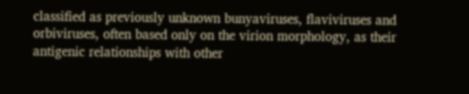classified as previously unknown bunyaviruses, flaviviruses and orbiviruses, often based only on the virion morphology, as their antigenic relationships with other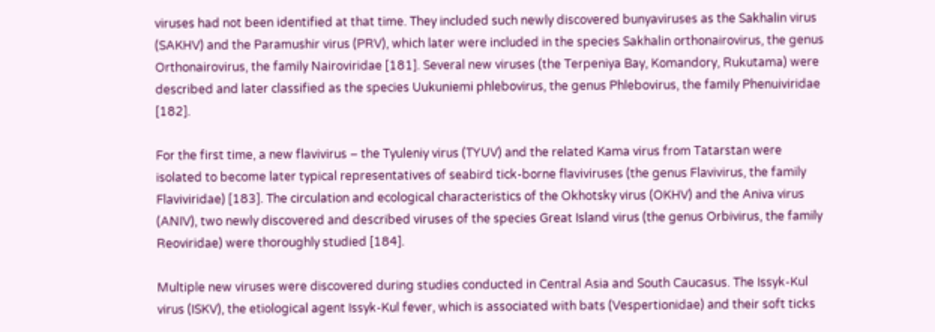viruses had not been identified at that time. They included such newly discovered bunyaviruses as the Sakhalin virus (SAKHV) and the Paramushir virus (PRV), which later were included in the species Sakhalin orthonairovirus, the genus Orthonairovirus, the family Nairoviridae [181]. Several new viruses (the Terpeniya Bay, Komandory, Rukutama) were described and later classified as the species Uukuniemi phlebovirus, the genus Phlebovirus, the family Phenuiviridae [182].

For the first time, a new flavivirus – the Tyuleniy virus (TYUV) and the related Kama virus from Tatarstan were isolated to become later typical representatives of seabird tick-borne flaviviruses (the genus Flavivirus, the family Flaviviridae) [183]. The circulation and ecological characteristics of the Okhotsky virus (OKHV) and the Aniva virus (ANIV), two newly discovered and described viruses of the species Great Island virus (the genus Orbivirus, the family Reoviridae) were thoroughly studied [184].

Multiple new viruses were discovered during studies conducted in Central Asia and South Caucasus. The Issyk-Kul virus (ISKV), the etiological agent Issyk-Kul fever, which is associated with bats (Vespertionidae) and their soft ticks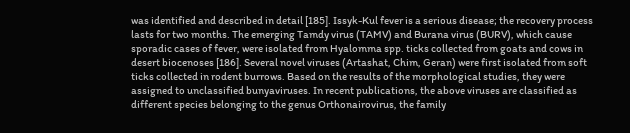was identified and described in detail [185]. Issyk-Kul fever is a serious disease; the recovery process lasts for two months. The emerging Tamdy virus (TAMV) and Burana virus (BURV), which cause sporadic cases of fever, were isolated from Hyalomma spp. ticks collected from goats and cows in desert biocenoses [186]. Several novel viruses (Artashat, Chim, Geran) were first isolated from soft ticks collected in rodent burrows. Based on the results of the morphological studies, they were assigned to unclassified bunyaviruses. In recent publications, the above viruses are classified as different species belonging to the genus Orthonairovirus, the family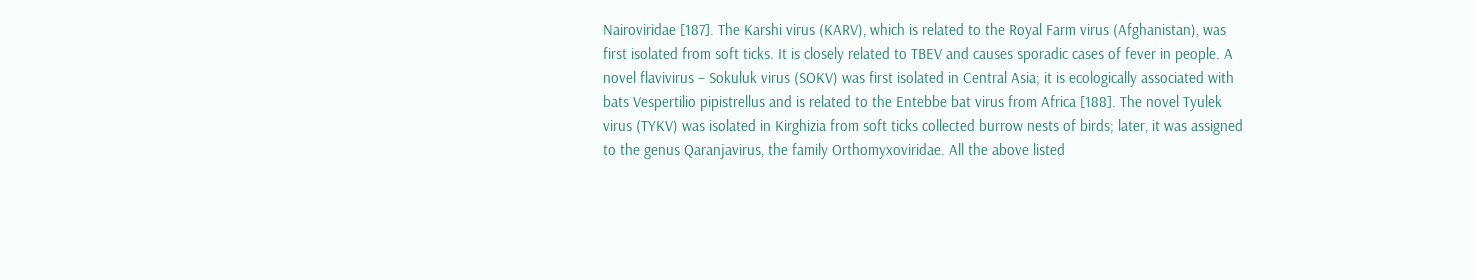Nairoviridae [187]. The Karshi virus (KARV), which is related to the Royal Farm virus (Afghanistan), was first isolated from soft ticks. It is closely related to TBEV and causes sporadic cases of fever in people. A novel flavivirus – Sokuluk virus (SOKV) was first isolated in Central Asia; it is ecologically associated with bats Vespertilio pipistrellus and is related to the Entebbe bat virus from Africa [188]. The novel Tyulek virus (TYKV) was isolated in Kirghizia from soft ticks collected burrow nests of birds; later, it was assigned to the genus Qaranjavirus, the family Orthomyxoviridae. All the above listed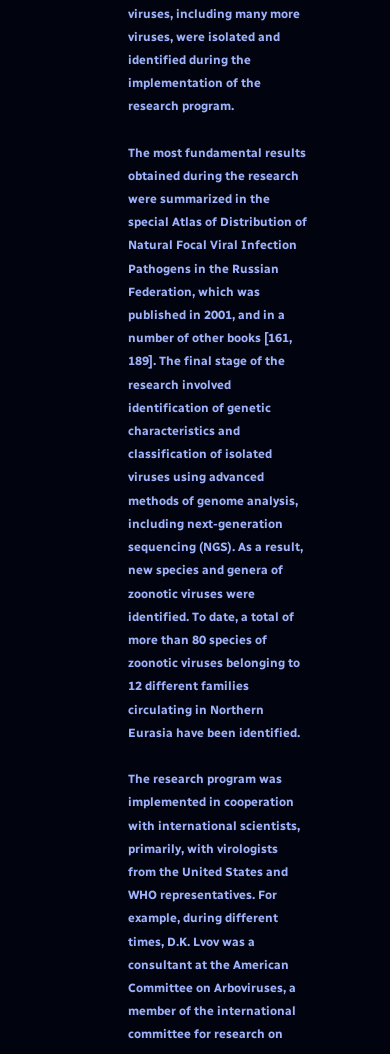viruses, including many more viruses, were isolated and identified during the implementation of the research program.

The most fundamental results obtained during the research were summarized in the special Atlas of Distribution of Natural Focal Viral Infection Pathogens in the Russian Federation, which was published in 2001, and in a number of other books [161, 189]. The final stage of the research involved identification of genetic characteristics and classification of isolated viruses using advanced methods of genome analysis, including next-generation sequencing (NGS). As a result, new species and genera of zoonotic viruses were identified. To date, a total of more than 80 species of zoonotic viruses belonging to 12 different families circulating in Northern Eurasia have been identified.

The research program was implemented in cooperation with international scientists, primarily, with virologists from the United States and WHO representatives. For example, during different times, D.K. Lvov was a consultant at the American Committee on Arboviruses, a member of the international committee for research on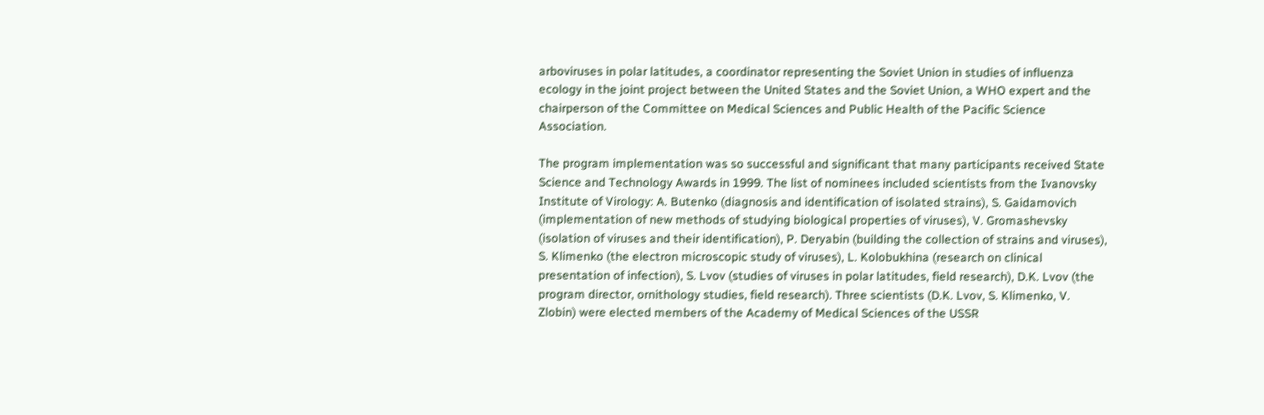arboviruses in polar latitudes, a coordinator representing the Soviet Union in studies of influenza ecology in the joint project between the United States and the Soviet Union, a WHO expert and the chairperson of the Committee on Medical Sciences and Public Health of the Pacific Science Association.

The program implementation was so successful and significant that many participants received State Science and Technology Awards in 1999. The list of nominees included scientists from the Ivanovsky Institute of Virology: A. Butenko (diagnosis and identification of isolated strains), S. Gaidamovich (implementation of new methods of studying biological properties of viruses), V. Gromashevsky (isolation of viruses and their identification), P. Deryabin (building the collection of strains and viruses), S. Klimenko (the electron microscopic study of viruses), L. Kolobukhina (research on clinical presentation of infection), S. Lvov (studies of viruses in polar latitudes, field research), D.K. Lvov (the program director, ornithology studies, field research). Three scientists (D.K. Lvov, S. Klimenko, V. Zlobin) were elected members of the Academy of Medical Sciences of the USSR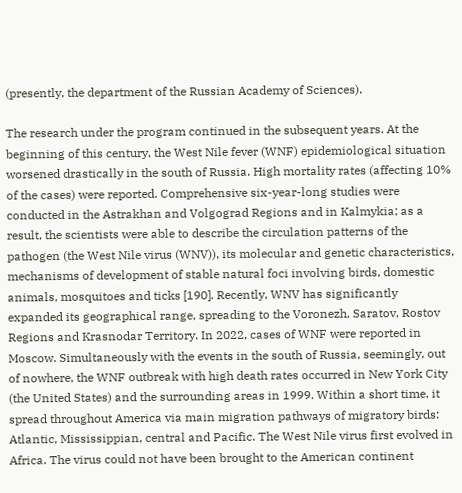(presently, the department of the Russian Academy of Sciences).

The research under the program continued in the subsequent years. At the beginning of this century, the West Nile fever (WNF) epidemiological situation worsened drastically in the south of Russia. High mortality rates (affecting 10% of the cases) were reported. Comprehensive six-year-long studies were conducted in the Astrakhan and Volgograd Regions and in Kalmykia; as a result, the scientists were able to describe the circulation patterns of the pathogen (the West Nile virus (WNV)), its molecular and genetic characteristics, mechanisms of development of stable natural foci involving birds, domestic animals, mosquitoes and ticks [190]. Recently, WNV has significantly expanded its geographical range, spreading to the Voronezh, Saratov, Rostov Regions and Krasnodar Territory. In 2022, cases of WNF were reported in Moscow. Simultaneously with the events in the south of Russia, seemingly, out of nowhere, the WNF outbreak with high death rates occurred in New York City (the United States) and the surrounding areas in 1999. Within a short time, it spread throughout America via main migration pathways of migratory birds: Atlantic, Mississippian, central and Pacific. The West Nile virus first evolved in Africa. The virus could not have been brought to the American continent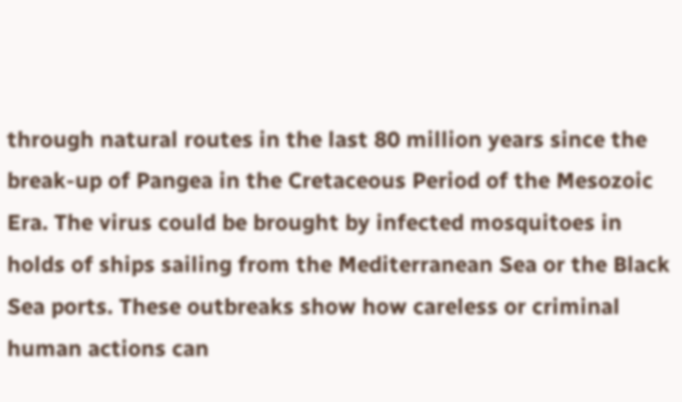through natural routes in the last 80 million years since the break-up of Pangea in the Cretaceous Period of the Mesozoic Era. The virus could be brought by infected mosquitoes in holds of ships sailing from the Mediterranean Sea or the Black Sea ports. These outbreaks show how careless or criminal human actions can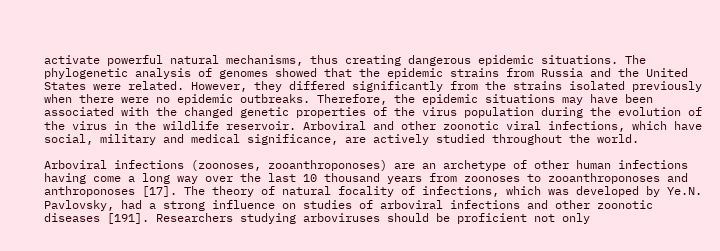activate powerful natural mechanisms, thus creating dangerous epidemic situations. The phylogenetic analysis of genomes showed that the epidemic strains from Russia and the United States were related. However, they differed significantly from the strains isolated previously when there were no epidemic outbreaks. Therefore, the epidemic situations may have been associated with the changed genetic properties of the virus population during the evolution of the virus in the wildlife reservoir. Arboviral and other zoonotic viral infections, which have social, military and medical significance, are actively studied throughout the world.

Arboviral infections (zoonoses, zooanthroponoses) are an archetype of other human infections having come a long way over the last 10 thousand years from zoonoses to zooanthroponoses and anthroponoses [17]. The theory of natural focality of infections, which was developed by Ye.N. Pavlovsky, had a strong influence on studies of arboviral infections and other zoonotic diseases [191]. Researchers studying arboviruses should be proficient not only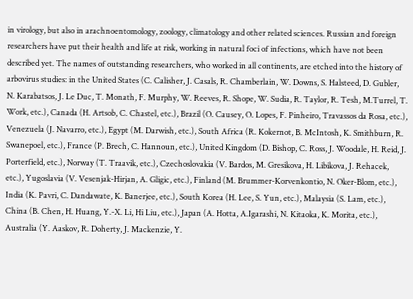in virology, but also in arachnoentomology, zoology, climatology and other related sciences. Russian and foreign researchers have put their health and life at risk, working in natural foci of infections, which have not been described yet. The names of outstanding researchers, who worked in all continents, are etched into the history of arbovirus studies: in the United States (C. Calisher, J. Casals, R. Chamberlain, W. Downs, S. Halsteed, D. Gubler, N. Karabatsos, J. Le Duc, T. Monath, F. Murphy, W. Reeves, R. Shope, W. Sudia, R. Taylor, R. Tesh, M.Turrel, T. Work, etc.), Canada (H. Artsob, C. Chastel, etc.), Brazil (O. Causey, O. Lopes, F. Pinheiro, Travassos da Rosa, etc.), Venezuela (J. Navarro, etc.), Egypt (M. Darwish, etc.), South Africa (R. Kokernot, B. McIntosh, K. Smithburn, R. Swanepoel, etc.), France (P. Brech, C. Hannoun, etc.), United Kingdom (D. Bishop, C. Ross, J. Woodale, H. Reid, J. Porterfield, etc.), Norway (T. Traavik, etc.), Czechoslovakia (V. Bardos, M. Gresikova, H. Libikova, J. Rehacek, etc.), Yugoslavia (V. Vesenjak-Hirjan, A. Gligic, etc.), Finland (M. Brummer-Korvenkontio, N. Oker-Blom, etc.), India (K. Pavri, C. Dandawate, K. Banerjee, etc.), South Korea (H. Lee, S. Yun, etc.), Malaysia (S. Lam, etc.), China (B. Chen, H. Huang, Y.-X. Li, Hi Liu, etc.), Japan (A. Hotta, A.Igarashi, N. Kitaoka, K. Morita, etc.), Australia (Y. Aaskov, R. Doherty, J. Mackenzie, Y.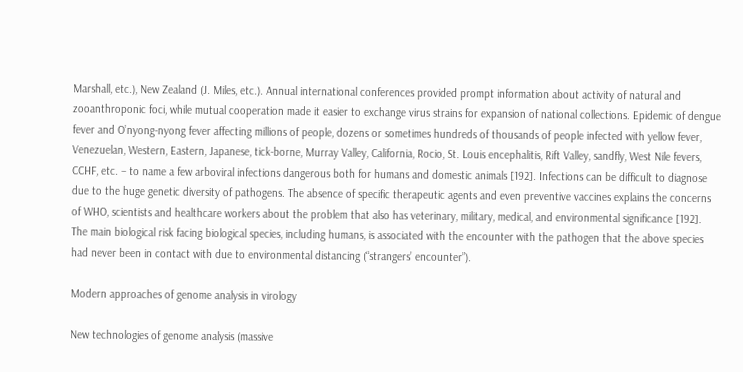Marshall, etc.), New Zealand (J. Miles, etc.). Annual international conferences provided prompt information about activity of natural and zooanthroponic foci, while mutual cooperation made it easier to exchange virus strains for expansion of national collections. Epidemic of dengue fever and O’nyong-nyong fever affecting millions of people, dozens or sometimes hundreds of thousands of people infected with yellow fever, Venezuelan, Western, Eastern, Japanese, tick-borne, Murray Valley, California, Rocio, St. Louis encephalitis, Rift Valley, sandfly, West Nile fevers, CCHF, etc. – to name a few arboviral infections dangerous both for humans and domestic animals [192]. Infections can be difficult to diagnose due to the huge genetic diversity of pathogens. The absence of specific therapeutic agents and even preventive vaccines explains the concerns of WHO, scientists and healthcare workers about the problem that also has veterinary, military, medical, and environmental significance [192]. The main biological risk facing biological species, including humans, is associated with the encounter with the pathogen that the above species had never been in contact with due to environmental distancing (“strangers’ encounter”).

Modern approaches of genome analysis in virology

New technologies of genome analysis (massive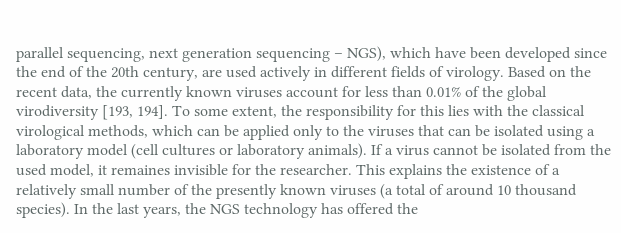parallel sequencing, next generation sequencing – NGS), which have been developed since the end of the 20th century, are used actively in different fields of virology. Based on the recent data, the currently known viruses account for less than 0.01% of the global virodiversity [193, 194]. To some extent, the responsibility for this lies with the classical virological methods, which can be applied only to the viruses that can be isolated using a laboratory model (cell cultures or laboratory animals). If a virus cannot be isolated from the used model, it remaines invisible for the researcher. This explains the existence of a relatively small number of the presently known viruses (a total of around 10 thousand species). In the last years, the NGS technology has offered the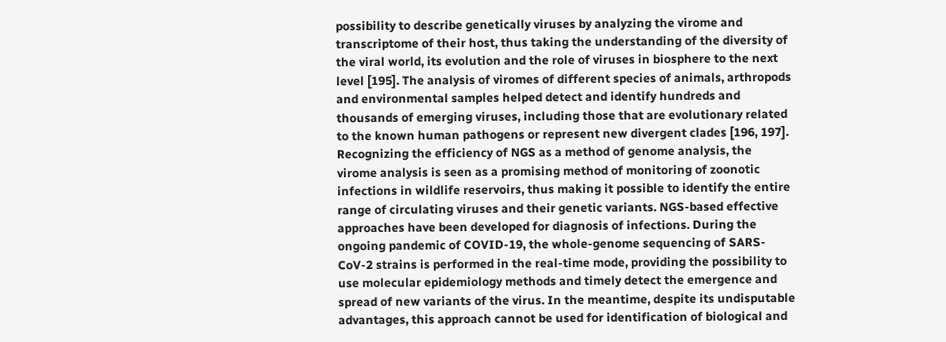possibility to describe genetically viruses by analyzing the virome and transcriptome of their host, thus taking the understanding of the diversity of the viral world, its evolution and the role of viruses in biosphere to the next level [195]. The analysis of viromes of different species of animals, arthropods and environmental samples helped detect and identify hundreds and thousands of emerging viruses, including those that are evolutionary related to the known human pathogens or represent new divergent clades [196, 197]. Recognizing the efficiency of NGS as a method of genome analysis, the virome analysis is seen as a promising method of monitoring of zoonotic infections in wildlife reservoirs, thus making it possible to identify the entire range of circulating viruses and their genetic variants. NGS-based effective approaches have been developed for diagnosis of infections. During the ongoing pandemic of COVID-19, the whole-genome sequencing of SARS-CoV-2 strains is performed in the real-time mode, providing the possibility to use molecular epidemiology methods and timely detect the emergence and spread of new variants of the virus. In the meantime, despite its undisputable advantages, this approach cannot be used for identification of biological and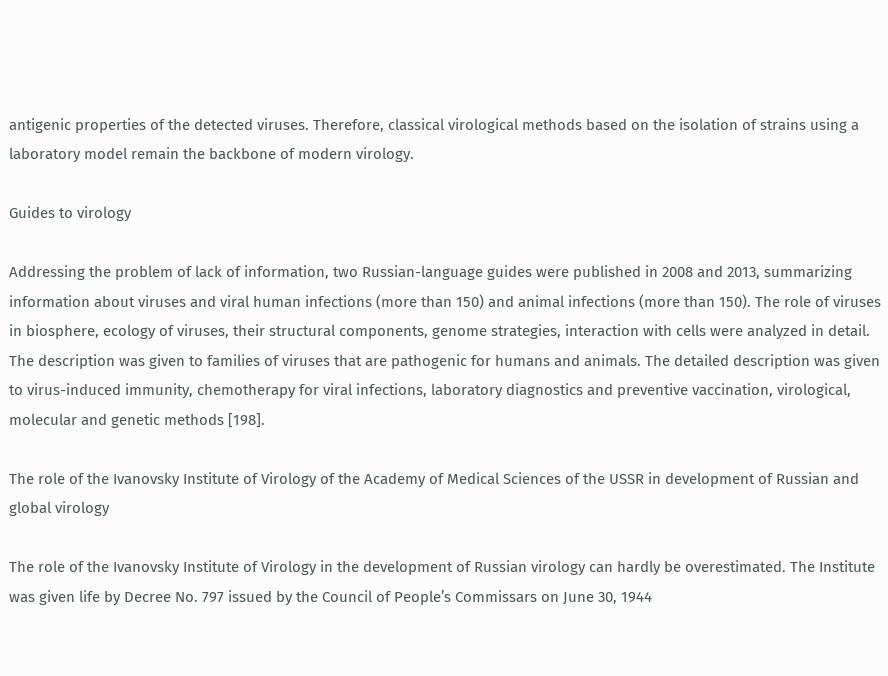antigenic properties of the detected viruses. Therefore, classical virological methods based on the isolation of strains using a laboratory model remain the backbone of modern virology.

Guides to virology

Addressing the problem of lack of information, two Russian-language guides were published in 2008 and 2013, summarizing information about viruses and viral human infections (more than 150) and animal infections (more than 150). The role of viruses in biosphere, ecology of viruses, their structural components, genome strategies, interaction with cells were analyzed in detail. The description was given to families of viruses that are pathogenic for humans and animals. The detailed description was given to virus-induced immunity, chemotherapy for viral infections, laboratory diagnostics and preventive vaccination, virological, molecular and genetic methods [198].

The role of the Ivanovsky Institute of Virology of the Academy of Medical Sciences of the USSR in development of Russian and global virology

The role of the Ivanovsky Institute of Virology in the development of Russian virology can hardly be overestimated. The Institute was given life by Decree No. 797 issued by the Council of People’s Commissars on June 30, 1944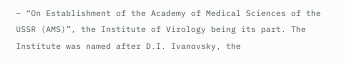– “On Establishment of the Academy of Medical Sciences of the USSR (AMS)”, the Institute of Virology being its part. The Institute was named after D.I. Ivanovsky, the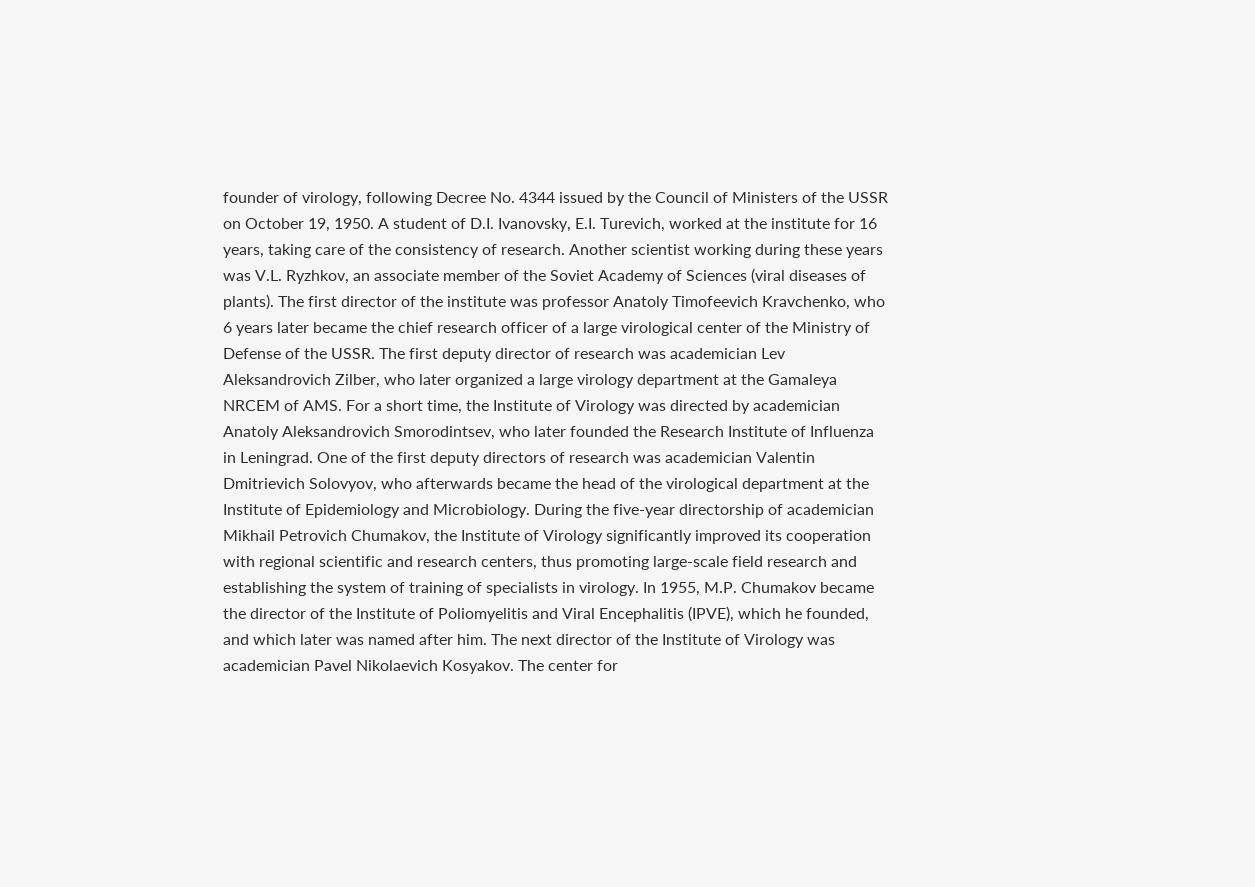founder of virology, following Decree No. 4344 issued by the Council of Ministers of the USSR on October 19, 1950. A student of D.I. Ivanovsky, E.I. Turevich, worked at the institute for 16 years, taking care of the consistency of research. Another scientist working during these years was V.L. Ryzhkov, an associate member of the Soviet Academy of Sciences (viral diseases of plants). The first director of the institute was professor Anatoly Timofeevich Kravchenko, who 6 years later became the chief research officer of a large virological center of the Ministry of Defense of the USSR. The first deputy director of research was academician Lev Aleksandrovich Zilber, who later organized a large virology department at the Gamaleya NRCEM of AMS. For a short time, the Institute of Virology was directed by academician Anatoly Aleksandrovich Smorodintsev, who later founded the Research Institute of Influenza in Leningrad. One of the first deputy directors of research was academician Valentin Dmitrievich Solovyov, who afterwards became the head of the virological department at the Institute of Epidemiology and Microbiology. During the five-year directorship of academician Mikhail Petrovich Chumakov, the Institute of Virology significantly improved its cooperation with regional scientific and research centers, thus promoting large-scale field research and establishing the system of training of specialists in virology. In 1955, M.P. Chumakov became the director of the Institute of Poliomyelitis and Viral Encephalitis (IPVE), which he founded, and which later was named after him. The next director of the Institute of Virology was academician Pavel Nikolaevich Kosyakov. The center for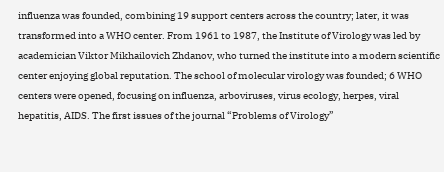influenza was founded, combining 19 support centers across the country; later, it was transformed into a WHO center. From 1961 to 1987, the Institute of Virology was led by academician Viktor Mikhailovich Zhdanov, who turned the institute into a modern scientific center enjoying global reputation. The school of molecular virology was founded; 6 WHO centers were opened, focusing on influenza, arboviruses, virus ecology, herpes, viral hepatitis, AIDS. The first issues of the journal “Problems of Virology”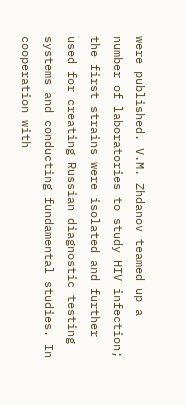were published. V.M. Zhdanov teamed up a number of laboratories to study HIV infection; the first strains were isolated and further used for creating Russian diagnostic testing systems and conducting fundamental studies. In cooperation with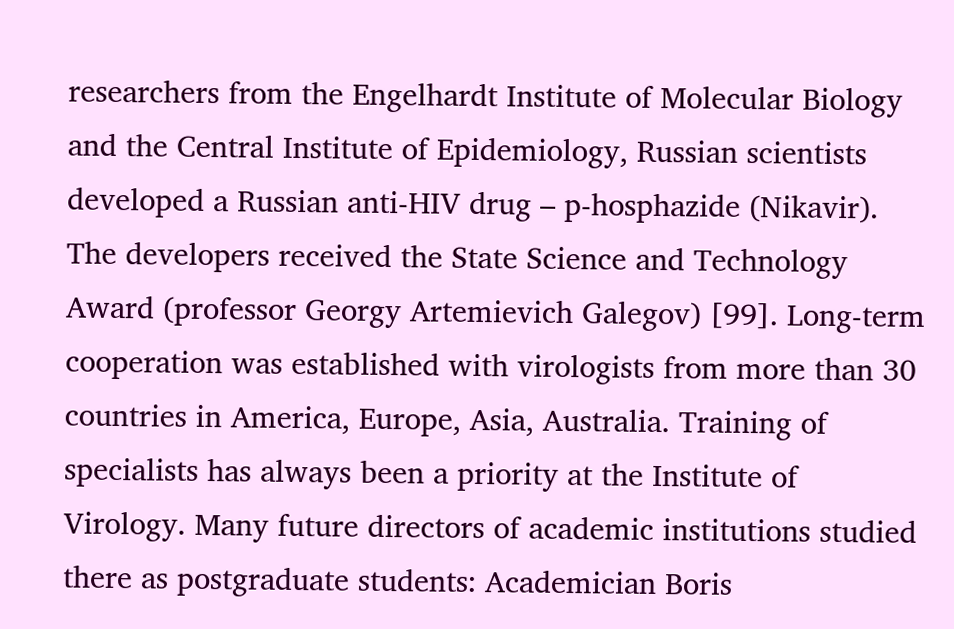researchers from the Engelhardt Institute of Molecular Biology and the Central Institute of Epidemiology, Russian scientists developed a Russian anti-HIV drug – p-hosphazide (Nikavir). The developers received the State Science and Technology Award (professor Georgy Artemievich Galegov) [99]. Long-term cooperation was established with virologists from more than 30 countries in America, Europe, Asia, Australia. Training of specialists has always been a priority at the Institute of Virology. Many future directors of academic institutions studied there as postgraduate students: Academician Boris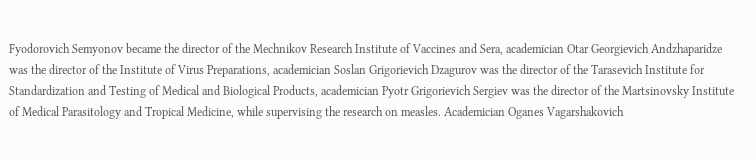Fyodorovich Semyonov became the director of the Mechnikov Research Institute of Vaccines and Sera, academician Otar Georgievich Andzhaparidze was the director of the Institute of Virus Preparations, academician Soslan Grigorievich Dzagurov was the director of the Tarasevich Institute for Standardization and Testing of Medical and Biological Products, academician Pyotr Grigorievich Sergiev was the director of the Martsinovsky Institute of Medical Parasitology and Tropical Medicine, while supervising the research on measles. Academician Oganes Vagarshakovich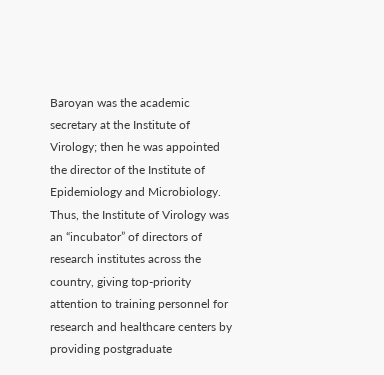Baroyan was the academic secretary at the Institute of Virology; then he was appointed the director of the Institute of Epidemiology and Microbiology. Thus, the Institute of Virology was an “incubator” of directors of research institutes across the country, giving top-priority attention to training personnel for research and healthcare centers by providing postgraduate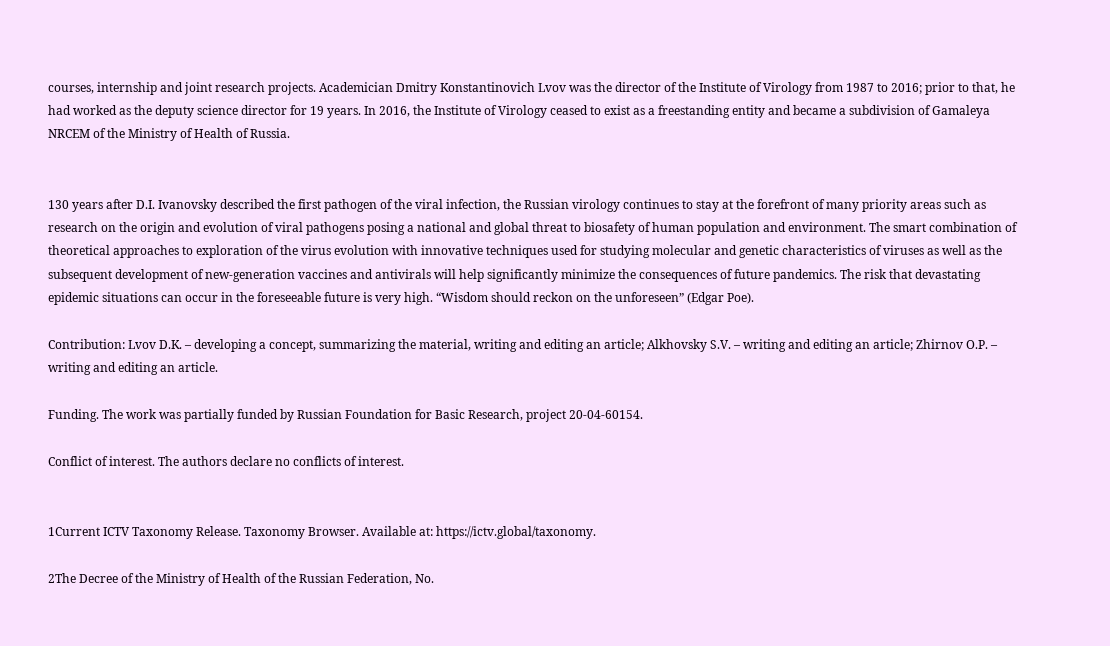courses, internship and joint research projects. Academician Dmitry Konstantinovich Lvov was the director of the Institute of Virology from 1987 to 2016; prior to that, he had worked as the deputy science director for 19 years. In 2016, the Institute of Virology ceased to exist as a freestanding entity and became a subdivision of Gamaleya NRCEM of the Ministry of Health of Russia.


130 years after D.I. Ivanovsky described the first pathogen of the viral infection, the Russian virology continues to stay at the forefront of many priority areas such as research on the origin and evolution of viral pathogens posing a national and global threat to biosafety of human population and environment. The smart combination of theoretical approaches to exploration of the virus evolution with innovative techniques used for studying molecular and genetic characteristics of viruses as well as the subsequent development of new-generation vaccines and antivirals will help significantly minimize the consequences of future pandemics. The risk that devastating epidemic situations can occur in the foreseeable future is very high. “Wisdom should reckon on the unforeseen” (Edgar Poe).

Contribution: Lvov D.K. – developing a concept, summarizing the material, writing and editing an article; Alkhovsky S.V. – writing and editing an article; Zhirnov O.P. – writing and editing an article.

Funding. The work was partially funded by Russian Foundation for Basic Research, project 20-04-60154.

Conflict of interest. The authors declare no conflicts of interest.


1Current ICTV Taxonomy Release. Taxonomy Browser. Available at: https://ictv.global/taxonomy.

2The Decree of the Ministry of Health of the Russian Federation, No.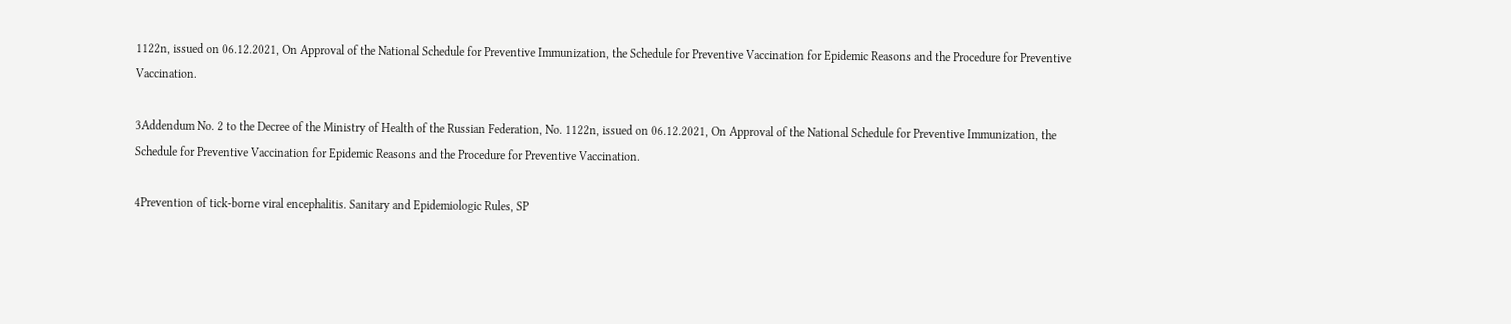1122n, issued on 06.12.2021, On Approval of the National Schedule for Preventive Immunization, the Schedule for Preventive Vaccination for Epidemic Reasons and the Procedure for Preventive Vaccination.

3Addendum No. 2 to the Decree of the Ministry of Health of the Russian Federation, No. 1122n, issued on 06.12.2021, On Approval of the National Schedule for Preventive Immunization, the Schedule for Preventive Vaccination for Epidemic Reasons and the Procedure for Preventive Vaccination.

4Prevention of tick-borne viral encephalitis. Sanitary and Epidemiologic Rules, SP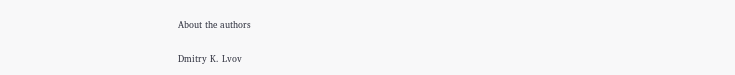About the authors

Dmitry K. Lvov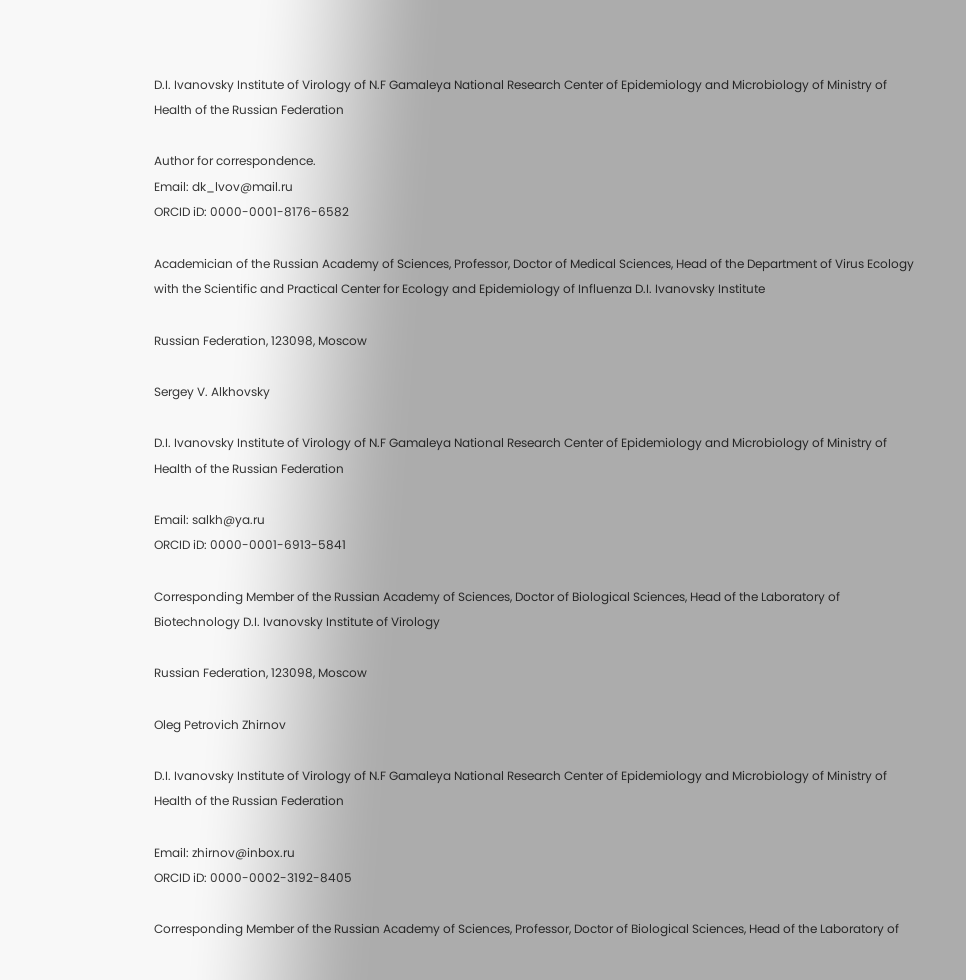D.I. Ivanovsky Institute of Virology of N.F Gamaleya National Research Center of Epidemiology and Microbiology of Ministry of Health of the Russian Federation

Author for correspondence.
Email: dk_lvov@mail.ru
ORCID iD: 0000-0001-8176-6582

Academician of the Russian Academy of Sciences, Professor, Doctor of Medical Sciences, Head of the Department of Virus Ecology with the Scientific and Practical Center for Ecology and Epidemiology of Influenza D.I. Ivanovsky Institute

Russian Federation, 123098, Moscow

Sergey V. Alkhovsky

D.I. Ivanovsky Institute of Virology of N.F Gamaleya National Research Center of Epidemiology and Microbiology of Ministry of Health of the Russian Federation

Email: salkh@ya.ru
ORCID iD: 0000-0001-6913-5841

Corresponding Member of the Russian Academy of Sciences, Doctor of Biological Sciences, Head of the Laboratory of Biotechnology D.I. Ivanovsky Institute of Virology

Russian Federation, 123098, Moscow

Oleg Petrovich Zhirnov

D.I. Ivanovsky Institute of Virology of N.F Gamaleya National Research Center of Epidemiology and Microbiology of Ministry of Health of the Russian Federation

Email: zhirnov@inbox.ru
ORCID iD: 0000-0002-3192-8405

Corresponding Member of the Russian Academy of Sciences, Professor, Doctor of Biological Sciences, Head of the Laboratory of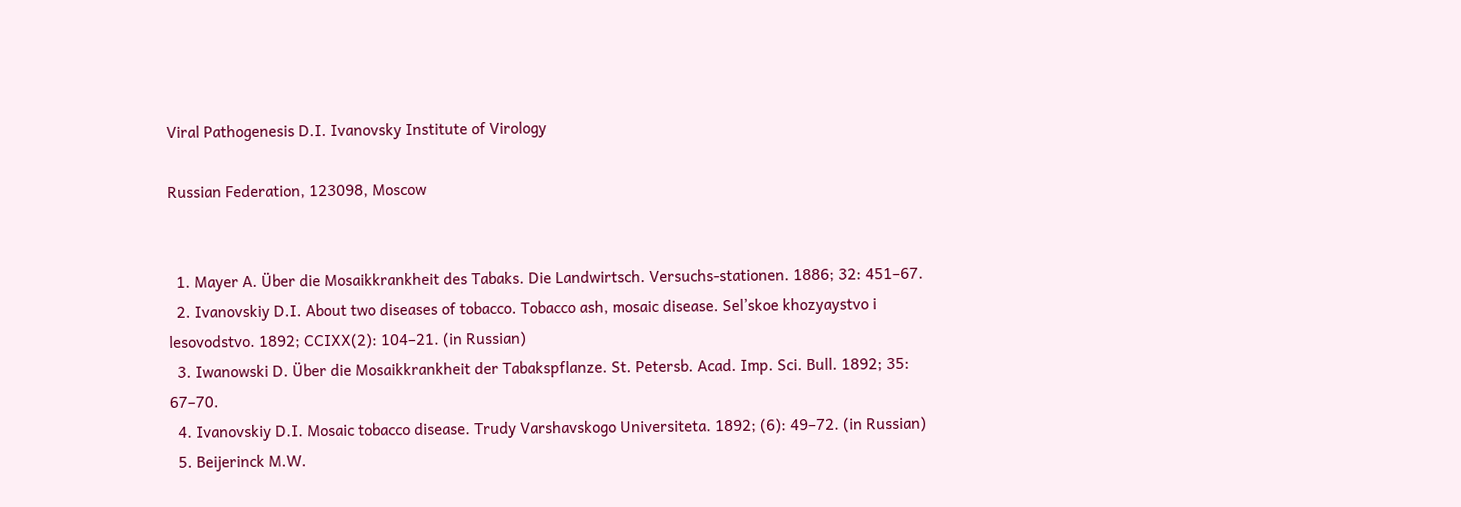Viral Pathogenesis D.I. Ivanovsky Institute of Virology

Russian Federation, 123098, Moscow


  1. Mayer A. Über die Mosaikkrankheit des Tabaks. Die Landwirtsch. Versuchs-stationen. 1886; 32: 451–67.
  2. Ivanovskiy D.I. About two diseases of tobacco. Tobacco ash, mosaic disease. Sel’skoe khozyaystvo i lesovodstvo. 1892; CCIXX(2): 104–21. (in Russian)
  3. Iwanowski D. Über die Mosaikkrankheit der Tabakspflanze. St. Petersb. Acad. Imp. Sci. Bull. 1892; 35: 67–70.
  4. Ivanovskiy D.I. Mosaic tobacco disease. Trudy Varshavskogo Universiteta. 1892; (6): 49–72. (in Russian)
  5. Beijerinck M.W.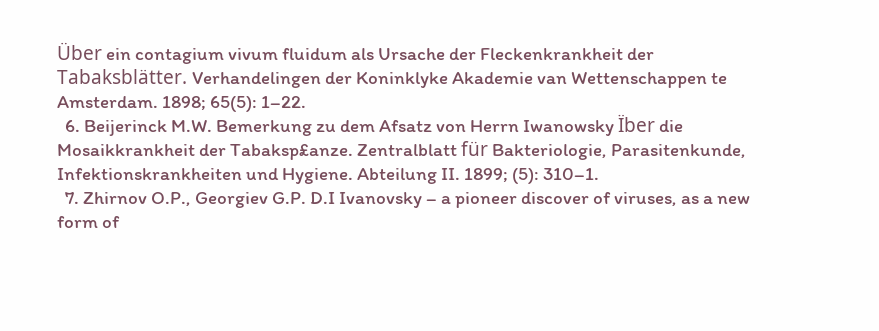Über ein contagium vivum fluidum als Ursache der Fleckenkrankheit der Tabaksblätter. Verhandelingen der Koninklyke Akademie van Wettenschappen te Amsterdam. 1898; 65(5): 1–22.
  6. Beijerinck M.W. Bemerkung zu dem Afsatz von Herrn Iwanowsky Ïber die Mosaikkrankheit der Tabaksp£anze. Zentralblatt für Bakteriologie, Parasitenkunde, Infektionskrankheiten und Hygiene. Abteilung II. 1899; (5): 310–1.
  7. Zhirnov O.P., Georgiev G.P. D.I Ivanovsky – a pioneer discover of viruses, as a new form of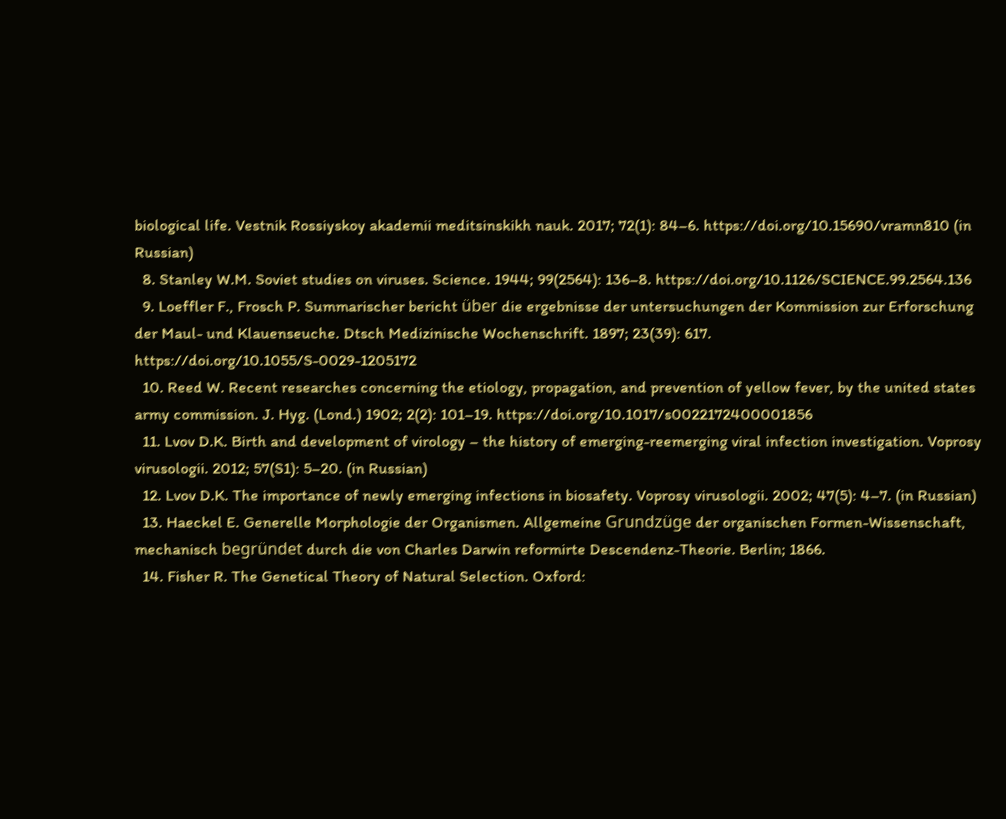biological life. Vestnik Rossiyskoy akademii meditsinskikh nauk. 2017; 72(1): 84–6. https://doi.org/10.15690/vramn810 (in Russian)
  8. Stanley W.M. Soviet studies on viruses. Science. 1944; 99(2564): 136–8. https://doi.org/10.1126/SCIENCE.99.2564.136
  9. Loeffler F., Frosch P. Summarischer bericht über die ergebnisse der untersuchungen der Kommission zur Erforschung der Maul- und Klauenseuche. Dtsch Medizinische Wochenschrift. 1897; 23(39): 617. https://doi.org/10.1055/S-0029-1205172
  10. Reed W. Recent researches concerning the etiology, propagation, and prevention of yellow fever, by the united states army commission. J. Hyg. (Lond.) 1902; 2(2): 101–19. https://doi.org/10.1017/s0022172400001856
  11. Lvov D.K. Birth and development of virology – the history of emerging-reemerging viral infection investigation. Voprosy virusologii. 2012; 57(S1): 5–20. (in Russian)
  12. Lvov D.K. The importance of newly emerging infections in biosafety. Voprosy virusologii. 2002; 47(5): 4–7. (in Russian)
  13. Haeckel E. Generelle Morphologie der Organismen. Allgemeine Grundzüge der organischen Formen-Wissenschaft, mechanisch begründet durch die von Charles Darwin reformirte Descendenz-Theorie. Berlin; 1866.
  14. Fisher R. The Genetical Theory of Natural Selection. Oxford: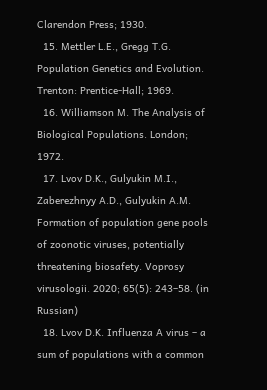Clarendon Press; 1930.
  15. Mettler L.E., Gregg T.G. Population Genetics and Evolution. Trenton: Prentice-Hall; 1969.
  16. Williamson M. The Analysis of Biological Populations. London; 1972.
  17. Lvov D.K., Gulyukin M.I., Zaberezhnyy A.D., Gulyukin A.M. Formation of population gene pools of zoonotic viruses, potentially threatening biosafety. Voprosy virusologii. 2020; 65(5): 243–58. (in Russian)
  18. Lvov D.K. Influenza A virus – a sum of populations with a common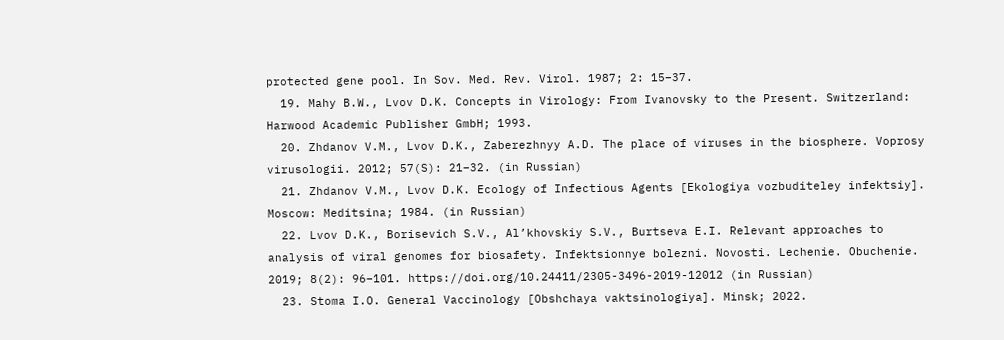protected gene pool. In Sov. Med. Rev. Virol. 1987; 2: 15–37.
  19. Mahy B.W., Lvov D.K. Concepts in Virology: From Ivanovsky to the Present. Switzerland: Harwood Academic Publisher GmbH; 1993.
  20. Zhdanov V.M., Lvov D.K., Zaberezhnyy A.D. The place of viruses in the biosphere. Voprosy virusologii. 2012; 57(S): 21–32. (in Russian)
  21. Zhdanov V.M., Lvov D.K. Ecology of Infectious Agents [Ekologiya vozbuditeley infektsiy]. Moscow: Meditsina; 1984. (in Russian)
  22. Lvov D.K., Borisevich S.V., Al’khovskiy S.V., Burtseva E.I. Relevant approaches to analysis of viral genomes for biosafety. Infektsionnye bolezni. Novosti. Lechenie. Obuchenie. 2019; 8(2): 96–101. https://doi.org/10.24411/2305-3496-2019-12012 (in Russian)
  23. Stoma I.O. General Vaccinology [Obshchaya vaktsinologiya]. Minsk; 2022.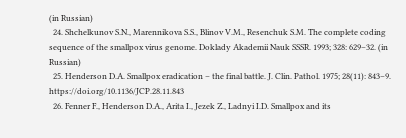(in Russian)
  24. Shchelkunov S.N., Marennikova S.S., Blinov V.M., Resenchuk S.M. The complete coding sequence of the smallpox virus genome. Doklady Akademii Nauk SSSR. 1993; 328: 629–32. (in Russian)
  25. Henderson D.A. Smallpox eradication – the final battle. J. Clin. Pathol. 1975; 28(11): 843–9. https://doi.org/10.1136/JCP.28.11.843
  26. Fenner F., Henderson D.A., Arita I., Jezek Z., Ladnyi I.D. Smallpox and its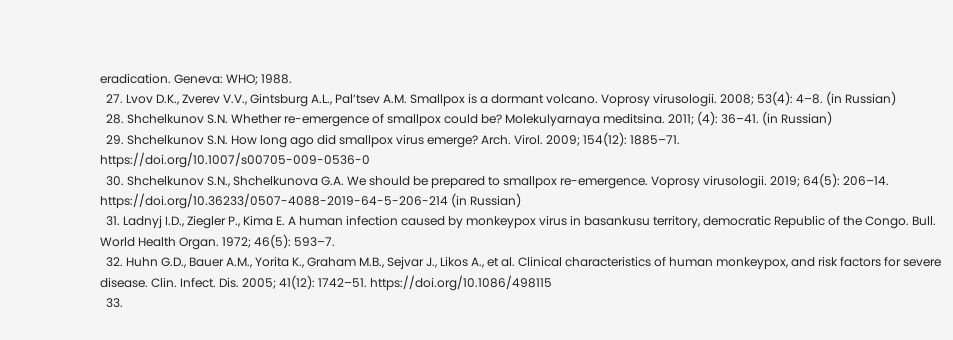eradication. Geneva: WHO; 1988.
  27. Lvov D.K., Zverev V.V., Gintsburg A.L., Pal’tsev A.M. Smallpox is a dormant volcano. Voprosy virusologii. 2008; 53(4): 4–8. (in Russian)
  28. Shchelkunov S.N. Whether re-emergence of smallpox could be? Molekulyarnaya meditsina. 2011; (4): 36–41. (in Russian)
  29. Shchelkunov S.N. How long ago did smallpox virus emerge? Arch. Virol. 2009; 154(12): 1885–71. https://doi.org/10.1007/s00705-009-0536-0
  30. Shchelkunov S.N., Shchelkunova G.A. We should be prepared to smallpox re-emergence. Voprosy virusologii. 2019; 64(5): 206–14. https://doi.org/10.36233/0507-4088-2019-64-5-206-214 (in Russian)
  31. Ladnyj I.D., Ziegler P., Kima E. A human infection caused by monkeypox virus in basankusu territory, democratic Republic of the Congo. Bull. World Health Organ. 1972; 46(5): 593–7.
  32. Huhn G.D., Bauer A.M., Yorita K., Graham M.B., Sejvar J., Likos A., et al. Clinical characteristics of human monkeypox, and risk factors for severe disease. Clin. Infect. Dis. 2005; 41(12): 1742–51. https://doi.org/10.1086/498115
  33.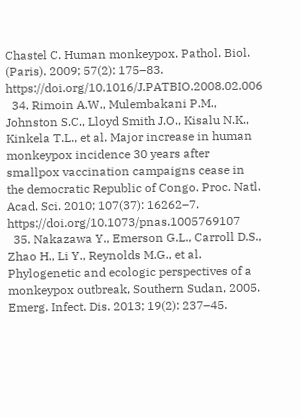Chastel C. Human monkeypox. Pathol. Biol. (Paris). 2009; 57(2): 175–83. https://doi.org/10.1016/J.PATBIO.2008.02.006
  34. Rimoin A.W., Mulembakani P.M., Johnston S.C., Lloyd Smith J.O., Kisalu N.K., Kinkela T.L., et al. Major increase in human monkeypox incidence 30 years after smallpox vaccination campaigns cease in the democratic Republic of Congo. Proc. Natl. Acad. Sci. 2010; 107(37): 16262–7. https://doi.org/10.1073/pnas.1005769107
  35. Nakazawa Y., Emerson G.L., Carroll D.S., Zhao H., Li Y., Reynolds M.G., et al. Phylogenetic and ecologic perspectives of a monkeypox outbreak, Southern Sudan, 2005. Emerg. Infect. Dis. 2013; 19(2): 237–45.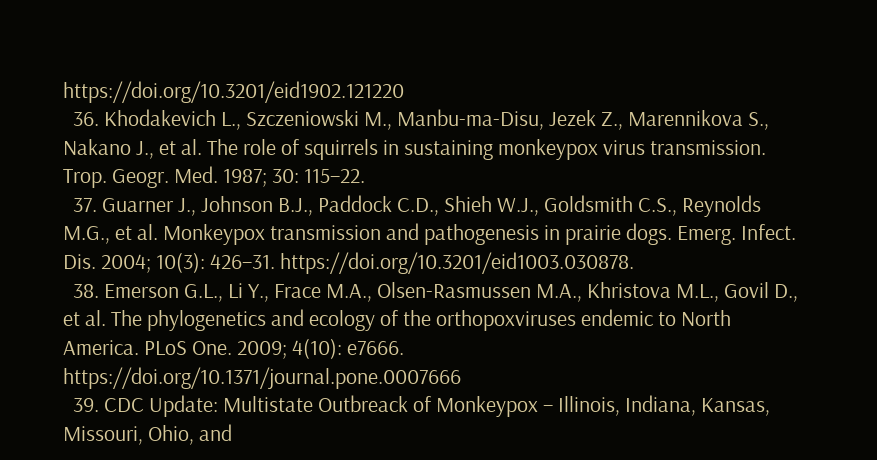https://doi.org/10.3201/eid1902.121220
  36. Khodakevich L., Szczeniowski M., Manbu-ma-Disu, Jezek Z., Marennikova S., Nakano J., et al. The role of squirrels in sustaining monkeypox virus transmission. Trop. Geogr. Med. 1987; 30: 115–22.
  37. Guarner J., Johnson B.J., Paddock C.D., Shieh W.J., Goldsmith C.S., Reynolds M.G., et al. Monkeypox transmission and pathogenesis in prairie dogs. Emerg. Infect. Dis. 2004; 10(3): 426–31. https://doi.org/10.3201/eid1003.030878.
  38. Emerson G.L., Li Y., Frace M.A., Olsen-Rasmussen M.A., Khristova M.L., Govil D., et al. The phylogenetics and ecology of the orthopoxviruses endemic to North America. PLoS One. 2009; 4(10): e7666. https://doi.org/10.1371/journal.pone.0007666
  39. CDC Update: Multistate Outbreack of Monkeypox – Illinois, Indiana, Kansas, Missouri, Ohio, and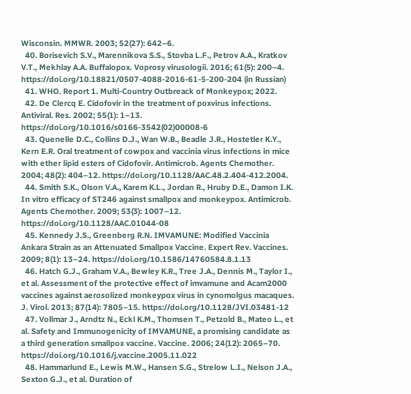Wisconsin. MMWR. 2003; 52(27): 642–6.
  40. Borisevich S.V., Marennikova S.S., Stovba L.F., Petrov A.A., Kratkov V.T., Mekhlay A.A. Buffalopox. Voprosy virusologii. 2016; 61(5): 200–4. https://doi.org/10.18821/0507-4088-2016-61-5-200-204 (in Russian)
  41. WHO. Report 1. Multi-Country Outbreack of Monkeypox; 2022.
  42. De Clercq E. Cidofovir in the treatment of poxvirus infections. Antiviral. Res. 2002; 55(1): 1–13. https://doi.org/10.1016/s0166-3542(02)00008-6
  43. Quenelle D.C., Collins D.J., Wan W.B., Beadle J.R., Hostetler K.Y., Kern E.R. Oral treatment of cowpox and vaccinia virus infections in mice with ether lipid esters of Cidofovir. Antimicrob. Agents Chemother. 2004; 48(2): 404–12. https://doi.org/10.1128/AAC.48.2.404-412.2004.
  44. Smith S.K., Olson V.A., Karem K.L., Jordan R., Hruby D.E., Damon I.K. In vitro efficacy of ST246 against smallpox and monkeypox. Antimicrob. Agents Chemother. 2009; 53(3): 1007–12. https://doi.org/10.1128/AAC.01044-08
  45. Kennedy J.S., Greenberg R.N. IMVAMUNE: Modified Vaccinia Ankara Strain as an Attenuated Smallpox Vaccine. Expert Rev. Vaccines. 2009; 8(1): 13–24. https://doi.org/10.1586/14760584.8.1.13
  46. Hatch G.J., Graham V.A., Bewley K.R., Tree J.A., Dennis M., Taylor I., et al. Assessment of the protective effect of imvamune and Acam2000 vaccines against aerosolized monkeypox virus in cynomolgus macaques. J. Virol. 2013; 87(14): 7805–15. https://doi.org/10.1128/JVI.03481-12
  47. Vollmar J., Arndtz N., Eckl K.M., Thomsen T., Petzold B., Mateo L., et al. Safety and Immunogenicity of IMVAMUNE, a promising candidate as a third generation smallpox vaccine. Vaccine. 2006; 24(12): 2065–70. https://doi.org/10.1016/j.vaccine.2005.11.022
  48. Hammarlund E., Lewis M.W., Hansen S.G., Strelow L.I., Nelson J.A., Sexton G.J., et al. Duration of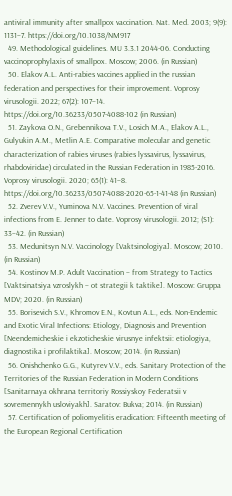antiviral immunity after smallpox vaccination. Nat. Med. 2003; 9(9): 1131–7. https://doi.org/10.1038/NM917
  49. Methodological guidelines. MU 3.3.1 2044-06. Conducting vaccinoprophylaxis of smallpox. Moscow; 2006. (in Russian)
  50. Elakov A.L. Anti-rabies vaccines applied in the russian federation and perspectives for their improvement. Voprosy virusologii. 2022; 67(2): 107–14. https://doi.org/10.36233/0507-4088-102 (in Russian)
  51. Zaykova O.N., Grebennikova T.V., Losich M.A., Elakov A.L., Gulyukin A.M., Metlin A.E. Comparative molecular and genetic characterization of rabies viruses (rabies lyssavirus, lyssavirus, rhabdoviridae) circulated in the Russian Federation in 1985-2016. Voprosy virusologii. 2020; 65(1): 41–8. https://doi.org/10.36233/0507-4088-2020-65-1-41-48 (in Russian)
  52. Zverev V.V., Yuminova N.V. Vaccines. Prevention of viral infections from E. Jenner to date. Voprosy virusologii. 2012; (S1): 33–42. (in Russian)
  53. Medunitsyn N.V. Vaccinology [Vaktsinologiya]. Moscow; 2010. (in Russian)
  54. Kostinov M.P. Adult Vaccination – from Strategy to Tactics [Vaktsinatsiya vzroslykh – ot strategii k taktike]. Moscow: Gruppa MDV; 2020. (in Russian)
  55. Borisevich S.V., Khromov E.N., Kovtun A.L., eds. Non-Endemic and Exotic Viral Infections: Etiology, Diagnosis and Prevention [Neendemicheskie i ekzoticheskie virusnye infektsii: etiologiya, diagnostika i profilaktika]. Moscow; 2014. (in Russian)
  56. Onishchenko G.G., Kutyrev V.V., eds. Sanitary Protection of the Territories of the Russian Federation in Modern Conditions [Sanitarnaya okhrana territoriy Rossiyskoy Federatsii v sovremennykh usloviyakh]. Saratov: Bukva; 2014. (in Russian)
  57. Certification of poliomyelitis eradication: Fifteenth meeting of the European Regional Certification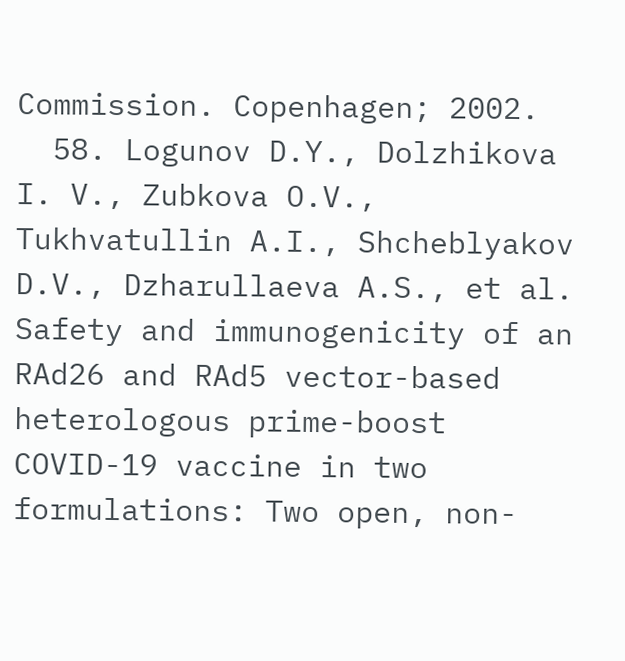Commission. Copenhagen; 2002.
  58. Logunov D.Y., Dolzhikova I. V., Zubkova O.V., Tukhvatullin A.I., Shcheblyakov D.V., Dzharullaeva A.S., et al. Safety and immunogenicity of an RAd26 and RAd5 vector-based heterologous prime-boost COVID-19 vaccine in two formulations: Two open, non-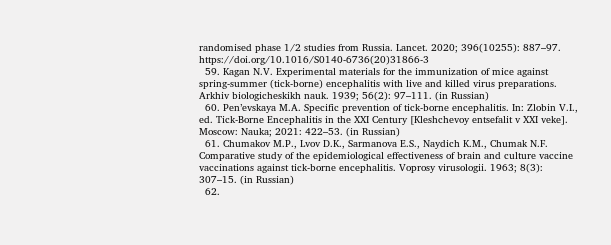randomised phase 1/2 studies from Russia. Lancet. 2020; 396(10255): 887–97. https://doi.org/10.1016/S0140-6736(20)31866-3
  59. Kagan N.V. Experimental materials for the immunization of mice against spring-summer (tick-borne) encephalitis with live and killed virus preparations. Arkhiv biologicheskikh nauk. 1939; 56(2): 97–111. (in Russian)
  60. Pen’evskaya M.A. Specific prevention of tick-borne encephalitis. In: Zlobin V.I., ed. Tick-Borne Encephalitis in the XXI Century [Kleshchevoy entsefalit v XXI veke]. Moscow: Nauka; 2021: 422–53. (in Russian)
  61. Chumakov M.P., Lvov D.K., Sarmanova E.S., Naydich K.M., Chumak N.F. Comparative study of the epidemiological effectiveness of brain and culture vaccine vaccinations against tick-borne encephalitis. Voprosy virusologii. 1963; 8(3): 307–15. (in Russian)
  62.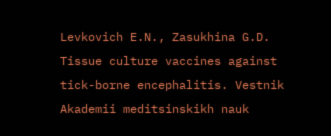Levkovich E.N., Zasukhina G.D. Tissue culture vaccines against tick-borne encephalitis. Vestnik Akademii meditsinskikh nauk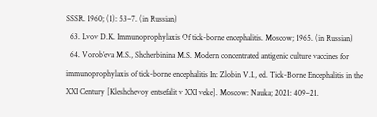SSSR. 1960; (1): 53–7. (in Russian)
  63. Lvov D.K. Immunoprophylaxis Of tick-borne encephalitis. Moscow; 1965. (in Russian)
  64. Vorob’eva M.S., Shcherbinina M.S. Modern concentrated antigenic culture vaccines for immunoprophylaxis of tick-borne encephalitis In: Zlobin V.I., ed. Tick-Borne Encephalitis in the XXI Century [Kleshchevoy entsefalit v XXI veke]. Moscow: Nauka; 2021: 409–21.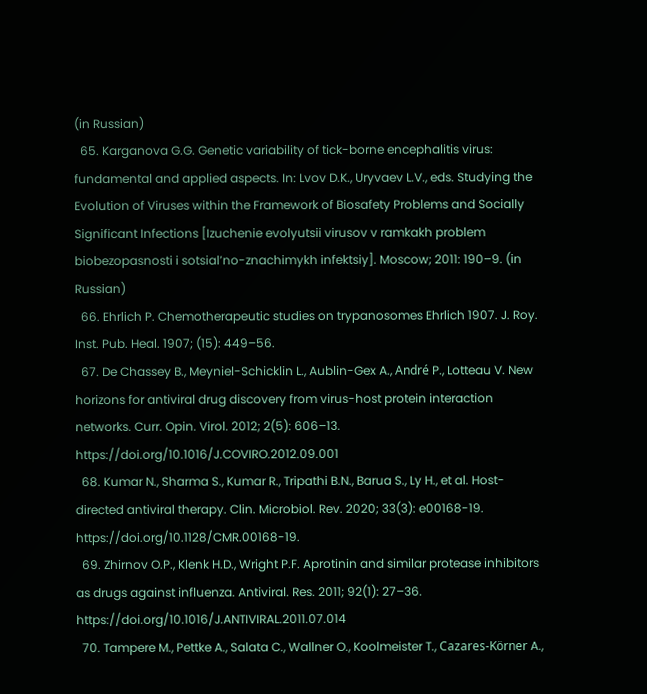(in Russian)
  65. Karganova G.G. Genetic variability of tick-borne encephalitis virus: fundamental and applied aspects. In: Lvov D.K., Uryvaev L.V., eds. Studying the Evolution of Viruses within the Framework of Biosafety Problems and Socially Significant Infections [Izuchenie evolyutsii virusov v ramkakh problem biobezopasnosti i sotsial’no-znachimykh infektsiy]. Moscow; 2011: 190–9. (in Russian)
  66. Ehrlich P. Chemotherapeutic studies on trypanosomes Ehrlich 1907. J. Roy. Inst. Pub. Heal. 1907; (15): 449–56.
  67. De Chassey B., Meyniel-Schicklin L., Aublin-Gex A., André P., Lotteau V. New horizons for antiviral drug discovery from virus-host protein interaction networks. Curr. Opin. Virol. 2012; 2(5): 606–13. https://doi.org/10.1016/J.COVIRO.2012.09.001
  68. Kumar N., Sharma S., Kumar R., Tripathi B.N., Barua S., Ly H., et al. Host-directed antiviral therapy. Clin. Microbiol. Rev. 2020; 33(3): e00168-19. https://doi.org/10.1128/CMR.00168-19.
  69. Zhirnov O.P., Klenk H.D., Wright P.F. Aprotinin and similar protease inhibitors as drugs against influenza. Antiviral. Res. 2011; 92(1): 27–36. https://doi.org/10.1016/J.ANTIVIRAL.2011.07.014
  70. Tampere M., Pettke A., Salata C., Wallner O., Koolmeister T., Cazares-Körner A.,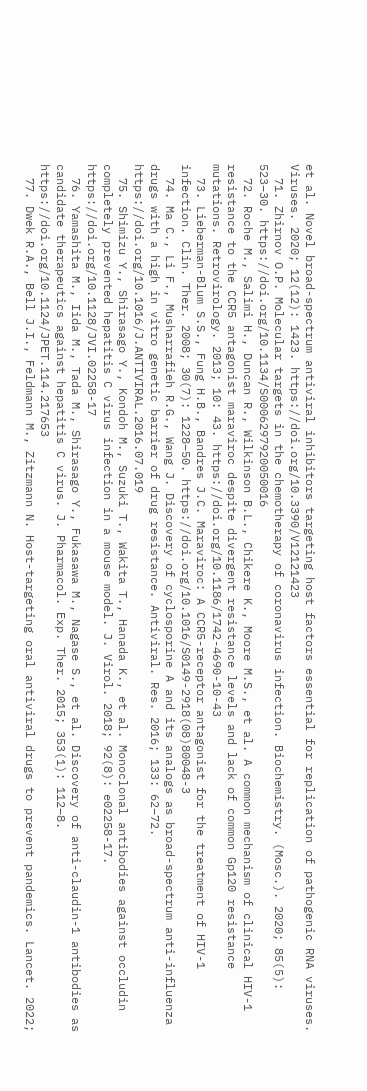et al. Novel broad-spectrum antiviral inhibitors targeting host factors essential for replication of pathogenic RNA viruses. Viruses. 2020; 12(12): 1423. https://doi.org/10.3390/V12121423
  71. Zhirnov O.P. Molecular targets in the chemotherapy of coronavirus infection. Biochemistry. (Mosc.). 2020; 85(5): 523–30. https://doi.org/10.1134/S0006297920050016
  72. Roche M., Salimi H., Duncan R., Wilkinson B.L., Chikere K., Moore M.S., et al. A common mechanism of clinical HIV-1 resistance to the CCR5 antagonist maraviroc despite divergent resistance levels and lack of common Gp120 resistance mutations. Retrovirology. 2013; 10: 43. https://doi.org/10.1186/1742-4690-10-43
  73. Lieberman-Blum S.S., Fung H.B., Bandres J.C. Maraviroc: A CCR5-receptor antagonist for the treatment of HIV-1 infection. Clin. Ther. 2008; 30(7): 1228–50. https://doi.org/10.1016/S0149-2918(08)80048-3
  74. Ma C., Li F., Musharrafieh R.G., Wang J. Discovery of cyclosporine A and its analogs as broad-spectrum anti-influenza drugs with a high in vitro genetic barrier of drug resistance. Antiviral. Res. 2016; 133: 62–72. https://doi.org/10.1016/J.ANTIVIRAL.2016.07.019
  75. Shimizu Y., Shirasago Y., Kondoh M., Suzuki T., Wakita T., Hanada K., et al. Monoclonal antibodies against occludin completely prevented hepatitis C virus infection in a mouse model. J. Virol. 2018; 92(8): e02258-17. https://doi.org/10.1128/JVI.02258-17
  76. Yamashita M., Iida M., Tada M., Shirasago Y., Fukasawa M., Nagase S., et al. Discovery of anti-claudin-1 antibodies as candidate therapeutics against hepatitis C virus. J. Pharmacol. Exp. Ther. 2015; 353(1): 112–8. https://doi.org/10.1124/JPET.114.217653
  77. Dwek R.A., Bell J.I., Feldmann M., Zitzmann N. Host-targeting oral antiviral drugs to prevent pandemics. Lancet. 2022;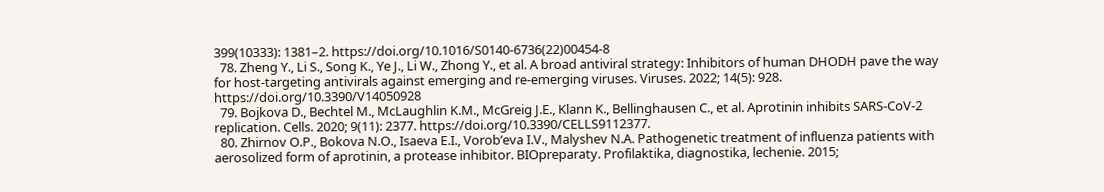399(10333): 1381–2. https://doi.org/10.1016/S0140-6736(22)00454-8
  78. Zheng Y., Li S., Song K., Ye J., Li W., Zhong Y., et al. A broad antiviral strategy: Inhibitors of human DHODH pave the way for host-targeting antivirals against emerging and re-emerging viruses. Viruses. 2022; 14(5): 928. https://doi.org/10.3390/V14050928
  79. Bojkova D., Bechtel M., McLaughlin K.M., McGreig J.E., Klann K., Bellinghausen C., et al. Aprotinin inhibits SARS-CoV-2 replication. Cells. 2020; 9(11): 2377. https://doi.org/10.3390/CELLS9112377.
  80. Zhirnov O.P., Bokova N.O., Isaeva E.I., Vorob’eva I.V., Malyshev N.A. Pathogenetic treatment of influenza patients with aerosolized form of aprotinin, a protease inhibitor. BIOpreparaty. Profilaktika, diagnostika, lechenie. 2015;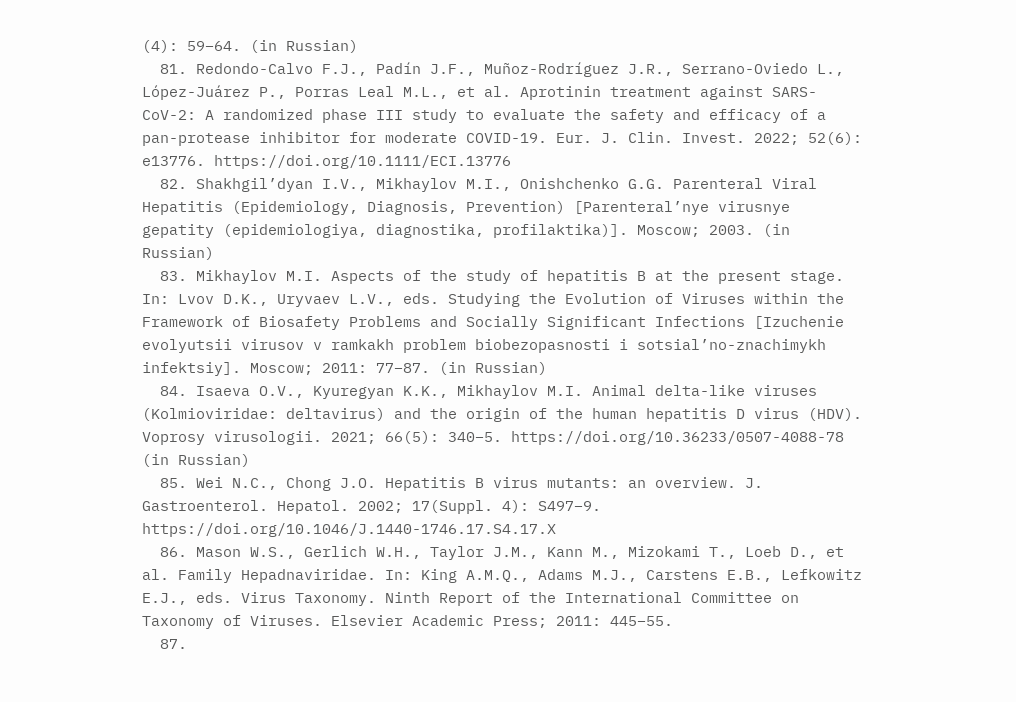(4): 59–64. (in Russian)
  81. Redondo-Calvo F.J., Padín J.F., Muñoz-Rodríguez J.R., Serrano-Oviedo L., López-Juárez P., Porras Leal M.L., et al. Aprotinin treatment against SARS-CoV-2: A randomized phase III study to evaluate the safety and efficacy of a pan-protease inhibitor for moderate COVID-19. Eur. J. Clin. Invest. 2022; 52(6): e13776. https://doi.org/10.1111/ECI.13776
  82. Shakhgil’dyan I.V., Mikhaylov M.I., Onishchenko G.G. Parenteral Viral Hepatitis (Epidemiology, Diagnosis, Prevention) [Parenteral’nye virusnye gepatity (epidemiologiya, diagnostika, profilaktika)]. Moscow; 2003. (in Russian)
  83. Mikhaylov M.I. Aspects of the study of hepatitis B at the present stage. In: Lvov D.K., Uryvaev L.V., eds. Studying the Evolution of Viruses within the Framework of Biosafety Problems and Socially Significant Infections [Izuchenie evolyutsii virusov v ramkakh problem biobezopasnosti i sotsial’no-znachimykh infektsiy]. Moscow; 2011: 77–87. (in Russian)
  84. Isaeva O.V., Kyuregyan K.K., Mikhaylov M.I. Animal delta-like viruses (Kolmioviridae: deltavirus) and the origin of the human hepatitis D virus (HDV). Voprosy virusologii. 2021; 66(5): 340–5. https://doi.org/10.36233/0507-4088-78 (in Russian)
  85. Wei N.C., Chong J.O. Hepatitis B virus mutants: an overview. J. Gastroenterol. Hepatol. 2002; 17(Suppl. 4): S497–9. https://doi.org/10.1046/J.1440-1746.17.S4.17.X
  86. Mason W.S., Gerlich W.H., Taylor J.M., Kann M., Mizokami T., Loeb D., et al. Family Hepadnaviridae. In: King A.M.Q., Adams M.J., Carstens E.B., Lefkowitz E.J., eds. Virus Taxonomy. Ninth Report of the International Committee on Taxonomy of Viruses. Elsevier Academic Press; 2011: 445–55.
  87.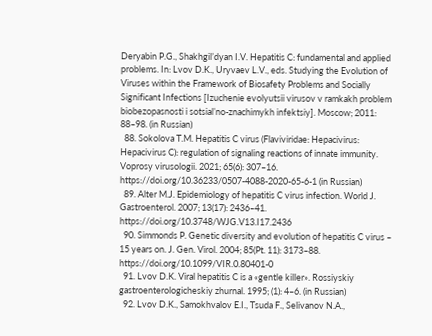Deryabin P.G., Shakhgil’dyan I.V. Hepatitis C: fundamental and applied problems. In: Lvov D.K., Uryvaev L.V., eds. Studying the Evolution of Viruses within the Framework of Biosafety Problems and Socially Significant Infections [Izuchenie evolyutsii virusov v ramkakh problem biobezopasnosti i sotsial’no-znachimykh infektsiy]. Moscow; 2011: 88–98. (in Russian)
  88. Sokolova T.M. Hepatitis C virus (Flaviviridae: Hepacivirus: Hepacivirus C): regulation of signaling reactions of innate immunity. Voprosy virusologii. 2021; 65(6): 307–16. https://doi.org/10.36233/0507-4088-2020-65-6-1 (in Russian)
  89. Alter M.J. Epidemiology of hepatitis C virus infection. World J. Gastroenterol. 2007; 13(17): 2436–41. https://doi.org/10.3748/WJG.V13.I17.2436
  90. Simmonds P. Genetic diversity and evolution of hepatitis C virus – 15 years on. J. Gen. Virol. 2004; 85(Pt. 11): 3173–88. https://doi.org/10.1099/VIR.0.80401-0
  91. Lvov D.K. Viral hepatitis C is a «gentle killer». Rossiyskiy gastroenterologicheskiy zhurnal. 1995; (1): 4–6. (in Russian)
  92. Lvov D.K., Samokhvalov E.I., Tsuda F., Selivanov N.A.,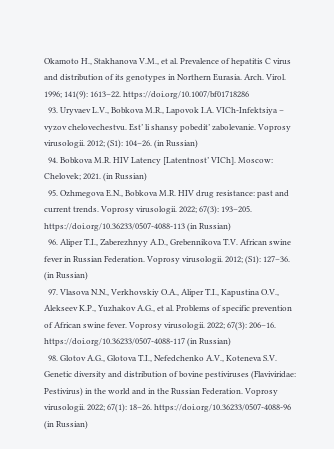Okamoto H., Stakhanova V.M., et al. Prevalence of hepatitis C virus and distribution of its genotypes in Northern Eurasia. Arch. Virol. 1996; 141(9): 1613–22. https://doi.org/10.1007/bf01718286
  93. Uryvaev L.V., Bobkova M.R., Lapovok I.A. VICh-Infektsiya – vyzov chelovechestvu. Est’ li shansy pobedit’ zabolevanie. Voprosy virusologii. 2012; (S1): 104–26. (in Russian)
  94. Bobkova M.R. HIV Latency [Latentnost’ VICh]. Moscow: Chelovek; 2021. (in Russian)
  95. Ozhmegova E.N., Bobkova M.R. HIV drug resistance: past and current trends. Voprosy virusologii. 2022; 67(3): 193–205. https://doi.org/10.36233/0507-4088-113 (in Russian)
  96. Aliper T.I., Zaberezhnyy A.D., Grebennikova T.V. African swine fever in Russian Federation. Voprosy virusologii. 2012; (S1): 127–36. (in Russian)
  97. Vlasova N.N., Verkhovskiy O.A., Aliper T.I., Kapustina O.V., Alekseev K.P., Yuzhakov A.G., et al. Problems of specific prevention of African swine fever. Voprosy virusologii. 2022; 67(3): 206–16. https://doi.org/10.36233/0507-4088-117 (in Russian)
  98. Glotov A.G., Glotova T.I., Nefedchenko A.V., Koteneva S.V. Genetic diversity and distribution of bovine pestiviruses (Flaviviridae: Pestivirus) in the world and in the Russian Federation. Voprosy virusologii. 2022; 67(1): 18–26. https://doi.org/10.36233/0507-4088-96 (in Russian)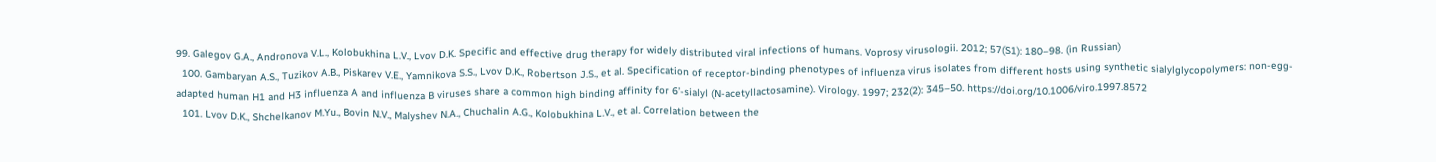99. Galegov G.A., Andronova V.L., Kolobukhina L.V., Lvov D.K. Specific and effective drug therapy for widely distributed viral infections of humans. Voprosy virusologii. 2012; 57(S1): 180–98. (in Russian)
  100. Gambaryan A.S., Tuzikov A.B., Piskarev V.E., Yamnikova S.S., Lvov D.K., Robertson J.S., et al. Specification of receptor-binding phenotypes of influenza virus isolates from different hosts using synthetic sialylglycopolymers: non-egg-adapted human H1 and H3 influenza A and influenza B viruses share a common high binding affinity for 6’-sialyl (N-acetyllactosamine). Virology. 1997; 232(2): 345–50. https://doi.org/10.1006/viro.1997.8572
  101. Lvov D.K., Shchelkanov M.Yu., Bovin N.V., Malyshev N.A., Chuchalin A.G., Kolobukhina L.V., et al. Correlation between the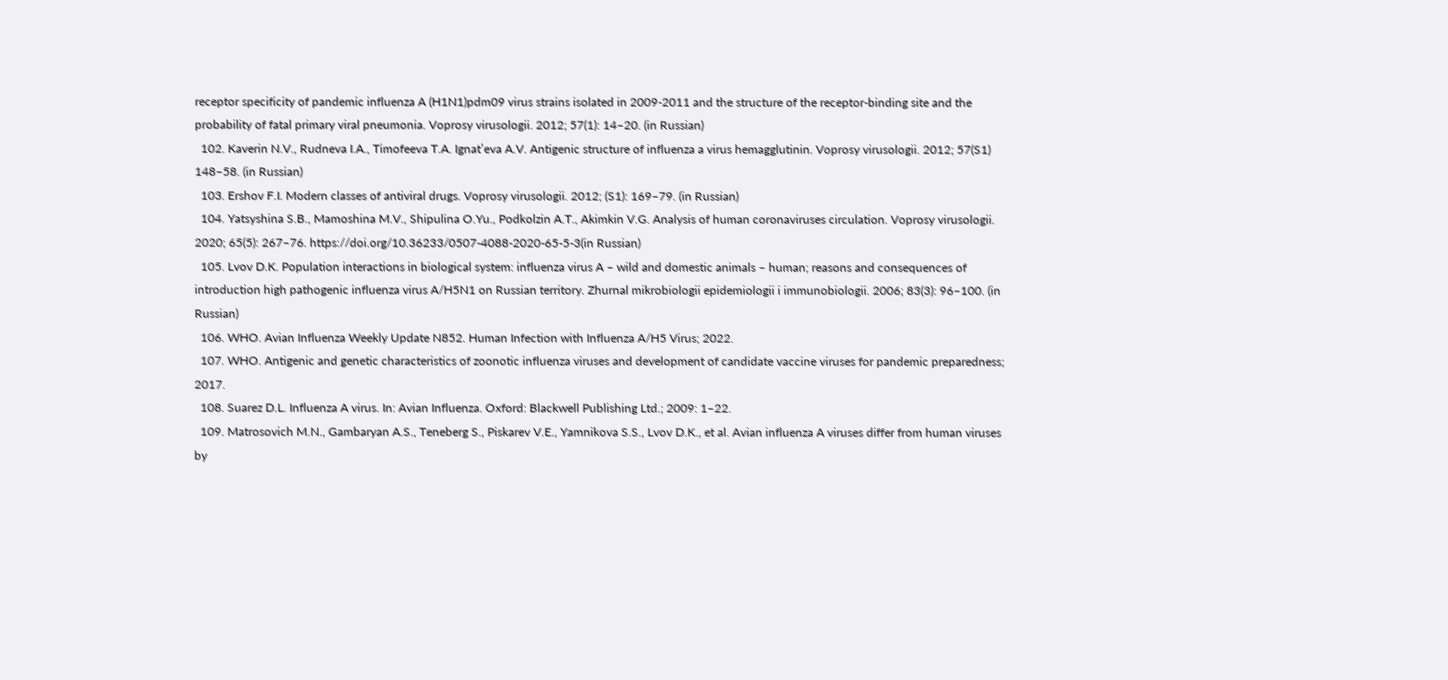receptor specificity of pandemic influenza A (H1N1)pdm09 virus strains isolated in 2009-2011 and the structure of the receptor-binding site and the probability of fatal primary viral pneumonia. Voprosy virusologii. 2012; 57(1): 14–20. (in Russian)
  102. Kaverin N.V., Rudneva I.A., Timofeeva T.A. Ignat’eva A.V. Antigenic structure of influenza a virus hemagglutinin. Voprosy virusologii. 2012; 57(S1) 148–58. (in Russian)
  103. Ershov F.I. Modern classes of antiviral drugs. Voprosy virusologii. 2012; (S1): 169–79. (in Russian)
  104. Yatsyshina S.B., Mamoshina M.V., Shipulina O.Yu., Podkolzin A.T., Akimkin V.G. Analysis of human coronaviruses circulation. Voprosy virusologii. 2020; 65(5): 267–76. https://doi.org/10.36233/0507-4088-2020-65-5-3(in Russian)
  105. Lvov D.K. Population interactions in biological system: influenza virus A – wild and domestic animals – human; reasons and consequences of introduction high pathogenic influenza virus A/H5N1 on Russian territory. Zhurnal mikrobiologii epidemiologii i immunobiologii. 2006; 83(3): 96–100. (in Russian)
  106. WHO. Avian Influenza Weekly Update N852. Human Infection with Influenza A/H5 Virus; 2022.
  107. WHO. Antigenic and genetic characteristics of zoonotic influenza viruses and development of candidate vaccine viruses for pandemic preparedness; 2017.
  108. Suarez D.L. Influenza A virus. In: Avian Influenza. Oxford: Blackwell Publishing Ltd.; 2009: 1–22.
  109. Matrosovich M.N., Gambaryan A.S., Teneberg S., Piskarev V.E., Yamnikova S.S., Lvov D.K., et al. Avian influenza A viruses differ from human viruses by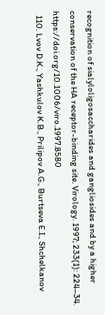recognition of sialyloligosaccharides and gangliosides and by a higher conservation of the HA receptor-binding site. Virology. 1997; 233(1): 224–34. https://doi.org/10.1006/viro.1997.8580
  110. Lvov D.K., Yashkulov K.B., Prilipov A.G., Burtseva E.I., Shchelkanov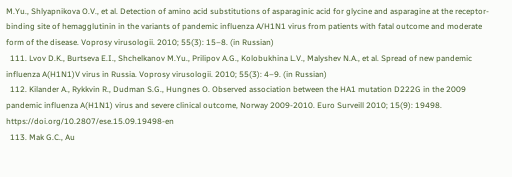M.Yu., Shlyapnikova O.V., et al. Detection of amino acid substitutions of asparaginic acid for glycine and asparagine at the receptor-binding site of hemagglutinin in the variants of pandemic influenza A/H1N1 virus from patients with fatal outcome and moderate form of the disease. Voprosy virusologii. 2010; 55(3): 15–8. (in Russian)
  111. Lvov D.K., Burtseva E.I., Shchelkanov M.Yu., Prilipov A.G., Kolobukhina L.V., Malyshev N.A., et al. Spread of new pandemic influenza A(H1N1)V virus in Russia. Voprosy virusologii. 2010; 55(3): 4–9. (in Russian)
  112. Kilander A., Rykkvin R., Dudman S.G., Hungnes O. Observed association between the HA1 mutation D222G in the 2009 pandemic influenza A(H1N1) virus and severe clinical outcome, Norway 2009-2010. Euro Surveill 2010; 15(9): 19498. https://doi.org/10.2807/ese.15.09.19498-en
  113. Mak G.C., Au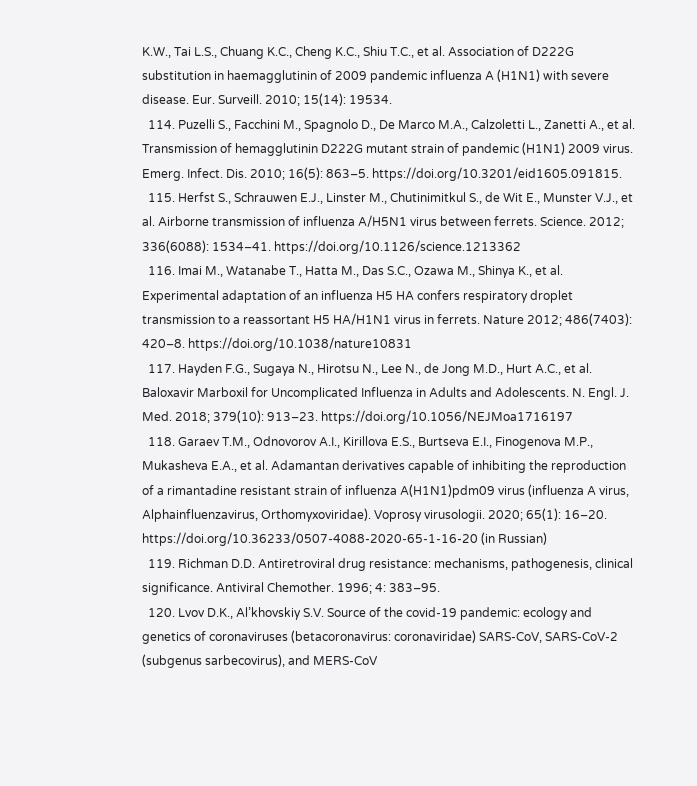K.W., Tai L.S., Chuang K.C., Cheng K.C., Shiu T.C., et al. Association of D222G substitution in haemagglutinin of 2009 pandemic influenza A (H1N1) with severe disease. Eur. Surveill. 2010; 15(14): 19534.
  114. Puzelli S., Facchini M., Spagnolo D., De Marco M.A., Calzoletti L., Zanetti A., et al. Transmission of hemagglutinin D222G mutant strain of pandemic (H1N1) 2009 virus. Emerg. Infect. Dis. 2010; 16(5): 863–5. https://doi.org/10.3201/eid1605.091815.
  115. Herfst S., Schrauwen E.J., Linster M., Chutinimitkul S., de Wit E., Munster V.J., et al. Airborne transmission of influenza A/H5N1 virus between ferrets. Science. 2012; 336(6088): 1534–41. https://doi.org/10.1126/science.1213362
  116. Imai M., Watanabe T., Hatta M., Das S.C., Ozawa M., Shinya K., et al. Experimental adaptation of an influenza H5 HA confers respiratory droplet transmission to a reassortant H5 HA/H1N1 virus in ferrets. Nature 2012; 486(7403): 420–8. https://doi.org/10.1038/nature10831
  117. Hayden F.G., Sugaya N., Hirotsu N., Lee N., de Jong M.D., Hurt A.C., et al. Baloxavir Marboxil for Uncomplicated Influenza in Adults and Adolescents. N. Engl. J. Med. 2018; 379(10): 913–23. https://doi.org/10.1056/NEJMoa1716197
  118. Garaev T.M., Odnovorov A.I., Kirillova E.S., Burtseva E.I., Finogenova M.P., Mukasheva E.A., et al. Adamantan derivatives capable of inhibiting the reproduction of a rimantadine resistant strain of influenza A(H1N1)pdm09 virus (influenza A virus, Alphainfluenzavirus, Orthomyxoviridae). Voprosy virusologii. 2020; 65(1): 16–20. https://doi.org/10.36233/0507-4088-2020-65-1-16-20 (in Russian)
  119. Richman D.D. Antiretroviral drug resistance: mechanisms, pathogenesis, clinical significance. Antiviral Chemother. 1996; 4: 383–95.
  120. Lvov D.K., Al’khovskiy S.V. Source of the covid-19 pandemic: ecology and genetics of coronaviruses (betacoronavirus: coronaviridae) SARS-CoV, SARS-CoV-2 (subgenus sarbecovirus), and MERS-CoV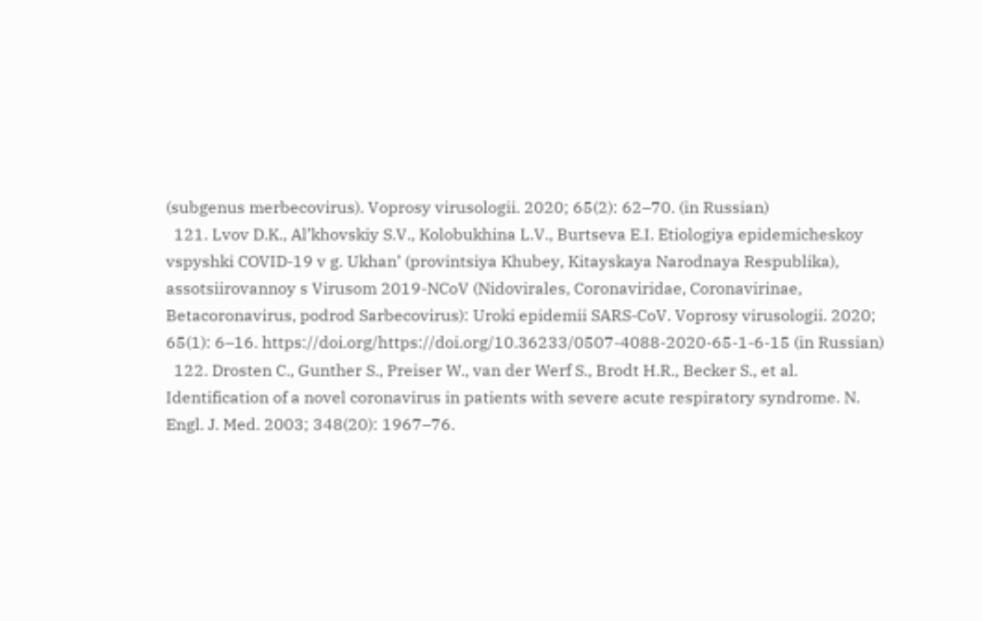(subgenus merbecovirus). Voprosy virusologii. 2020; 65(2): 62–70. (in Russian)
  121. Lvov D.K., Al’khovskiy S.V., Kolobukhina L.V., Burtseva E.I. Etiologiya epidemicheskoy vspyshki COVID-19 v g. Ukhan’ (provintsiya Khubey, Kitayskaya Narodnaya Respublika), assotsiirovannoy s Virusom 2019-NCoV (Nidovirales, Coronaviridae, Coronavirinae, Betacoronavirus, podrod Sarbecovirus): Uroki epidemii SARS-CoV. Voprosy virusologii. 2020; 65(1): 6–16. https://doi.org/https://doi.org/10.36233/0507-4088-2020-65-1-6-15 (in Russian)
  122. Drosten C., Gunther S., Preiser W., van der Werf S., Brodt H.R., Becker S., et al. Identification of a novel coronavirus in patients with severe acute respiratory syndrome. N. Engl. J. Med. 2003; 348(20): 1967–76.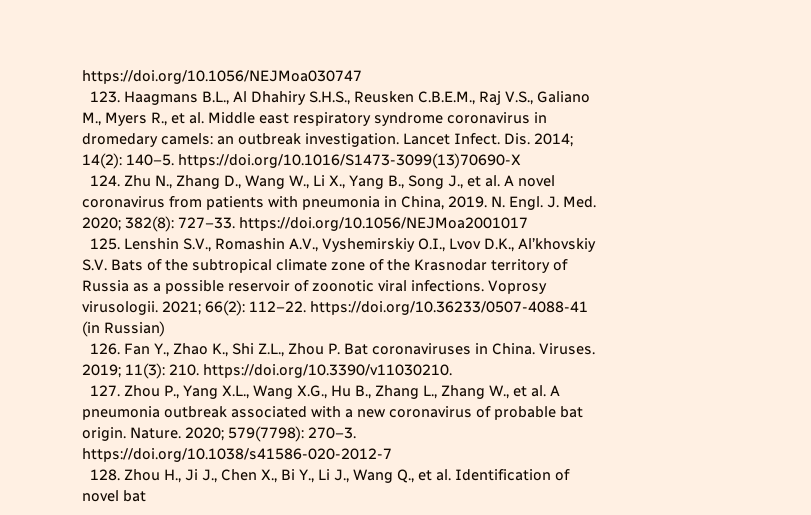https://doi.org/10.1056/NEJMoa030747
  123. Haagmans B.L., Al Dhahiry S.H.S., Reusken C.B.E.M., Raj V.S., Galiano M., Myers R., et al. Middle east respiratory syndrome coronavirus in dromedary camels: an outbreak investigation. Lancet Infect. Dis. 2014; 14(2): 140–5. https://doi.org/10.1016/S1473-3099(13)70690-X
  124. Zhu N., Zhang D., Wang W., Li X., Yang B., Song J., et al. A novel coronavirus from patients with pneumonia in China, 2019. N. Engl. J. Med. 2020; 382(8): 727–33. https://doi.org/10.1056/NEJMoa2001017
  125. Lenshin S.V., Romashin A.V., Vyshemirskiy O.I., Lvov D.K., Al’khovskiy S.V. Bats of the subtropical climate zone of the Krasnodar territory of Russia as a possible reservoir of zoonotic viral infections. Voprosy virusologii. 2021; 66(2): 112–22. https://doi.org/10.36233/0507-4088-41 (in Russian)
  126. Fan Y., Zhao K., Shi Z.L., Zhou P. Bat coronaviruses in China. Viruses. 2019; 11(3): 210. https://doi.org/10.3390/v11030210.
  127. Zhou P., Yang X.L., Wang X.G., Hu B., Zhang L., Zhang W., et al. A pneumonia outbreak associated with a new coronavirus of probable bat origin. Nature. 2020; 579(7798): 270–3. https://doi.org/10.1038/s41586-020-2012-7
  128. Zhou H., Ji J., Chen X., Bi Y., Li J., Wang Q., et al. Identification of novel bat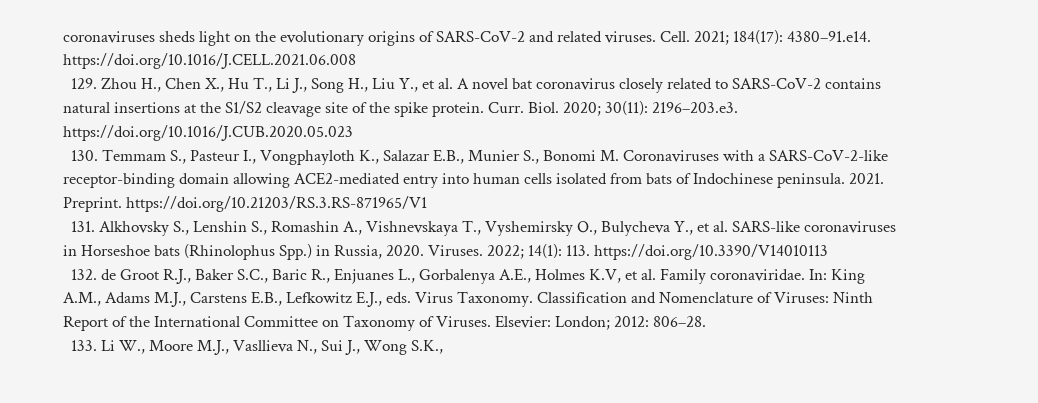coronaviruses sheds light on the evolutionary origins of SARS-CoV-2 and related viruses. Cell. 2021; 184(17): 4380–91.e14. https://doi.org/10.1016/J.CELL.2021.06.008
  129. Zhou H., Chen X., Hu T., Li J., Song H., Liu Y., et al. A novel bat coronavirus closely related to SARS-CoV-2 contains natural insertions at the S1/S2 cleavage site of the spike protein. Curr. Biol. 2020; 30(11): 2196–203.e3. https://doi.org/10.1016/J.CUB.2020.05.023
  130. Temmam S., Pasteur I., Vongphayloth K., Salazar E.B., Munier S., Bonomi M. Coronaviruses with a SARS-CoV-2-like receptor-binding domain allowing ACE2-mediated entry into human cells isolated from bats of Indochinese peninsula. 2021. Preprint. https://doi.org/10.21203/RS.3.RS-871965/V1
  131. Alkhovsky S., Lenshin S., Romashin A., Vishnevskaya T., Vyshemirsky O., Bulycheva Y., et al. SARS-like coronaviruses in Horseshoe bats (Rhinolophus Spp.) in Russia, 2020. Viruses. 2022; 14(1): 113. https://doi.org/10.3390/V14010113
  132. de Groot R.J., Baker S.C., Baric R., Enjuanes L., Gorbalenya A.E., Holmes K.V, et al. Family coronaviridae. In: King A.M., Adams M.J., Carstens E.B., Lefkowitz E.J., eds. Virus Taxonomy. Classification and Nomenclature of Viruses: Ninth Report of the International Committee on Taxonomy of Viruses. Elsevier: London; 2012: 806–28.
  133. Li W., Moore M.J., Vasllieva N., Sui J., Wong S.K.,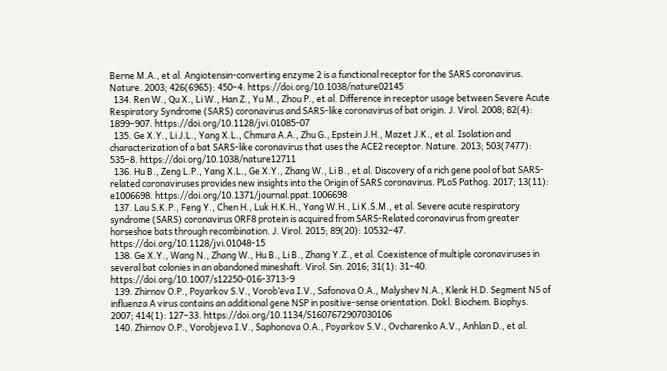Berne M.A., et al. Angiotensin-converting enzyme 2 is a functional receptor for the SARS coronavirus. Nature. 2003; 426(6965): 450–4. https://doi.org/10.1038/nature02145
  134. Ren W., Qu X., Li W., Han Z., Yu M., Zhou P., et al. Difference in receptor usage between Severe Acute Respiratory Syndrome (SARS) coronavirus and SARS-like coronavirus of bat origin. J. Virol. 2008; 82(4): 1899–907. https://doi.org/10.1128/jvi.01085-07
  135. Ge X.Y., Li J.L., Yang X.L., Chmura A.A., Zhu G., Epstein J.H., Mazet J.K., et al. Isolation and characterization of a bat SARS-like coronavirus that uses the ACE2 receptor. Nature. 2013; 503(7477): 535–8. https://doi.org/10.1038/nature12711
  136. Hu B., Zeng L.P., Yang X.L., Ge X.Y., Zhang W., Li B., et al. Discovery of a rich gene pool of bat SARS-related coronaviruses provides new insights into the Origin of SARS coronavirus. PLoS Pathog. 2017; 13(11): e1006698. https://doi.org/10.1371/journal.ppat.1006698
  137. Lau S.K.P., Feng Y., Chen H., Luk H.K.H., Yang W.H., Li K.S.M., et al. Severe acute respiratory syndrome (SARS) coronavirus ORF8 protein is acquired from SARS-Related coronavirus from greater horseshoe bats through recombination. J. Virol. 2015; 89(20): 10532–47. https://doi.org/10.1128/jvi.01048-15
  138. Ge X.Y., Wang N., Zhang W., Hu B., Li B., Zhang Y.Z., et al. Coexistence of multiple coronaviruses in several bat colonies in an abandoned mineshaft. Virol. Sin. 2016; 31(1): 31–40. https://doi.org/10.1007/s12250-016-3713-9
  139. Zhirnov O.P., Poyarkov S.V., Vorob’eva I.V., Safonova O.A., Malyshev N.A., Klenk H.D. Segment NS of influenza A virus contains an additional gene NSP in positive-sense orientation. Dokl. Biochem. Biophys. 2007; 414(1): 127–33. https://doi.org/10.1134/S1607672907030106
  140. Zhirnov O.P., Vorobjeva I.V., Saphonova O.A., Poyarkov S.V., Ovcharenko A.V., Anhlan D., et al.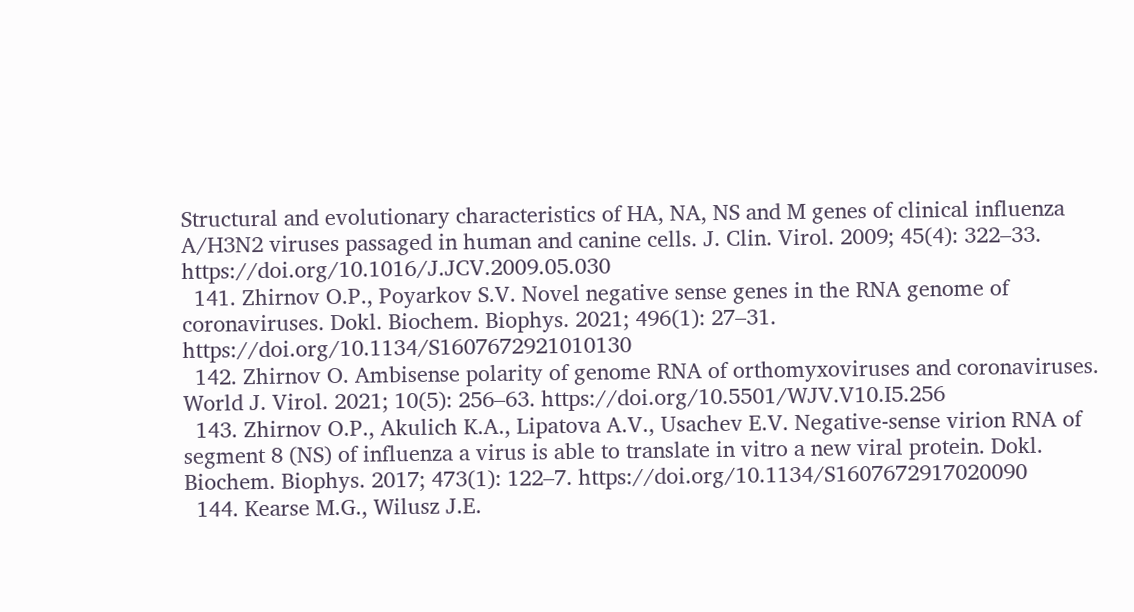Structural and evolutionary characteristics of HA, NA, NS and M genes of clinical influenza A/H3N2 viruses passaged in human and canine cells. J. Clin. Virol. 2009; 45(4): 322–33. https://doi.org/10.1016/J.JCV.2009.05.030
  141. Zhirnov O.P., Poyarkov S.V. Novel negative sense genes in the RNA genome of coronaviruses. Dokl. Biochem. Biophys. 2021; 496(1): 27–31. https://doi.org/10.1134/S1607672921010130
  142. Zhirnov O. Ambisense polarity of genome RNA of orthomyxoviruses and coronaviruses. World J. Virol. 2021; 10(5): 256–63. https://doi.org/10.5501/WJV.V10.I5.256
  143. Zhirnov O.P., Akulich K.A., Lipatova A.V., Usachev E.V. Negative-sense virion RNA of segment 8 (NS) of influenza a virus is able to translate in vitro a new viral protein. Dokl. Biochem. Biophys. 2017; 473(1): 122–7. https://doi.org/10.1134/S1607672917020090
  144. Kearse M.G., Wilusz J.E.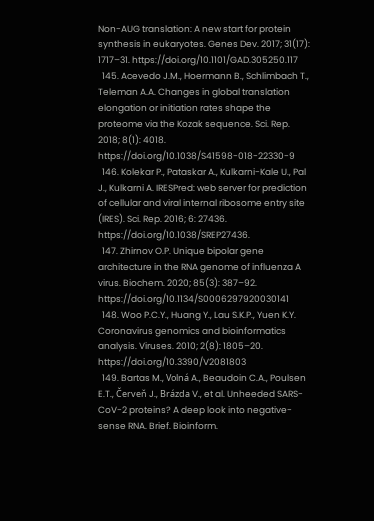Non-AUG translation: A new start for protein synthesis in eukaryotes. Genes Dev. 2017; 31(17): 1717–31. https://doi.org/10.1101/GAD.305250.117
  145. Acevedo J.M., Hoermann B., Schlimbach T., Teleman A.A. Changes in global translation elongation or initiation rates shape the proteome via the Kozak sequence. Sci. Rep. 2018; 8(1): 4018. https://doi.org/10.1038/S41598-018-22330-9
  146. Kolekar P., Pataskar A., Kulkarni-Kale U., Pal J., Kulkarni A. IRESPred: web server for prediction of cellular and viral internal ribosome entry site (IRES). Sci. Rep. 2016; 6: 27436. https://doi.org/10.1038/SREP27436.
  147. Zhirnov O.P. Unique bipolar gene architecture in the RNA genome of influenza A virus. Biochem. 2020; 85(3): 387–92. https://doi.org/10.1134/S0006297920030141
  148. Woo P.C.Y., Huang Y., Lau S.K.P., Yuen K.Y. Coronavirus genomics and bioinformatics analysis. Viruses. 2010; 2(8): 1805–20. https://doi.org/10.3390/V2081803
  149. Bartas M., Volná A., Beaudoin C.A., Poulsen E.T., Červeň J., Brázda V., et al. Unheeded SARS-CoV-2 proteins? A deep look into negative-sense RNA. Brief. Bioinform.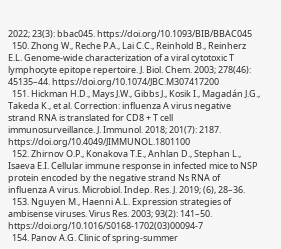2022; 23(3): bbac045. https://doi.org/10.1093/BIB/BBAC045
  150. Zhong W., Reche P.A., Lai C.C., Reinhold B., Reinherz E.L. Genome-wide characterization of a viral cytotoxic T lymphocyte epitope repertoire. J. Biol. Chem. 2003; 278(46): 45135–44. https://doi.org/10.1074/JBC.M307417200
  151. Hickman H.D., Mays J.W., Gibbs J., Kosik I., Magadán J.G., Takeda K., et al. Correction: influenza A virus negative strand RNA is translated for CD8 + T cell immunosurveillance. J. Immunol. 2018; 201(7): 2187. https://doi.org/10.4049/JIMMUNOL.1801100
  152. Zhirnov O.P., Konakova T.E., Anhlan D., Stephan L., Isaeva E.I. Cellular immune response in infected mice to NSP protein encoded by the negative strand Ns RNA of influenza A virus. Microbiol. Indep. Res. J. 2019; (6), 28–36.
  153. Nguyen M., Haenni A.L. Expression strategies of ambisense viruses. Virus Res. 2003; 93(2): 141–50. https://doi.org/10.1016/S0168-1702(03)00094-7
  154. Panov A.G. Clinic of spring-summer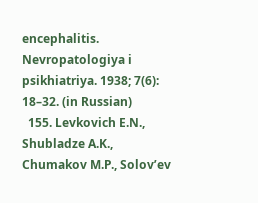encephalitis. Nevropatologiya i psikhiatriya. 1938; 7(6): 18–32. (in Russian)
  155. Levkovich E.N., Shubladze A.K., Chumakov M.P., Solov’ev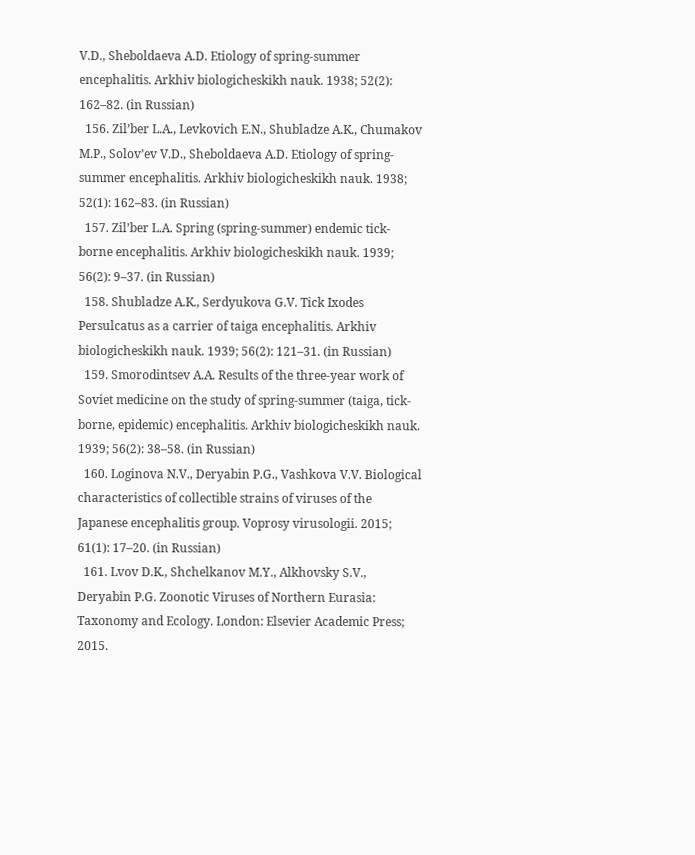V.D., Sheboldaeva A.D. Etiology of spring-summer encephalitis. Arkhiv biologicheskikh nauk. 1938; 52(2): 162–82. (in Russian)
  156. Zil’ber L.A., Levkovich E.N., Shubladze A.K., Chumakov M.P., Solov’ev V.D., Sheboldaeva A.D. Etiology of spring-summer encephalitis. Arkhiv biologicheskikh nauk. 1938; 52(1): 162–83. (in Russian)
  157. Zil’ber L.A. Spring (spring-summer) endemic tick-borne encephalitis. Arkhiv biologicheskikh nauk. 1939; 56(2): 9–37. (in Russian)
  158. Shubladze A.K., Serdyukova G.V. Tick Ixodes Persulcatus as a carrier of taiga encephalitis. Arkhiv biologicheskikh nauk. 1939; 56(2): 121–31. (in Russian)
  159. Smorodintsev A.A. Results of the three-year work of Soviet medicine on the study of spring-summer (taiga, tick-borne, epidemic) encephalitis. Arkhiv biologicheskikh nauk. 1939; 56(2): 38–58. (in Russian)
  160. Loginova N.V., Deryabin P.G., Vashkova V.V. Biological characteristics of collectible strains of viruses of the Japanese encephalitis group. Voprosy virusologii. 2015; 61(1): 17–20. (in Russian)
  161. Lvov D.K., Shchelkanov M.Y., Alkhovsky S.V., Deryabin P.G. Zoonotic Viruses of Northern Eurasia: Taxonomy and Ecology. London: Elsevier Academic Press; 2015.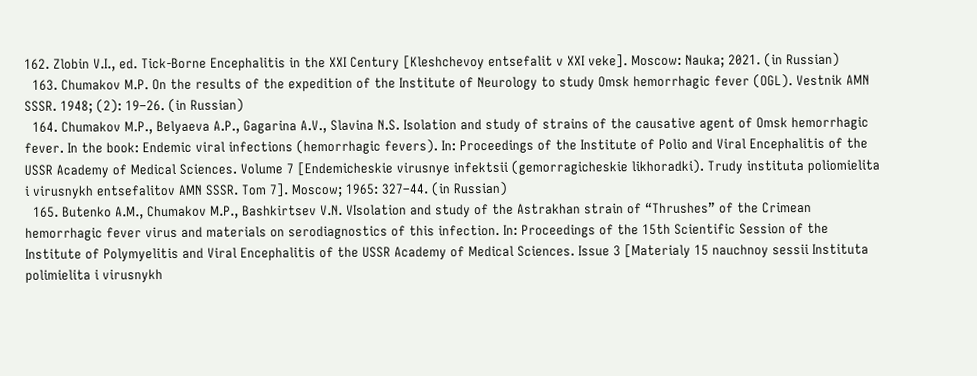162. Zlobin V.I., ed. Tick-Borne Encephalitis in the XXI Century [Kleshchevoy entsefalit v XXI veke]. Moscow: Nauka; 2021. (in Russian)
  163. Chumakov M.P. On the results of the expedition of the Institute of Neurology to study Omsk hemorrhagic fever (OGL). Vestnik AMN SSSR. 1948; (2): 19–26. (in Russian)
  164. Chumakov M.P., Belyaeva A.P., Gagarina A.V., Slavina N.S. Isolation and study of strains of the causative agent of Omsk hemorrhagic fever. In the book: Endemic viral infections (hemorrhagic fevers). In: Proceedings of the Institute of Polio and Viral Encephalitis of the USSR Academy of Medical Sciences. Volume 7 [Endemicheskie virusnye infektsii (gemorragicheskie likhoradki). Trudy instituta poliomielita i virusnykh entsefalitov AMN SSSR. Tom 7]. Moscow; 1965: 327–44. (in Russian)
  165. Butenko A.M., Chumakov M.P., Bashkirtsev V.N. VIsolation and study of the Astrakhan strain of “Thrushes” of the Crimean hemorrhagic fever virus and materials on serodiagnostics of this infection. In: Proceedings of the 15th Scientific Session of the Institute of Polymyelitis and Viral Encephalitis of the USSR Academy of Medical Sciences. Issue 3 [Materialy 15 nauchnoy sessii Instituta polimielita i virusnykh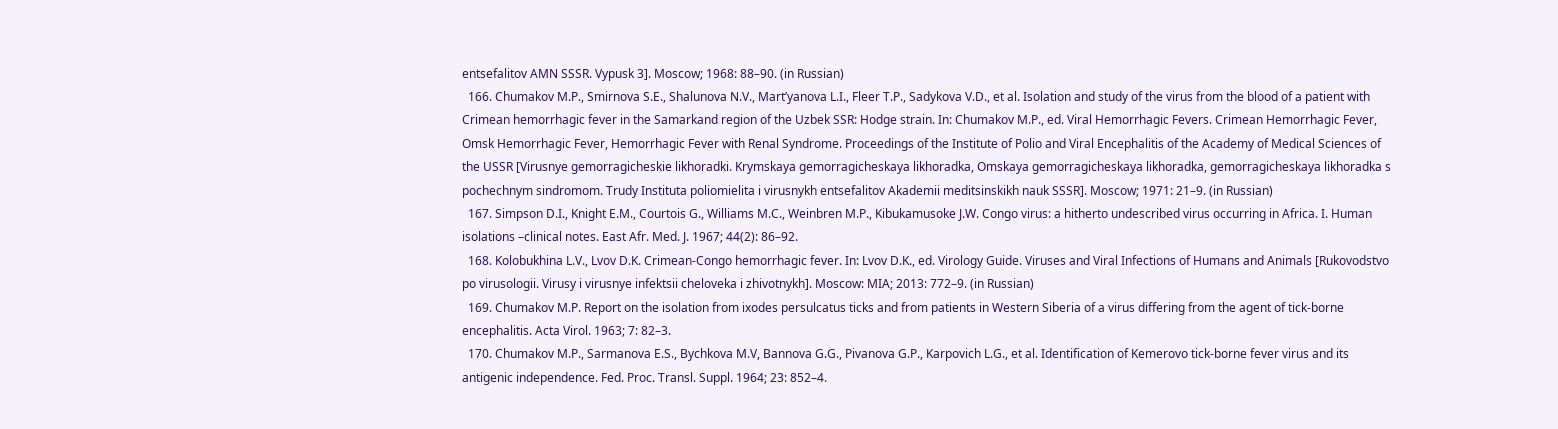entsefalitov AMN SSSR. Vypusk 3]. Moscow; 1968: 88–90. (in Russian)
  166. Chumakov M.P., Smirnova S.E., Shalunova N.V., Mart’yanova L.I., Fleer T.P., Sadykova V.D., et al. Isolation and study of the virus from the blood of a patient with Crimean hemorrhagic fever in the Samarkand region of the Uzbek SSR: Hodge strain. In: Chumakov M.P., ed. Viral Hemorrhagic Fevers. Crimean Hemorrhagic Fever, Omsk Hemorrhagic Fever, Hemorrhagic Fever with Renal Syndrome. Proceedings of the Institute of Polio and Viral Encephalitis of the Academy of Medical Sciences of the USSR [Virusnye gemorragicheskie likhoradki. Krymskaya gemorragicheskaya likhoradka, Omskaya gemorragicheskaya likhoradka, gemorragicheskaya likhoradka s pochechnym sindromom. Trudy Instituta poliomielita i virusnykh entsefalitov Akademii meditsinskikh nauk SSSR]. Moscow; 1971: 21–9. (in Russian)
  167. Simpson D.I., Knight E.M., Courtois G., Williams M.C., Weinbren M.P., Kibukamusoke J.W. Congo virus: a hitherto undescribed virus occurring in Africa. I. Human isolations –clinical notes. East Afr. Med. J. 1967; 44(2): 86–92.
  168. Kolobukhina L.V., Lvov D.K. Crimean-Congo hemorrhagic fever. In: Lvov D.K., ed. Virology Guide. Viruses and Viral Infections of Humans and Animals [Rukovodstvo po virusologii. Virusy i virusnye infektsii cheloveka i zhivotnykh]. Moscow: MIA; 2013: 772–9. (in Russian)
  169. Chumakov M.P. Report on the isolation from ixodes persulcatus ticks and from patients in Western Siberia of a virus differing from the agent of tick-borne encephalitis. Acta Virol. 1963; 7: 82–3.
  170. Chumakov M.P., Sarmanova E.S., Bychkova M.V, Bannova G.G., Pivanova G.P., Karpovich L.G., et al. Identification of Kemerovo tick-borne fever virus and its antigenic independence. Fed. Proc. Transl. Suppl. 1964; 23: 852–4.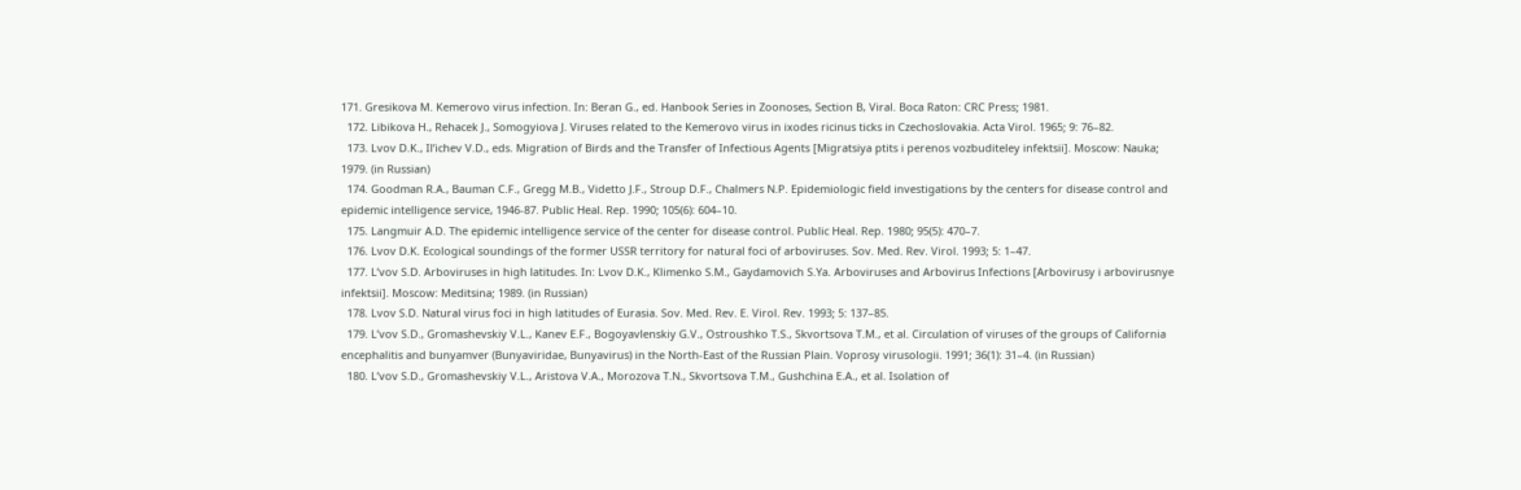171. Gresikova M. Kemerovo virus infection. In: Beran G., ed. Hanbook Series in Zoonoses, Section B, Viral. Boca Raton: CRC Press; 1981.
  172. Libikova H., Rehacek J., Somogyiova J. Viruses related to the Kemerovo virus in ixodes ricinus ticks in Czechoslovakia. Acta Virol. 1965; 9: 76–82.
  173. Lvov D.K., Il’ichev V.D., eds. Migration of Birds and the Transfer of Infectious Agents [Migratsiya ptits i perenos vozbuditeley infektsii]. Moscow: Nauka; 1979. (in Russian)
  174. Goodman R.A., Bauman C.F., Gregg M.B., Videtto J.F., Stroup D.F., Chalmers N.P. Epidemiologic field investigations by the centers for disease control and epidemic intelligence service, 1946-87. Public Heal. Rep. 1990; 105(6): 604–10.
  175. Langmuir A.D. The epidemic intelligence service of the center for disease control. Public Heal. Rep. 1980; 95(5): 470–7.
  176. Lvov D.K. Ecological soundings of the former USSR territory for natural foci of arboviruses. Sov. Med. Rev. Virol. 1993; 5: 1–47.
  177. L’vov S.D. Arboviruses in high latitudes. In: Lvov D.K., Klimenko S.M., Gaydamovich S.Ya. Arboviruses and Arbovirus Infections [Arbovirusy i arbovirusnye infektsii]. Moscow: Meditsina; 1989. (in Russian)
  178. Lvov S.D. Natural virus foci in high latitudes of Eurasia. Sov. Med. Rev. E. Virol. Rev. 1993; 5: 137–85.
  179. L’vov S.D., Gromashevskiy V.L., Kanev E.F., Bogoyavlenskiy G.V., Ostroushko T.S., Skvortsova T.M., et al. Circulation of viruses of the groups of California encephalitis and bunyamver (Bunyaviridae, Bunyavirus) in the North-East of the Russian Plain. Voprosy virusologii. 1991; 36(1): 31–4. (in Russian)
  180. L’vov S.D., Gromashevskiy V.L., Aristova V.A., Morozova T.N., Skvortsova T.M., Gushchina E.A., et al. Isolation of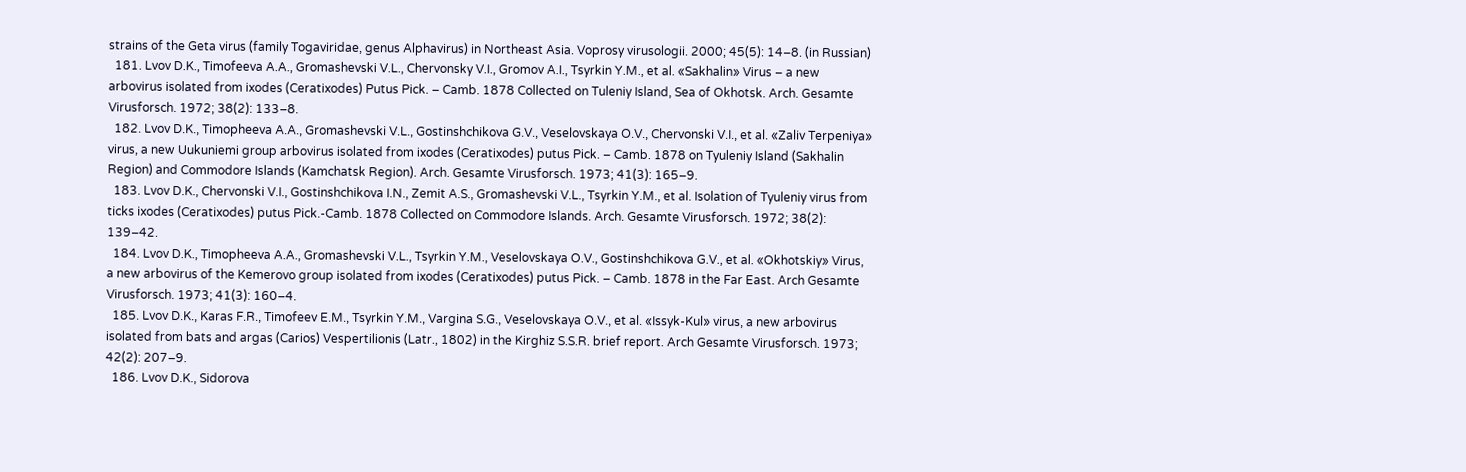strains of the Geta virus (family Togaviridae, genus Alphavirus) in Northeast Asia. Voprosy virusologii. 2000; 45(5): 14–8. (in Russian)
  181. Lvov D.K., Timofeeva A.A., Gromashevski V.L., Chervonsky V.I., Gromov A.I., Tsyrkin Y.M., et al. «Sakhalin» Virus – a new arbovirus isolated from ixodes (Ceratixodes) Putus Pick. – Camb. 1878 Collected on Tuleniy Island, Sea of Okhotsk. Arch. Gesamte Virusforsch. 1972; 38(2): 133–8.
  182. Lvov D.K., Timopheeva A.A., Gromashevski V.L., Gostinshchikova G.V., Veselovskaya O.V., Chervonski V.I., et al. «Zaliv Terpeniya» virus, a new Uukuniemi group arbovirus isolated from ixodes (Ceratixodes) putus Pick. – Camb. 1878 on Tyuleniy Island (Sakhalin Region) and Commodore Islands (Kamchatsk Region). Arch. Gesamte Virusforsch. 1973; 41(3): 165–9.
  183. Lvov D.K., Chervonski V.I., Gostinshchikova I.N., Zemit A.S., Gromashevski V.L., Tsyrkin Y.M., et al. Isolation of Tyuleniy virus from ticks ixodes (Ceratixodes) putus Pick.-Camb. 1878 Collected on Commodore Islands. Arch. Gesamte Virusforsch. 1972; 38(2): 139–42.
  184. Lvov D.K., Timopheeva A.A., Gromashevski V.L., Tsyrkin Y.M., Veselovskaya O.V., Gostinshchikova G.V., et al. «Okhotskiy» Virus, a new arbovirus of the Kemerovo group isolated from ixodes (Ceratixodes) putus Pick. – Camb. 1878 in the Far East. Arch Gesamte Virusforsch. 1973; 41(3): 160–4.
  185. Lvov D.K., Karas F.R., Timofeev E.M., Tsyrkin Y.M., Vargina S.G., Veselovskaya O.V., et al. «Issyk-Kul» virus, a new arbovirus isolated from bats and argas (Carios) Vespertilionis (Latr., 1802) in the Kirghiz S.S.R. brief report. Arch Gesamte Virusforsch. 1973; 42(2): 207–9.
  186. Lvov D.K., Sidorova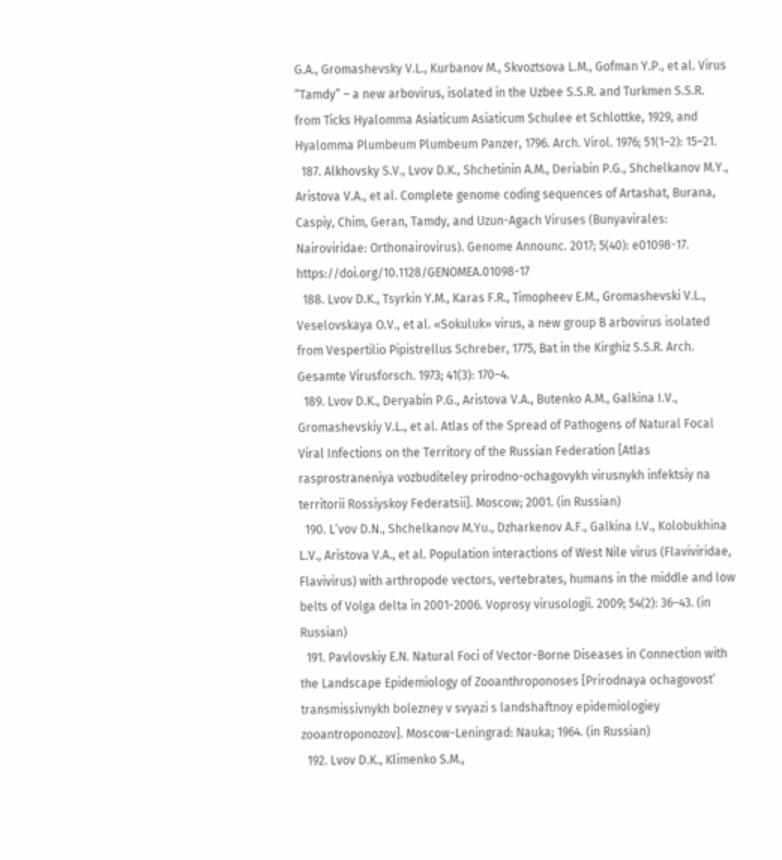G.A., Gromashevsky V.L., Kurbanov M., Skvoztsova L.M., Gofman Y.P., et al. Virus “Tamdy” – a new arbovirus, isolated in the Uzbee S.S.R. and Turkmen S.S.R. from Ticks Hyalomma Asiaticum Asiaticum Schulee et Schlottke, 1929, and Hyalomma Plumbeum Plumbeum Panzer, 1796. Arch. Virol. 1976; 51(1–2): 15–21.
  187. Alkhovsky S.V., Lvov D.K., Shchetinin A.M., Deriabin P.G., Shchelkanov M.Y., Aristova V.A., et al. Complete genome coding sequences of Artashat, Burana, Caspiy, Chim, Geran, Tamdy, and Uzun-Agach Viruses (Bunyavirales: Nairoviridae: Orthonairovirus). Genome Announc. 2017; 5(40): e01098-17. https://doi.org/10.1128/GENOMEA.01098-17
  188. Lvov D.K., Tsyrkin Y.M., Karas F.R., Timopheev E.M., Gromashevski V.L., Veselovskaya O.V., et al. «Sokuluk» virus, a new group B arbovirus isolated from Vespertilio Pipistrellus Schreber, 1775, Bat in the Kirghiz S.S.R. Arch. Gesamte Virusforsch. 1973; 41(3): 170–4.
  189. Lvov D.K., Deryabin P.G., Aristova V.A., Butenko A.M., Galkina I.V., Gromashevskiy V.L., et al. Atlas of the Spread of Pathogens of Natural Focal Viral Infections on the Territory of the Russian Federation [Atlas rasprostraneniya vozbuditeley prirodno-ochagovykh virusnykh infektsiy na territorii Rossiyskoy Federatsii]. Moscow; 2001. (in Russian)
  190. L’vov D.N., Shchelkanov M.Yu., Dzharkenov A.F., Galkina I.V., Kolobukhina L.V., Aristova V.A., et al. Population interactions of West Nile virus (Flaviviridae, Flavivirus) with arthropode vectors, vertebrates, humans in the middle and low belts of Volga delta in 2001-2006. Voprosy virusologii. 2009; 54(2): 36–43. (in Russian)
  191. Pavlovskiy E.N. Natural Foci of Vector-Borne Diseases in Connection with the Landscape Epidemiology of Zooanthroponoses [Prirodnaya ochagovost’ transmissivnykh bolezney v svyazi s landshaftnoy epidemiologiey zooantroponozov]. Moscow-Leningrad: Nauka; 1964. (in Russian)
  192. Lvov D.K., Klimenko S.M.,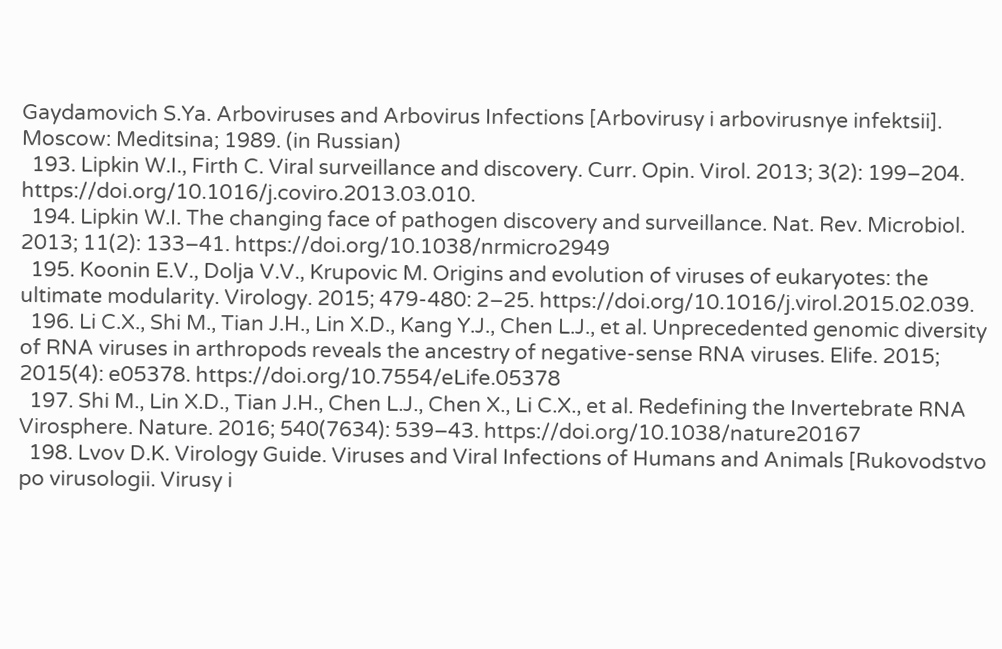Gaydamovich S.Ya. Arboviruses and Arbovirus Infections [Arbovirusy i arbovirusnye infektsii]. Moscow: Meditsina; 1989. (in Russian)
  193. Lipkin W.I., Firth C. Viral surveillance and discovery. Curr. Opin. Virol. 2013; 3(2): 199–204. https://doi.org/10.1016/j.coviro.2013.03.010.
  194. Lipkin W.I. The changing face of pathogen discovery and surveillance. Nat. Rev. Microbiol. 2013; 11(2): 133–41. https://doi.org/10.1038/nrmicro2949
  195. Koonin E.V., Dolja V.V., Krupovic M. Origins and evolution of viruses of eukaryotes: the ultimate modularity. Virology. 2015; 479-480: 2–25. https://doi.org/10.1016/j.virol.2015.02.039.
  196. Li C.X., Shi M., Tian J.H., Lin X.D., Kang Y.J., Chen L.J., et al. Unprecedented genomic diversity of RNA viruses in arthropods reveals the ancestry of negative-sense RNA viruses. Elife. 2015; 2015(4): e05378. https://doi.org/10.7554/eLife.05378
  197. Shi M., Lin X.D., Tian J.H., Chen L.J., Chen X., Li C.X., et al. Redefining the Invertebrate RNA Virosphere. Nature. 2016; 540(7634): 539–43. https://doi.org/10.1038/nature20167
  198. Lvov D.K. Virology Guide. Viruses and Viral Infections of Humans and Animals [Rukovodstvo po virusologii. Virusy i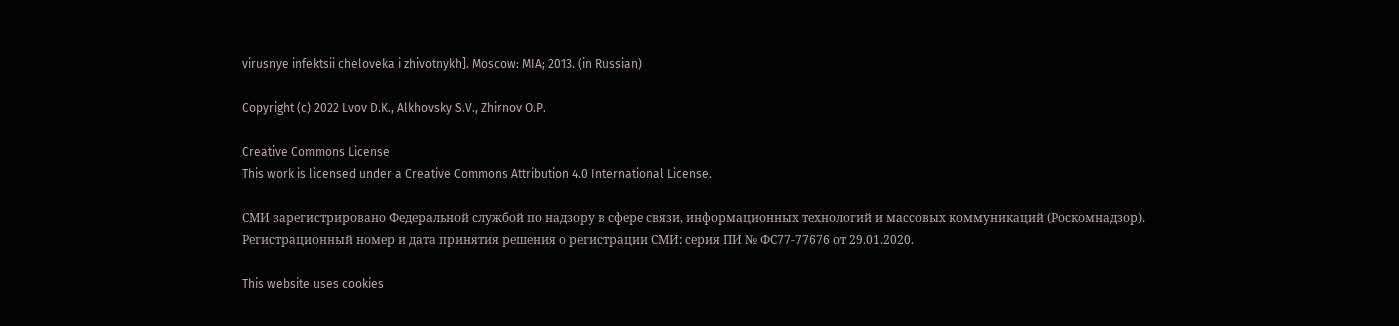virusnye infektsii cheloveka i zhivotnykh]. Moscow: MIA; 2013. (in Russian)

Copyright (c) 2022 Lvov D.K., Alkhovsky S.V., Zhirnov O.P.

Creative Commons License
This work is licensed under a Creative Commons Attribution 4.0 International License.

СМИ зарегистрировано Федеральной службой по надзору в сфере связи, информационных технологий и массовых коммуникаций (Роскомнадзор).
Регистрационный номер и дата принятия решения о регистрации СМИ: серия ПИ № ФС77-77676 от 29.01.2020.

This website uses cookies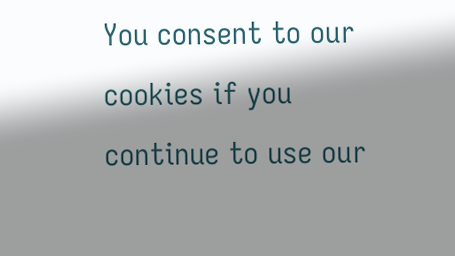You consent to our cookies if you continue to use our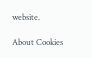website.

About Cookies